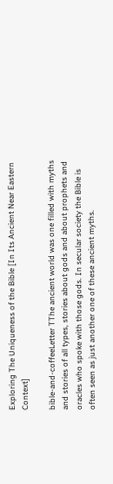Exploring The Uniqueness of the Bible [In Its Ancient Near Eastern Context]

bible-and-coffeeLetter TThe ancient world was one filled with myths and stories of all types, stories about gods and about prophets and oracles who spoke with those gods. In secular society the Bible is often seen as just another one of these ancient myths.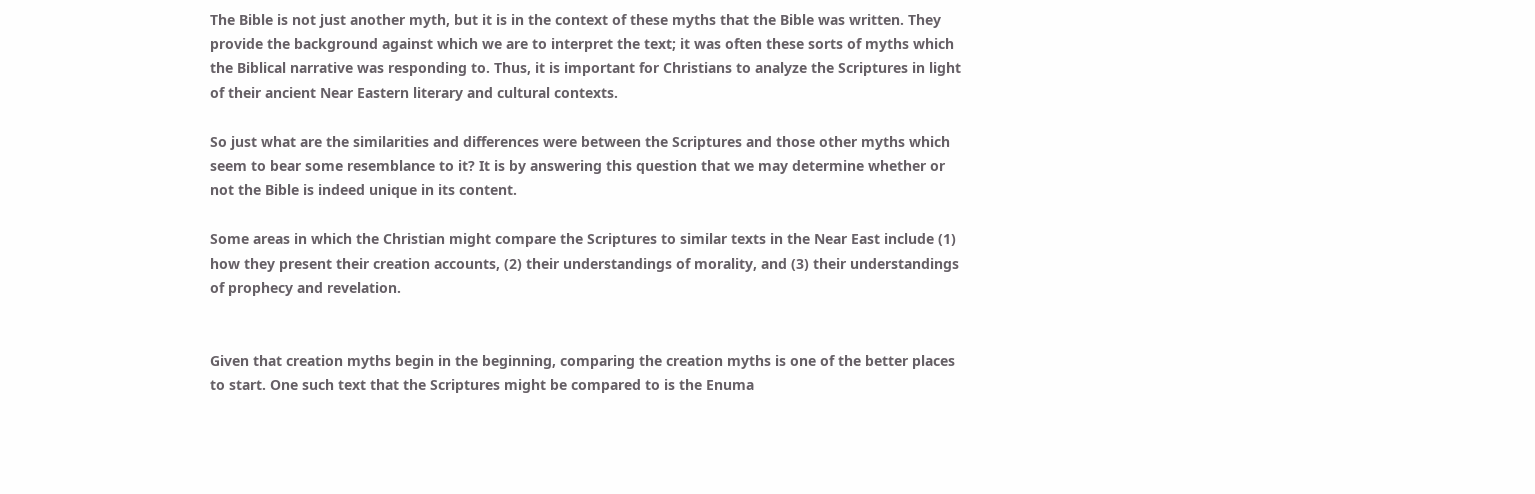The Bible is not just another myth, but it is in the context of these myths that the Bible was written. They provide the background against which we are to interpret the text; it was often these sorts of myths which the Biblical narrative was responding to. Thus, it is important for Christians to analyze the Scriptures in light of their ancient Near Eastern literary and cultural contexts.

So just what are the similarities and differences were between the Scriptures and those other myths which seem to bear some resemblance to it? It is by answering this question that we may determine whether or not the Bible is indeed unique in its content.

Some areas in which the Christian might compare the Scriptures to similar texts in the Near East include (1) how they present their creation accounts, (2) their understandings of morality, and (3) their understandings of prophecy and revelation.


Given that creation myths begin in the beginning, comparing the creation myths is one of the better places to start. One such text that the Scriptures might be compared to is the Enuma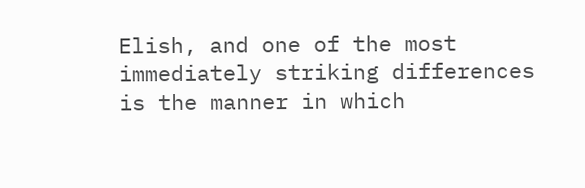Elish, and one of the most immediately striking differences is the manner in which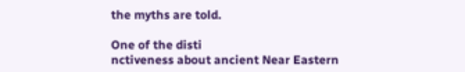the myths are told.

One of the disti
nctiveness about ancient Near Eastern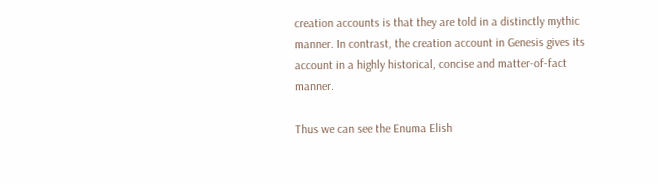creation accounts is that they are told in a distinctly mythic manner. In contrast, the creation account in Genesis gives its account in a highly historical, concise and matter-of-fact manner.

Thus we can see the Enuma Elish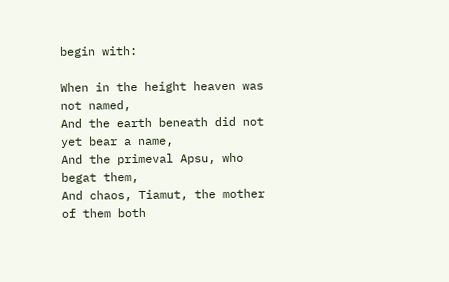begin with:

When in the height heaven was not named,
And the earth beneath did not yet bear a name,
And the primeval Apsu, who begat them,
And chaos, Tiamut, the mother of them both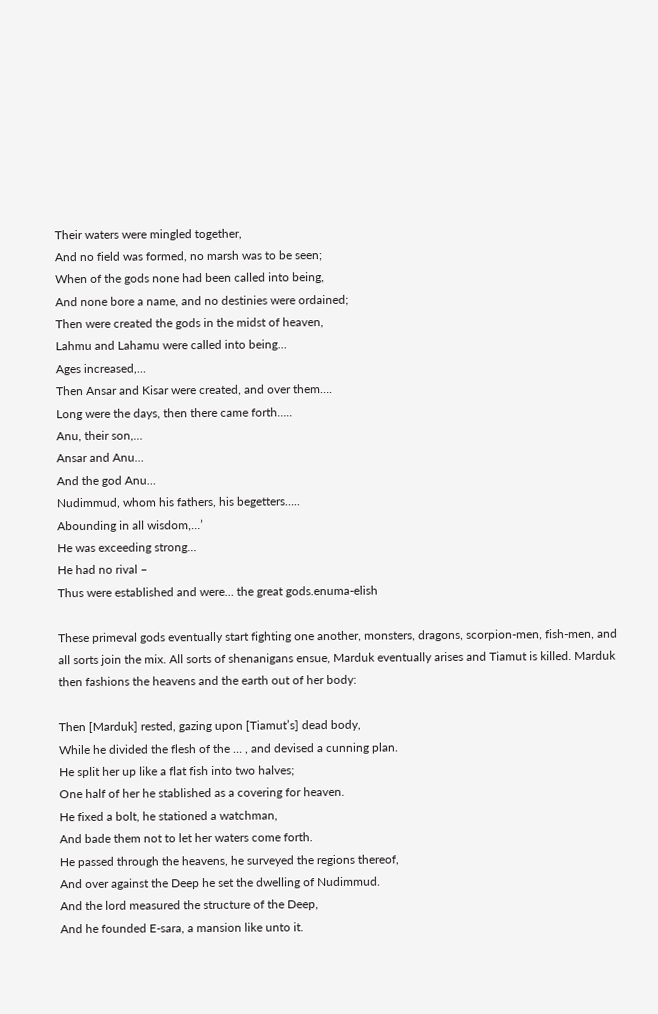Their waters were mingled together,
And no field was formed, no marsh was to be seen;
When of the gods none had been called into being,
And none bore a name, and no destinies were ordained;
Then were created the gods in the midst of heaven,
Lahmu and Lahamu were called into being…
Ages increased,…
Then Ansar and Kisar were created, and over them….
Long were the days, then there came forth…..
Anu, their son,…
Ansar and Anu…
And the god Anu…
Nudimmud, whom his fathers, his begetters…..
Abounding in all wisdom,…’
He was exceeding strong…
He had no rival –
Thus were established and were… the great gods.enuma-elish

These primeval gods eventually start fighting one another, monsters, dragons, scorpion-men, fish-men, and all sorts join the mix. All sorts of shenanigans ensue, Marduk eventually arises and Tiamut is killed. Marduk then fashions the heavens and the earth out of her body:

Then [Marduk] rested, gazing upon [Tiamut’s] dead body,
While he divided the flesh of the … , and devised a cunning plan.
He split her up like a flat fish into two halves;
One half of her he stablished as a covering for heaven.
He fixed a bolt, he stationed a watchman,
And bade them not to let her waters come forth.
He passed through the heavens, he surveyed the regions thereof,
And over against the Deep he set the dwelling of Nudimmud.
And the lord measured the structure of the Deep,
And he founded E-sara, a mansion like unto it.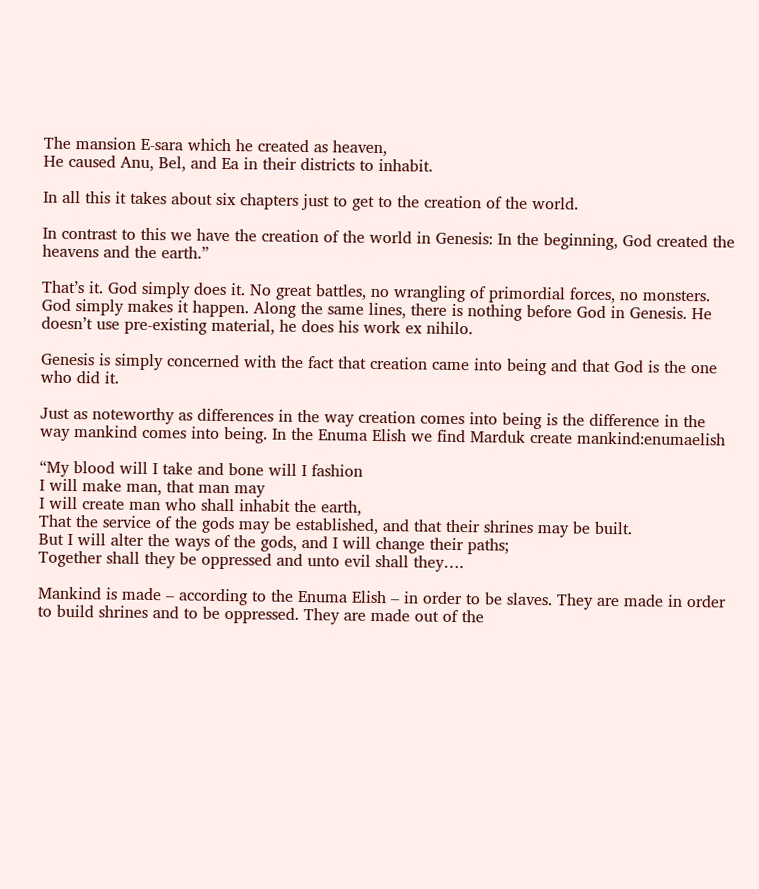The mansion E-sara which he created as heaven,
He caused Anu, Bel, and Ea in their districts to inhabit.

In all this it takes about six chapters just to get to the creation of the world.

In contrast to this we have the creation of the world in Genesis: In the beginning, God created the heavens and the earth.”

That’s it. God simply does it. No great battles, no wrangling of primordial forces, no monsters. God simply makes it happen. Along the same lines, there is nothing before God in Genesis. He doesn’t use pre-existing material, he does his work ex nihilo.

Genesis is simply concerned with the fact that creation came into being and that God is the one who did it.

Just as noteworthy as differences in the way creation comes into being is the difference in the way mankind comes into being. In the Enuma Elish we find Marduk create mankind:enumaelish

“My blood will I take and bone will I fashion
I will make man, that man may
I will create man who shall inhabit the earth,
That the service of the gods may be established, and that their shrines may be built.
But I will alter the ways of the gods, and I will change their paths;
Together shall they be oppressed and unto evil shall they….

Mankind is made – according to the Enuma Elish – in order to be slaves. They are made in order to build shrines and to be oppressed. They are made out of the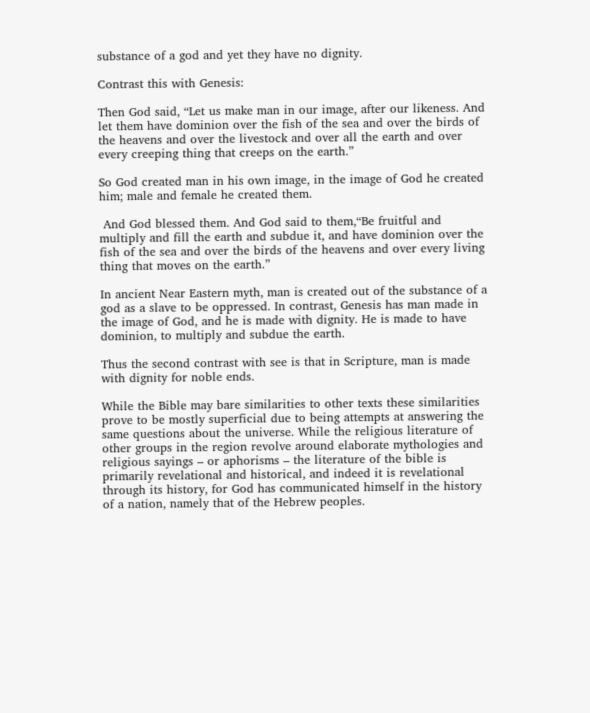substance of a god and yet they have no dignity.

Contrast this with Genesis:

Then God said, “Let us make man in our image, after our likeness. And let them have dominion over the fish of the sea and over the birds of the heavens and over the livestock and over all the earth and over every creeping thing that creeps on the earth.”

So God created man in his own image, in the image of God he created him; male and female he created them.

 And God blessed them. And God said to them,“Be fruitful and multiply and fill the earth and subdue it, and have dominion over the fish of the sea and over the birds of the heavens and over every living thing that moves on the earth.”

In ancient Near Eastern myth, man is created out of the substance of a god as a slave to be oppressed. In contrast, Genesis has man made in the image of God, and he is made with dignity. He is made to have dominion, to multiply and subdue the earth.

Thus the second contrast with see is that in Scripture, man is made with dignity for noble ends.

While the Bible may bare similarities to other texts these similarities prove to be mostly superficial due to being attempts at answering the same questions about the universe. While the religious literature of other groups in the region revolve around elaborate mythologies and religious sayings – or aphorisms – the literature of the bible is primarily revelational and historical, and indeed it is revelational through its history, for God has communicated himself in the history of a nation, namely that of the Hebrew peoples.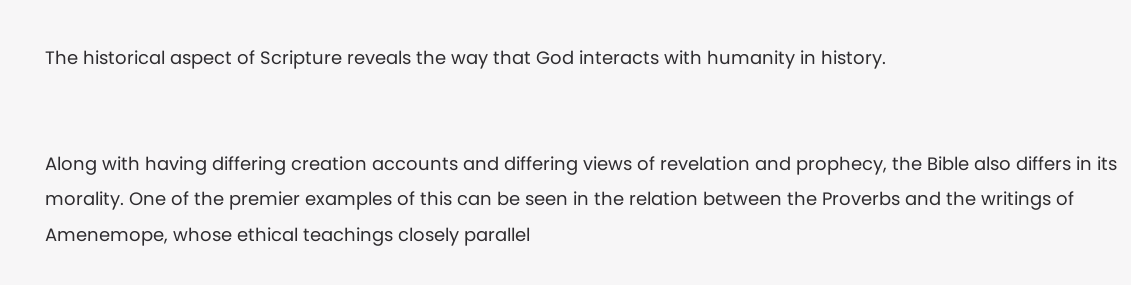The historical aspect of Scripture reveals the way that God interacts with humanity in history.


Along with having differing creation accounts and differing views of revelation and prophecy, the Bible also differs in its morality. One of the premier examples of this can be seen in the relation between the Proverbs and the writings of Amenemope, whose ethical teachings closely parallel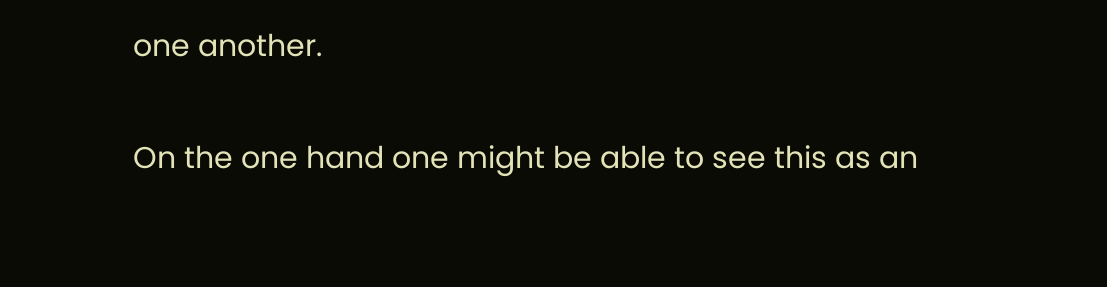one another.

On the one hand one might be able to see this as an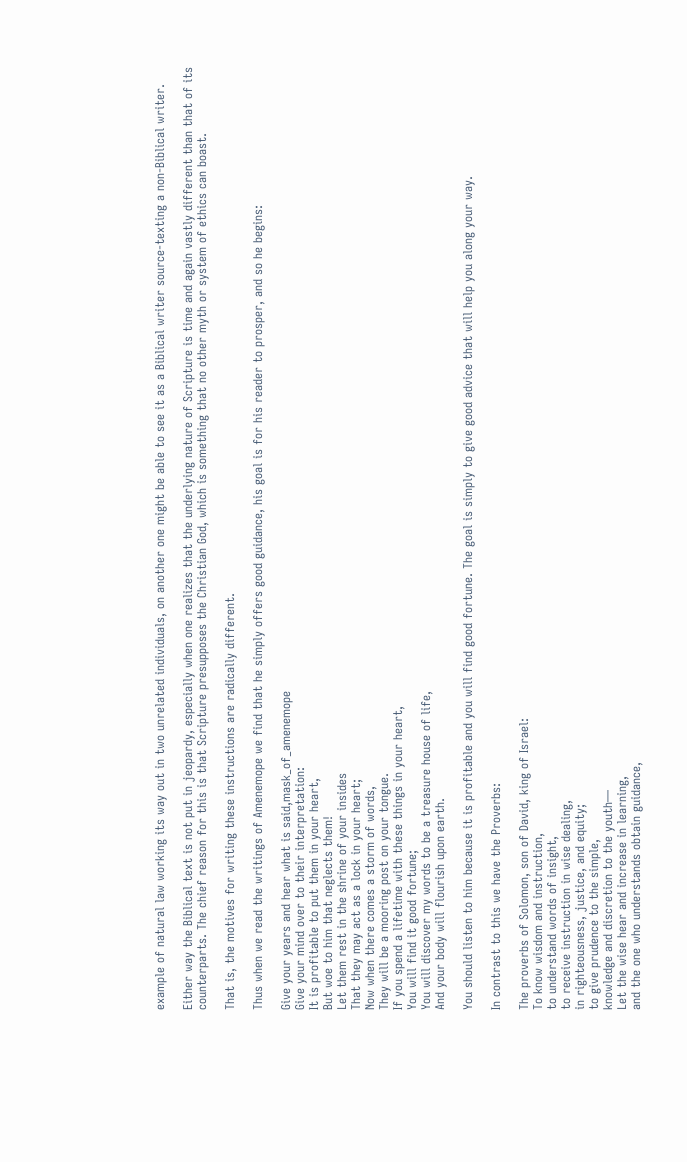example of natural law working its way out in two unrelated individuals, on another one might be able to see it as a Biblical writer source-texting a non-Biblical writer.

Either way the Biblical text is not put in jeopardy, especially when one realizes that the underlying nature of Scripture is time and again vastly different than that of its counterparts. The chief reason for this is that Scripture presupposes the Christian God, which is something that no other myth or system of ethics can boast.

That is, the motives for writing these instructions are radically different.

Thus when we read the writings of Amenemope we find that he simply offers good guidance, his goal is for his reader to prosper, and so he begins:

Give your years and hear what is said,mask_of_amenemope
Give your mind over to their interpretation:
It is profitable to put them in your heart,
But woe to him that neglects them!
Let them rest in the shrine of your insides
That they may act as a lock in your heart;
Now when there comes a storm of words,
They will be a mooring post on your tongue.
If you spend a lifetime with these things in your heart,
You will find it good fortune;
You will discover my words to be a treasure house of life,
And your body will flourish upon earth.

You should listen to him because it is profitable and you will find good fortune. The goal is simply to give good advice that will help you along your way.

In contrast to this we have the Proverbs:

The proverbs of Solomon, son of David, king of Israel:
To know wisdom and instruction,
to understand words of insight,
to receive instruction in wise dealing,
in righteousness, justice, and equity;
to give prudence to the simple,
knowledge and discretion to the youth—
Let the wise hear and increase in learning,
and the one who understands obtain guidance,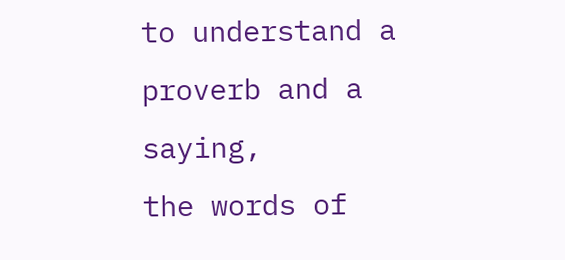to understand a proverb and a saying,
the words of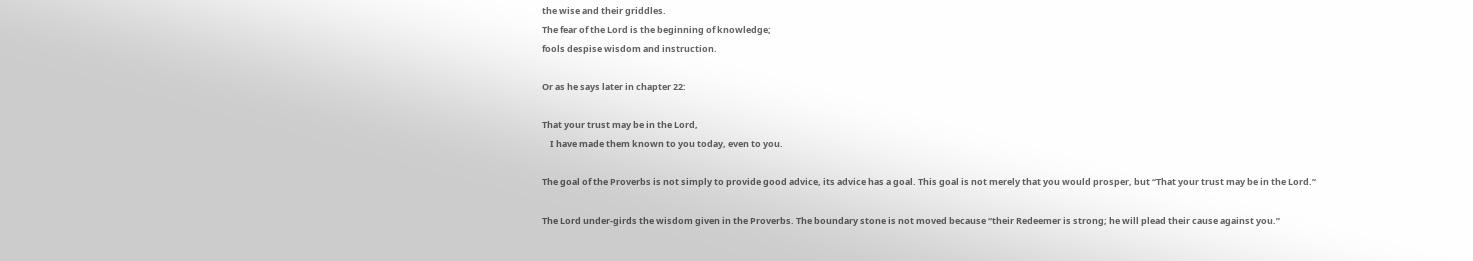the wise and their griddles.
The fear of the Lord is the beginning of knowledge;
fools despise wisdom and instruction.

Or as he says later in chapter 22:

That your trust may be in the Lord,
    I have made them known to you today, even to you.

The goal of the Proverbs is not simply to provide good advice, its advice has a goal. This goal is not merely that you would prosper, but “That your trust may be in the Lord.”

The Lord under-girds the wisdom given in the Proverbs. The boundary stone is not moved because “their Redeemer is strong; he will plead their cause against you.”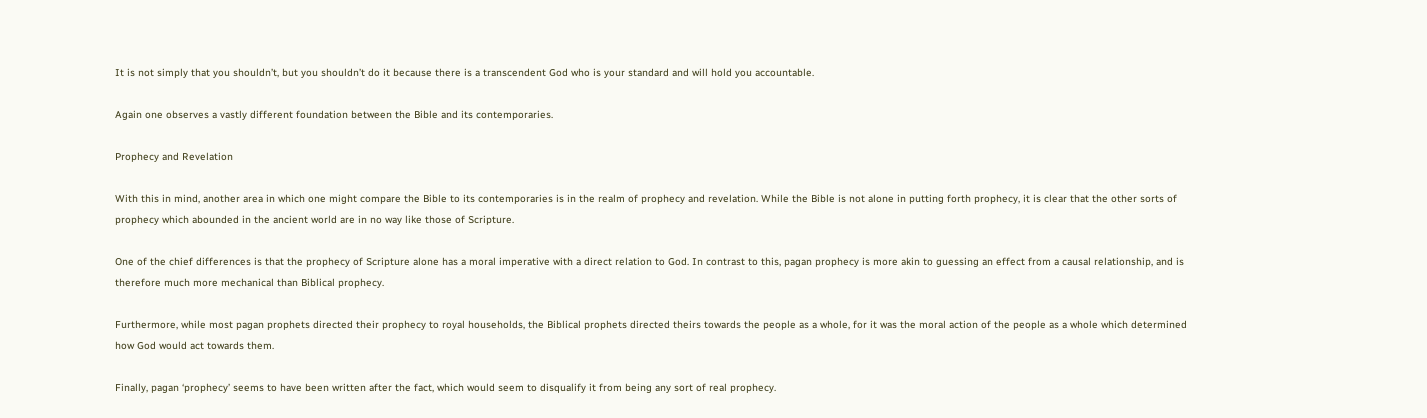It is not simply that you shouldn’t, but you shouldn’t do it because there is a transcendent God who is your standard and will hold you accountable.

Again one observes a vastly different foundation between the Bible and its contemporaries.

Prophecy and Revelation

With this in mind, another area in which one might compare the Bible to its contemporaries is in the realm of prophecy and revelation. While the Bible is not alone in putting forth prophecy, it is clear that the other sorts of prophecy which abounded in the ancient world are in no way like those of Scripture.

One of the chief differences is that the prophecy of Scripture alone has a moral imperative with a direct relation to God. In contrast to this, pagan prophecy is more akin to guessing an effect from a causal relationship, and is therefore much more mechanical than Biblical prophecy.

Furthermore, while most pagan prophets directed their prophecy to royal households, the Biblical prophets directed theirs towards the people as a whole, for it was the moral action of the people as a whole which determined how God would act towards them.

Finally, pagan ‘prophecy’ seems to have been written after the fact, which would seem to disqualify it from being any sort of real prophecy.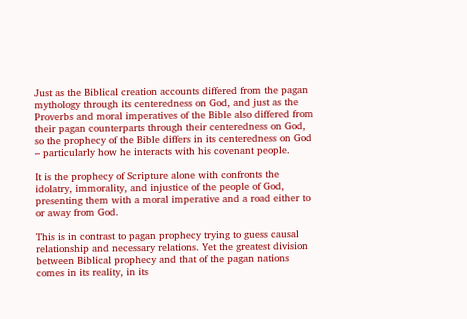Just as the Biblical creation accounts differed from the pagan mythology through its centeredness on God, and just as the Proverbs and moral imperatives of the Bible also differed from their pagan counterparts through their centeredness on God, so the prophecy of the Bible differs in its centeredness on God – particularly how he interacts with his covenant people.

It is the prophecy of Scripture alone with confronts the idolatry, immorality, and injustice of the people of God, presenting them with a moral imperative and a road either to or away from God.

This is in contrast to pagan prophecy trying to guess causal relationship and necessary relations. Yet the greatest division between Biblical prophecy and that of the pagan nations comes in its reality, in its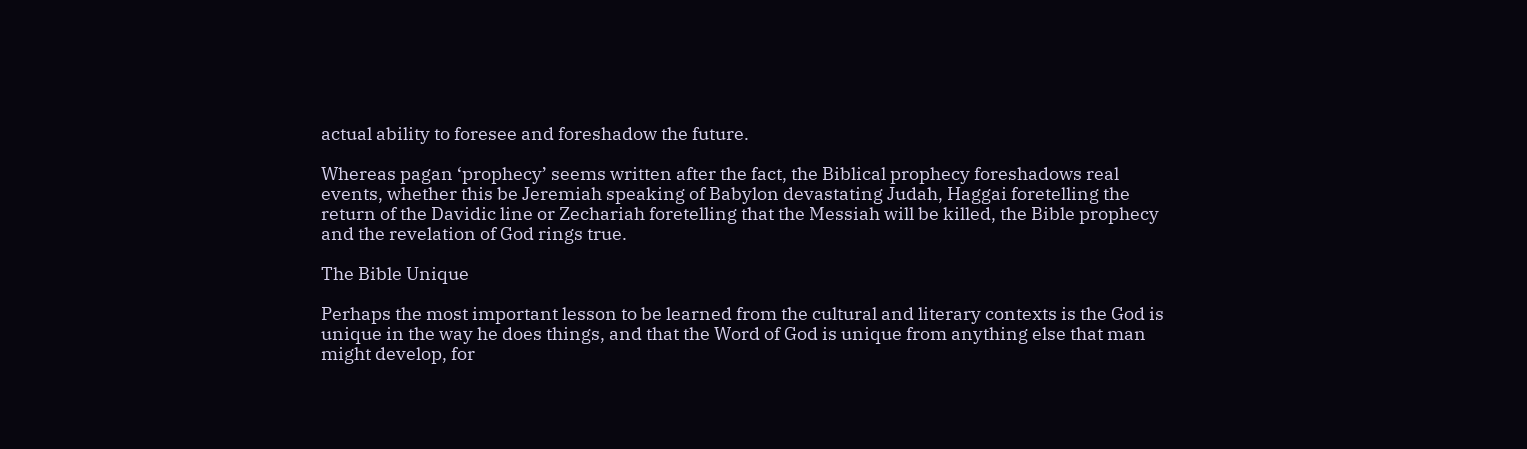actual ability to foresee and foreshadow the future.

Whereas pagan ‘prophecy’ seems written after the fact, the Biblical prophecy foreshadows real events, whether this be Jeremiah speaking of Babylon devastating Judah, Haggai foretelling the return of the Davidic line or Zechariah foretelling that the Messiah will be killed, the Bible prophecy and the revelation of God rings true.

The Bible Unique

Perhaps the most important lesson to be learned from the cultural and literary contexts is the God is unique in the way he does things, and that the Word of God is unique from anything else that man might develop, for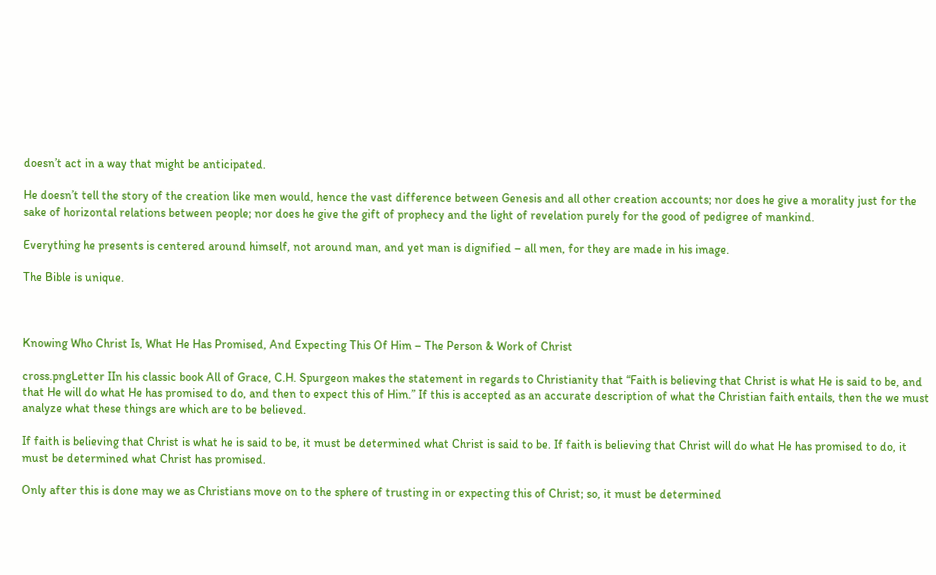doesn’t act in a way that might be anticipated.

He doesn’t tell the story of the creation like men would, hence the vast difference between Genesis and all other creation accounts; nor does he give a morality just for the sake of horizontal relations between people; nor does he give the gift of prophecy and the light of revelation purely for the good of pedigree of mankind.

Everything he presents is centered around himself, not around man, and yet man is dignified – all men, for they are made in his image.

The Bible is unique.



Knowing Who Christ Is, What He Has Promised, And Expecting This Of Him – The Person & Work of Christ

cross.pngLetter IIn his classic book All of Grace, C.H. Spurgeon makes the statement in regards to Christianity that “Faith is believing that Christ is what He is said to be, and that He will do what He has promised to do, and then to expect this of Him.” If this is accepted as an accurate description of what the Christian faith entails, then the we must analyze what these things are which are to be believed.

If faith is believing that Christ is what he is said to be, it must be determined what Christ is said to be. If faith is believing that Christ will do what He has promised to do, it must be determined what Christ has promised.

Only after this is done may we as Christians move on to the sphere of trusting in or expecting this of Christ; so, it must be determined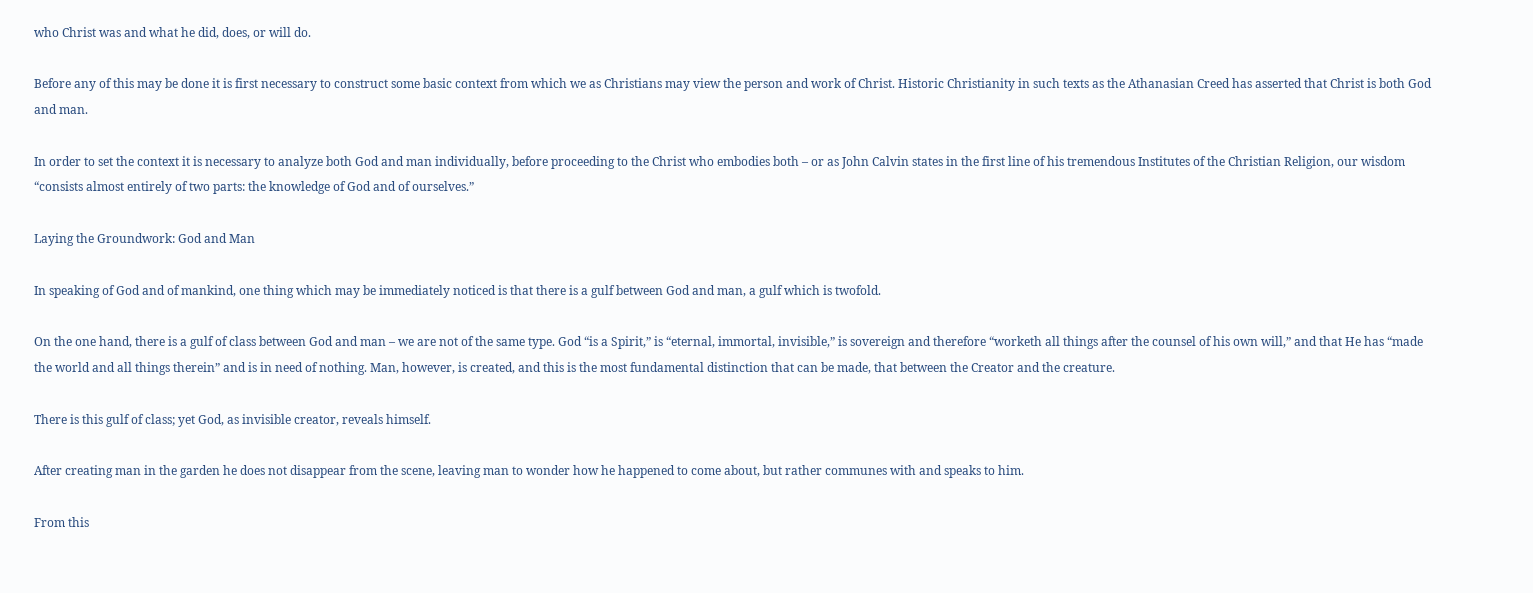who Christ was and what he did, does, or will do.

Before any of this may be done it is first necessary to construct some basic context from which we as Christians may view the person and work of Christ. Historic Christianity in such texts as the Athanasian Creed has asserted that Christ is both God and man.

In order to set the context it is necessary to analyze both God and man individually, before proceeding to the Christ who embodies both – or as John Calvin states in the first line of his tremendous Institutes of the Christian Religion, our wisdom “consists almost entirely of two parts: the knowledge of God and of ourselves.”

Laying the Groundwork: God and Man

In speaking of God and of mankind, one thing which may be immediately noticed is that there is a gulf between God and man, a gulf which is twofold.

On the one hand, there is a gulf of class between God and man – we are not of the same type. God “is a Spirit,” is “eternal, immortal, invisible,” is sovereign and therefore “worketh all things after the counsel of his own will,” and that He has “made the world and all things therein” and is in need of nothing. Man, however, is created, and this is the most fundamental distinction that can be made, that between the Creator and the creature.

There is this gulf of class; yet God, as invisible creator, reveals himself.

After creating man in the garden he does not disappear from the scene, leaving man to wonder how he happened to come about, but rather communes with and speaks to him.

From this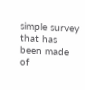simple survey that has been made of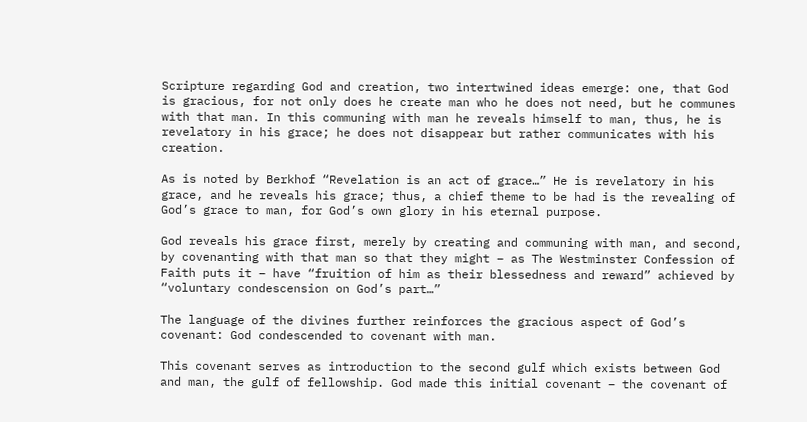Scripture regarding God and creation, two intertwined ideas emerge: one, that God is gracious, for not only does he create man who he does not need, but he communes with that man. In this communing with man he reveals himself to man, thus, he is revelatory in his grace; he does not disappear but rather communicates with his creation.

As is noted by Berkhof “Revelation is an act of grace…” He is revelatory in his grace, and he reveals his grace; thus, a chief theme to be had is the revealing of God’s grace to man, for God’s own glory in his eternal purpose.

God reveals his grace first, merely by creating and communing with man, and second, by covenanting with that man so that they might – as The Westminster Confession of Faith puts it – have “fruition of him as their blessedness and reward” achieved by “voluntary condescension on God’s part…”

The language of the divines further reinforces the gracious aspect of God’s covenant: God condescended to covenant with man.

This covenant serves as introduction to the second gulf which exists between God and man, the gulf of fellowship. God made this initial covenant – the covenant of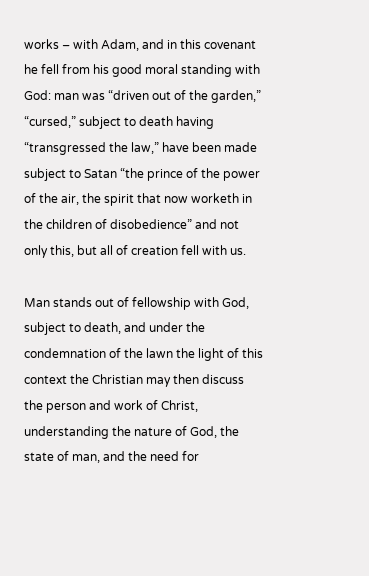works – with Adam, and in this covenant he fell from his good moral standing with God: man was “driven out of the garden,” “cursed,” subject to death having “transgressed the law,” have been made subject to Satan “the prince of the power of the air, the spirit that now worketh in the children of disobedience” and not only this, but all of creation fell with us.

Man stands out of fellowship with God, subject to death, and under the condemnation of the lawn the light of this context the Christian may then discuss the person and work of Christ, understanding the nature of God, the state of man, and the need for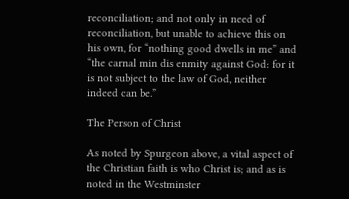reconciliation; and not only in need of reconciliation, but unable to achieve this on his own, for “nothing good dwells in me” and “the carnal min dis enmity against God: for it is not subject to the law of God, neither indeed can be.”

The Person of Christ

As noted by Spurgeon above, a vital aspect of the Christian faith is who Christ is; and as is noted in the Westminster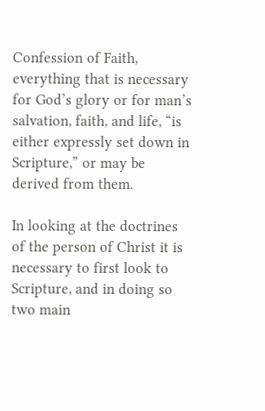Confession of Faith, everything that is necessary for God’s glory or for man’s salvation, faith, and life, “is either expressly set down in Scripture,” or may be derived from them.

In looking at the doctrines of the person of Christ it is necessary to first look to Scripture, and in doing so two main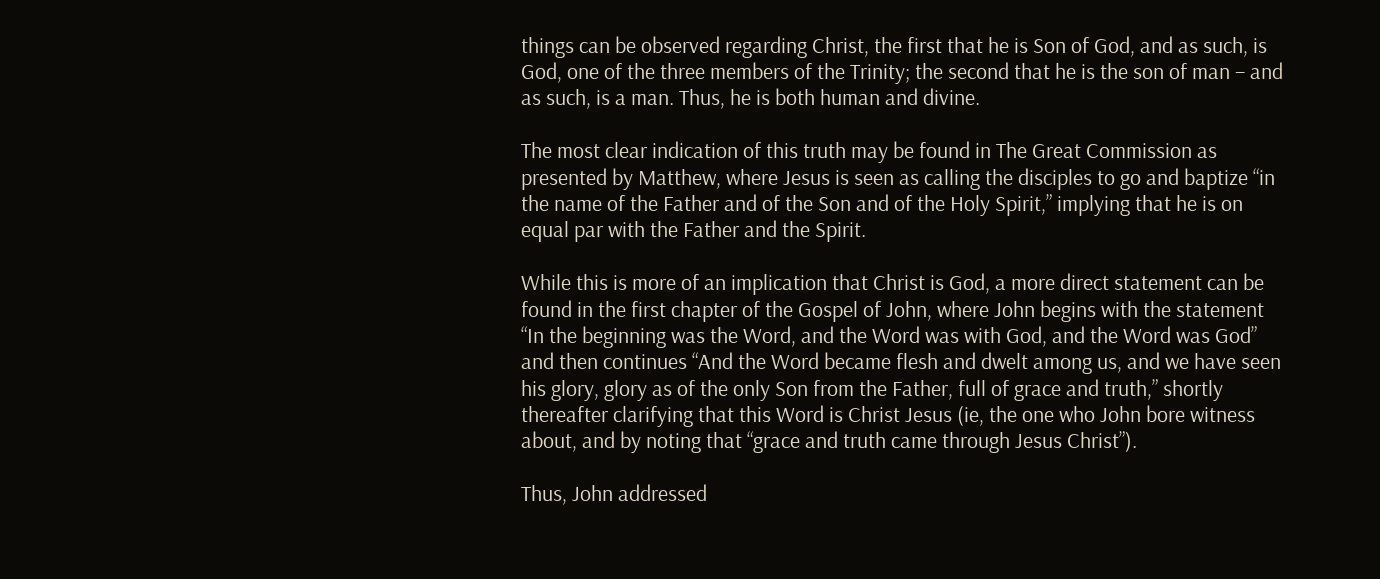things can be observed regarding Christ, the first that he is Son of God, and as such, is God, one of the three members of the Trinity; the second that he is the son of man – and as such, is a man. Thus, he is both human and divine.

The most clear indication of this truth may be found in The Great Commission as presented by Matthew, where Jesus is seen as calling the disciples to go and baptize “in the name of the Father and of the Son and of the Holy Spirit,” implying that he is on equal par with the Father and the Spirit.

While this is more of an implication that Christ is God, a more direct statement can be found in the first chapter of the Gospel of John, where John begins with the statement “In the beginning was the Word, and the Word was with God, and the Word was God” and then continues “And the Word became flesh and dwelt among us, and we have seen his glory, glory as of the only Son from the Father, full of grace and truth,” shortly thereafter clarifying that this Word is Christ Jesus (ie, the one who John bore witness about, and by noting that “grace and truth came through Jesus Christ”).

Thus, John addressed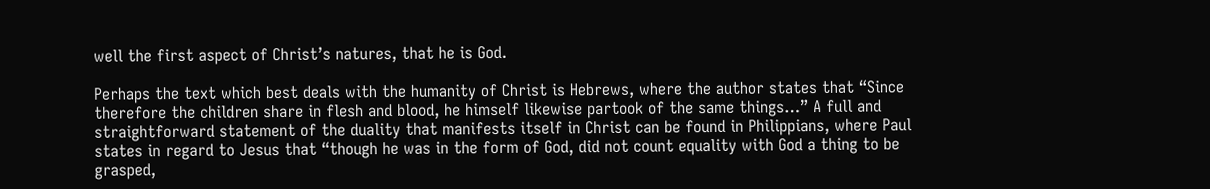well the first aspect of Christ’s natures, that he is God.

Perhaps the text which best deals with the humanity of Christ is Hebrews, where the author states that “Since therefore the children share in flesh and blood, he himself likewise partook of the same things…” A full and straightforward statement of the duality that manifests itself in Christ can be found in Philippians, where Paul states in regard to Jesus that “though he was in the form of God, did not count equality with God a thing to be grasped,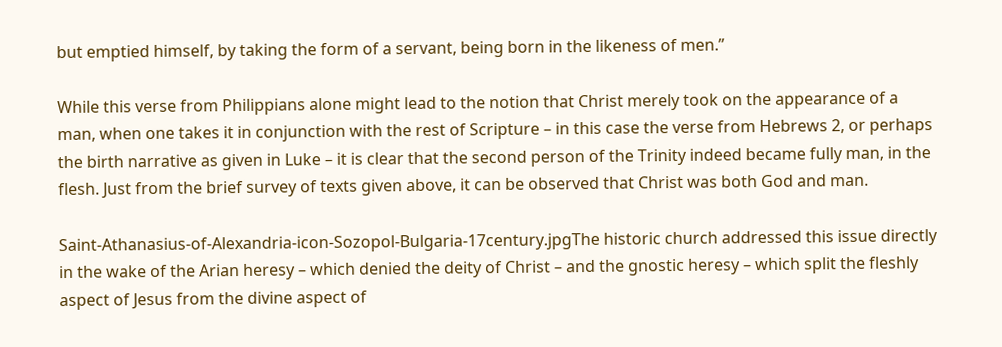but emptied himself, by taking the form of a servant, being born in the likeness of men.”

While this verse from Philippians alone might lead to the notion that Christ merely took on the appearance of a man, when one takes it in conjunction with the rest of Scripture – in this case the verse from Hebrews 2, or perhaps the birth narrative as given in Luke – it is clear that the second person of the Trinity indeed became fully man, in the flesh. Just from the brief survey of texts given above, it can be observed that Christ was both God and man.

Saint-Athanasius-of-Alexandria-icon-Sozopol-Bulgaria-17century.jpgThe historic church addressed this issue directly in the wake of the Arian heresy – which denied the deity of Christ – and the gnostic heresy – which split the fleshly aspect of Jesus from the divine aspect of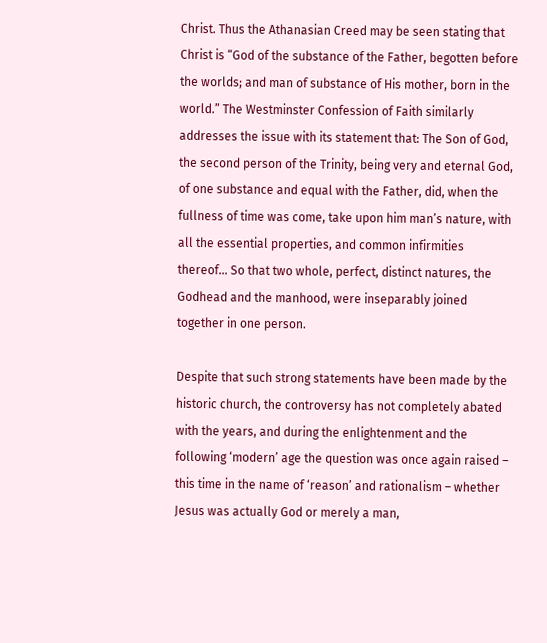Christ. Thus the Athanasian Creed may be seen stating that Christ is “God of the substance of the Father, begotten before the worlds; and man of substance of His mother, born in the world.” The Westminster Confession of Faith similarly addresses the issue with its statement that: The Son of God, the second person of the Trinity, being very and eternal God, of one substance and equal with the Father, did, when the fullness of time was come, take upon him man’s nature, with all the essential properties, and common infirmities thereof… So that two whole, perfect, distinct natures, the Godhead and the manhood, were inseparably joined together in one person.

Despite that such strong statements have been made by the historic church, the controversy has not completely abated with the years, and during the enlightenment and the following ‘modern’ age the question was once again raised – this time in the name of ‘reason’ and rationalism – whether Jesus was actually God or merely a man,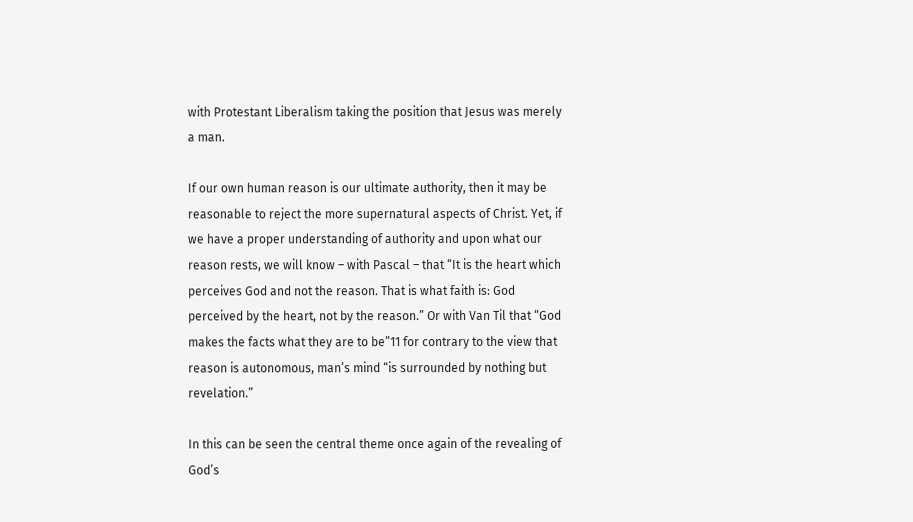with Protestant Liberalism taking the position that Jesus was merely a man.

If our own human reason is our ultimate authority, then it may be reasonable to reject the more supernatural aspects of Christ. Yet, if we have a proper understanding of authority and upon what our reason rests, we will know – with Pascal – that “It is the heart which perceives God and not the reason. That is what faith is: God perceived by the heart, not by the reason.” Or with Van Til that “God makes the facts what they are to be”11 for contrary to the view that reason is autonomous, man’s mind “is surrounded by nothing but revelation.”

In this can be seen the central theme once again of the revealing of God’s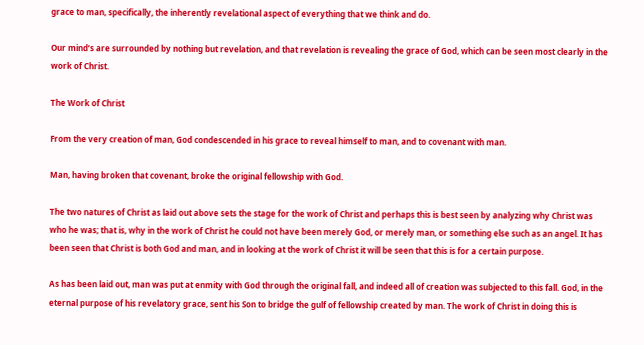grace to man, specifically, the inherently revelational aspect of everything that we think and do.

Our mind’s are surrounded by nothing but revelation, and that revelation is revealing the grace of God, which can be seen most clearly in the work of Christ.

The Work of Christ

From the very creation of man, God condescended in his grace to reveal himself to man, and to covenant with man.

Man, having broken that covenant, broke the original fellowship with God.

The two natures of Christ as laid out above sets the stage for the work of Christ and perhaps this is best seen by analyzing why Christ was who he was; that is, why in the work of Christ he could not have been merely God, or merely man, or something else such as an angel. It has been seen that Christ is both God and man, and in looking at the work of Christ it will be seen that this is for a certain purpose.

As has been laid out, man was put at enmity with God through the original fall, and indeed all of creation was subjected to this fall. God, in the eternal purpose of his revelatory grace, sent his Son to bridge the gulf of fellowship created by man. The work of Christ in doing this is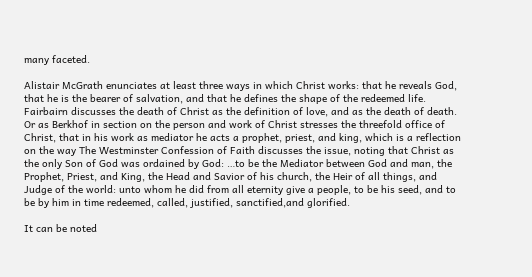many faceted.

Alistair McGrath enunciates at least three ways in which Christ works: that he reveals God, that he is the bearer of salvation, and that he defines the shape of the redeemed life. Fairbairn discusses the death of Christ as the definition of love, and as the death of death. Or as Berkhof in section on the person and work of Christ stresses the threefold office of Christ, that in his work as mediator he acts a prophet, priest, and king, which is a reflection on the way The Westminster Confession of Faith discusses the issue, noting that Christ as the only Son of God was ordained by God: …to be the Mediator between God and man, the Prophet, Priest, and King, the Head and Savior of his church, the Heir of all things, and Judge of the world: unto whom he did from all eternity give a people, to be his seed, and to be by him in time redeemed, called, justified, sanctified,and glorified.

It can be noted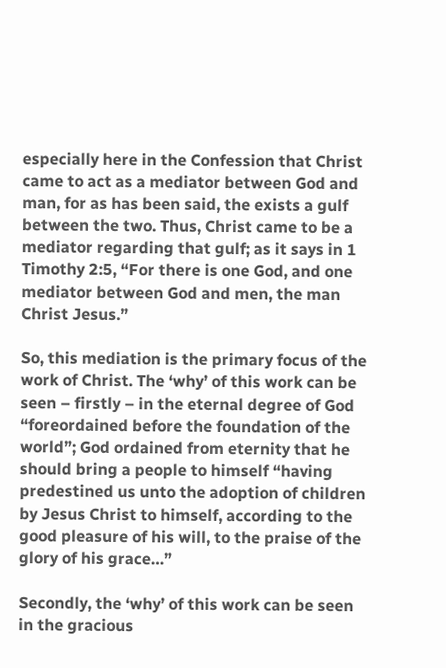especially here in the Confession that Christ came to act as a mediator between God and man, for as has been said, the exists a gulf between the two. Thus, Christ came to be a mediator regarding that gulf; as it says in 1 Timothy 2:5, “For there is one God, and one mediator between God and men, the man Christ Jesus.”

So, this mediation is the primary focus of the work of Christ. The ‘why’ of this work can be seen – firstly – in the eternal degree of God “foreordained before the foundation of the world”; God ordained from eternity that he should bring a people to himself “having predestined us unto the adoption of children by Jesus Christ to himself, according to the good pleasure of his will, to the praise of the glory of his grace…”

Secondly, the ‘why’ of this work can be seen in the gracious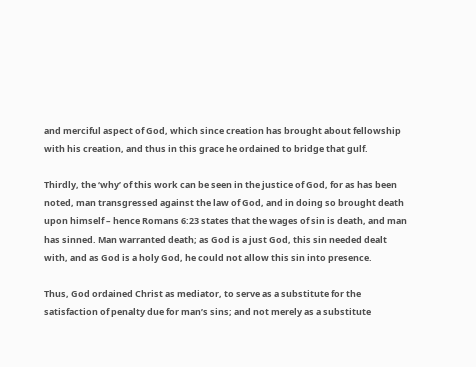and merciful aspect of God, which since creation has brought about fellowship with his creation, and thus in this grace he ordained to bridge that gulf.

Thirdly, the ‘why’ of this work can be seen in the justice of God, for as has been noted, man transgressed against the law of God, and in doing so brought death upon himself – hence Romans 6:23 states that the wages of sin is death, and man has sinned. Man warranted death; as God is a just God, this sin needed dealt with, and as God is a holy God, he could not allow this sin into presence.

Thus, God ordained Christ as mediator, to serve as a substitute for the satisfaction of penalty due for man’s sins; and not merely as a substitute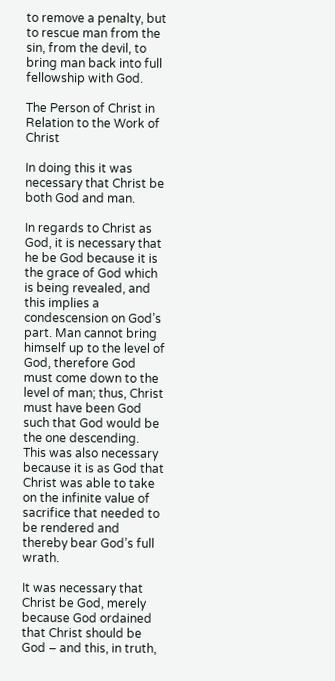to remove a penalty, but to rescue man from the sin, from the devil, to bring man back into full fellowship with God.

The Person of Christ in Relation to the Work of Christ

In doing this it was necessary that Christ be both God and man.

In regards to Christ as God, it is necessary that he be God because it is the grace of God which is being revealed, and this implies a condescension on God’s part. Man cannot bring himself up to the level of God, therefore God must come down to the level of man; thus, Christ must have been God such that God would be the one descending. This was also necessary because it is as God that Christ was able to take on the infinite value of sacrifice that needed to be rendered and thereby bear God’s full wrath.

It was necessary that Christ be God, merely because God ordained that Christ should be God – and this, in truth,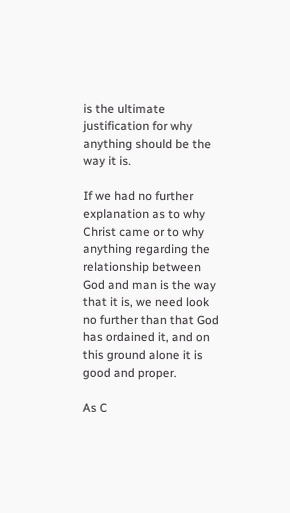is the ultimate justification for why anything should be the way it is.

If we had no further explanation as to why Christ came or to why anything regarding the relationship between God and man is the way that it is, we need look no further than that God has ordained it, and on this ground alone it is good and proper.

As C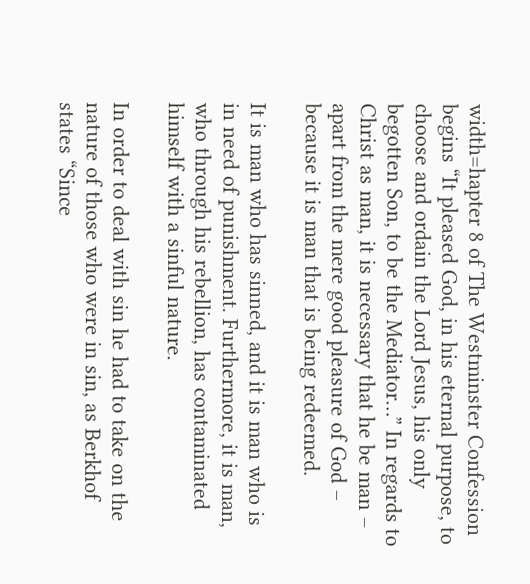width=hapter 8 of The Westminster Confession begins “It pleased God, in his eternal purpose, to choose and ordain the Lord Jesus, his only begotten Son, to be the Mediator…” In regards to Christ as man, it is necessary that he be man – apart from the mere good pleasure of God – because it is man that is being redeemed.

It is man who has sinned, and it is man who is in need of punishment. Furthermore, it is man, who through his rebellion, has contaminated himself with a sinful nature.

In order to deal with sin he had to take on the nature of those who were in sin, as Berkhof states “Since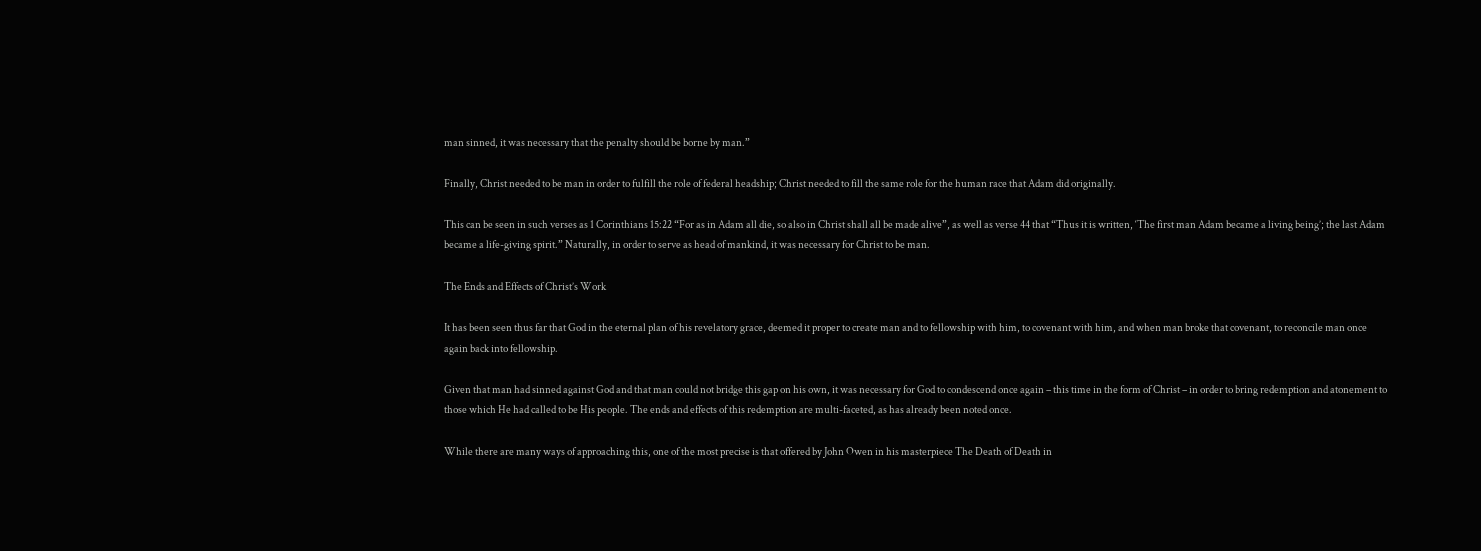man sinned, it was necessary that the penalty should be borne by man.”

Finally, Christ needed to be man in order to fulfill the role of federal headship; Christ needed to fill the same role for the human race that Adam did originally.

This can be seen in such verses as 1 Corinthians 15:22 “For as in Adam all die, so also in Christ shall all be made alive”, as well as verse 44 that “Thus it is written, ‘The first man Adam became a living being’; the last Adam became a life-giving spirit.” Naturally, in order to serve as head of mankind, it was necessary for Christ to be man.

The Ends and Effects of Christ’s Work

It has been seen thus far that God in the eternal plan of his revelatory grace, deemed it proper to create man and to fellowship with him, to covenant with him, and when man broke that covenant, to reconcile man once again back into fellowship.

Given that man had sinned against God and that man could not bridge this gap on his own, it was necessary for God to condescend once again – this time in the form of Christ – in order to bring redemption and atonement to those which He had called to be His people. The ends and effects of this redemption are multi-faceted, as has already been noted once.

While there are many ways of approaching this, one of the most precise is that offered by John Owen in his masterpiece The Death of Death in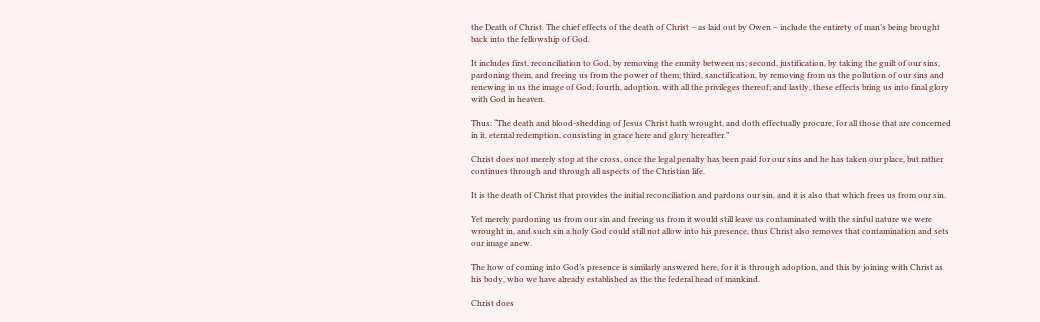the Death of Christ. The chief effects of the death of Christ – as laid out by Owen – include the entirety of man’s being brought back into the fellowship of God.

It includes first, reconciliation to God, by removing the enmity between us; second, justification, by taking the guilt of our sins, pardoning them, and freeing us from the power of them; third, sanctification, by removing from us the pollution of our sins and renewing in us the image of God; fourth, adoption, with all the privileges thereof; and lastly, these effects bring us into final glory with God in heaven.

Thus: “The death and blood-shedding of Jesus Christ hath wrought, and doth effectually procure, for all those that are concerned in it, eternal redemption, consisting in grace here and glory hereafter.”

Christ does not merely stop at the cross, once the legal penalty has been paid for our sins and he has taken our place, but rather continues through and through all aspects of the Christian life.

It is the death of Christ that provides the initial reconciliation and pardons our sin, and it is also that which frees us from our sin.

Yet merely pardoning us from our sin and freeing us from it would still leave us contaminated with the sinful nature we were wrought in, and such sin a holy God could still not allow into his presence, thus Christ also removes that contamination and sets our image anew.

The how of coming into God’s presence is similarly answered here, for it is through adoption, and this by joining with Christ as his body, who we have already established as the the federal head of mankind.

Christ does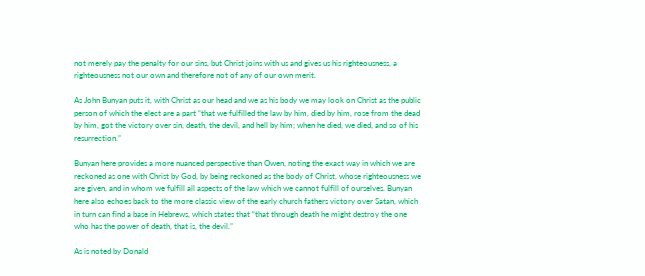not merely pay the penalty for our sins, but Christ joins with us and gives us his righteousness, a righteousness not our own and therefore not of any of our own merit.

As John Bunyan puts it, with Christ as our head and we as his body we may look on Christ as the public person of which the elect are a part “that we fulfilled the law by him, died by him, rose from the dead by him, got the victory over sin, death, the devil, and hell by him; when he died, we died, and so of his resurrection.”

Bunyan here provides a more nuanced perspective than Owen, noting the exact way in which we are reckoned as one with Christ by God, by being reckoned as the body of Christ, whose righteousness we are given, and in whom we fulfill all aspects of the law which we cannot fulfill of ourselves. Bunyan here also echoes back to the more classic view of the early church fathers victory over Satan, which in turn can find a base in Hebrews, which states that “that through death he might destroy the one who has the power of death, that is, the devil.”

As is noted by Donald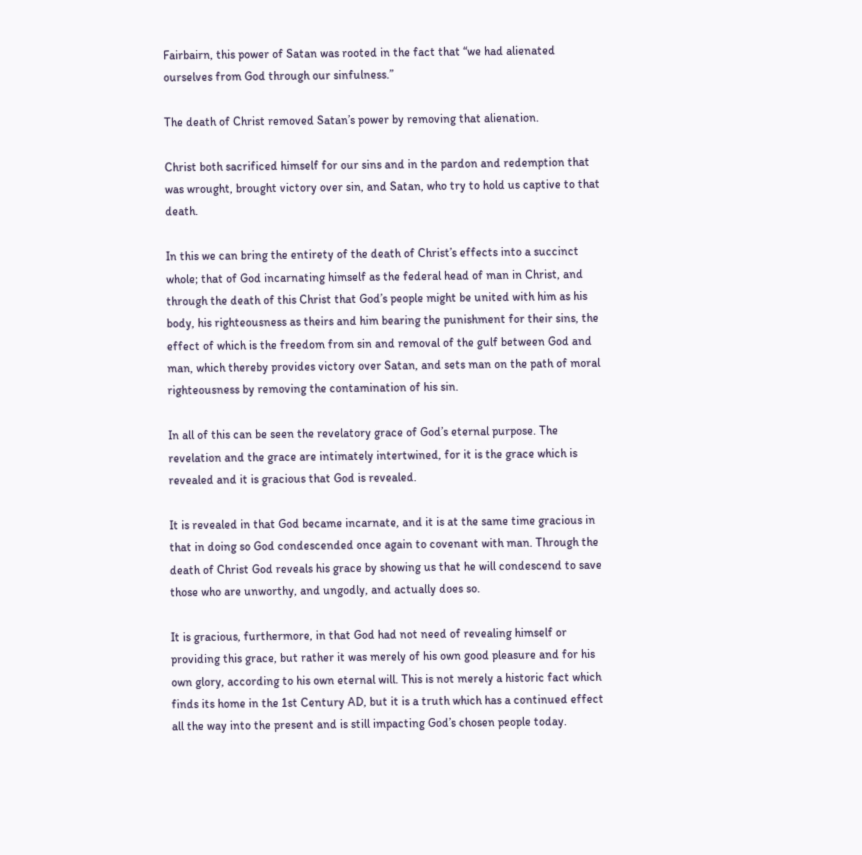Fairbairn, this power of Satan was rooted in the fact that “we had alienated ourselves from God through our sinfulness.”

The death of Christ removed Satan’s power by removing that alienation.

Christ both sacrificed himself for our sins and in the pardon and redemption that was wrought, brought victory over sin, and Satan, who try to hold us captive to that death.

In this we can bring the entirety of the death of Christ’s effects into a succinct whole; that of God incarnating himself as the federal head of man in Christ, and through the death of this Christ that God’s people might be united with him as his body, his righteousness as theirs and him bearing the punishment for their sins, the effect of which is the freedom from sin and removal of the gulf between God and man, which thereby provides victory over Satan, and sets man on the path of moral righteousness by removing the contamination of his sin.

In all of this can be seen the revelatory grace of God’s eternal purpose. The revelation and the grace are intimately intertwined, for it is the grace which is revealed and it is gracious that God is revealed.

It is revealed in that God became incarnate, and it is at the same time gracious in that in doing so God condescended once again to covenant with man. Through the death of Christ God reveals his grace by showing us that he will condescend to save those who are unworthy, and ungodly, and actually does so.

It is gracious, furthermore, in that God had not need of revealing himself or providing this grace, but rather it was merely of his own good pleasure and for his own glory, according to his own eternal will. This is not merely a historic fact which finds its home in the 1st Century AD, but it is a truth which has a continued effect all the way into the present and is still impacting God’s chosen people today.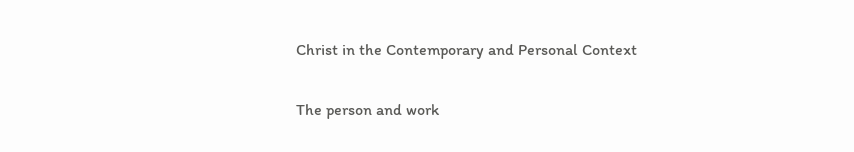Christ in the Contemporary and Personal Context

The person and work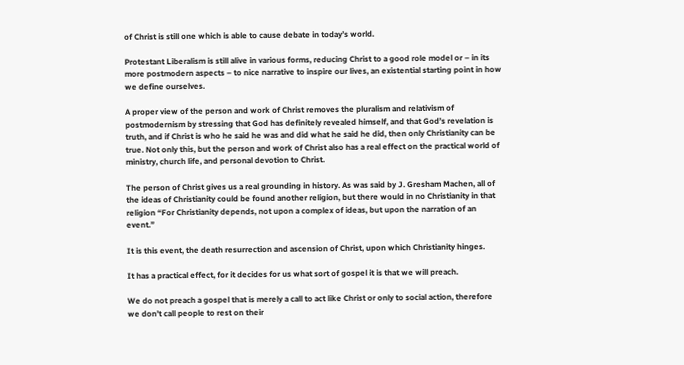of Christ is still one which is able to cause debate in today’s world.

Protestant Liberalism is still alive in various forms, reducing Christ to a good role model or – in its more postmodern aspects – to nice narrative to inspire our lives, an existential starting point in how we define ourselves.

A proper view of the person and work of Christ removes the pluralism and relativism of postmodernism by stressing that God has definitely revealed himself, and that God’s revelation is truth, and if Christ is who he said he was and did what he said he did, then only Christianity can be true. Not only this, but the person and work of Christ also has a real effect on the practical world of ministry, church life, and personal devotion to Christ.

The person of Christ gives us a real grounding in history. As was said by J. Gresham Machen, all of the ideas of Christianity could be found another religion, but there would in no Christianity in that religion “For Christianity depends, not upon a complex of ideas, but upon the narration of an event.”

It is this event, the death resurrection and ascension of Christ, upon which Christianity hinges.

It has a practical effect, for it decides for us what sort of gospel it is that we will preach.

We do not preach a gospel that is merely a call to act like Christ or only to social action, therefore we don’t call people to rest on their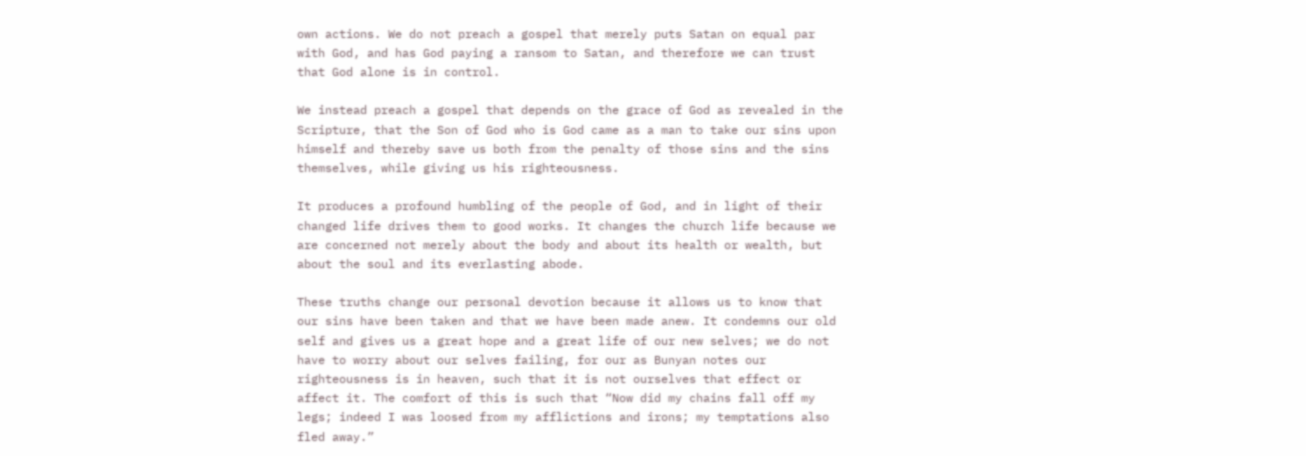own actions. We do not preach a gospel that merely puts Satan on equal par with God, and has God paying a ransom to Satan, and therefore we can trust that God alone is in control.

We instead preach a gospel that depends on the grace of God as revealed in the Scripture, that the Son of God who is God came as a man to take our sins upon himself and thereby save us both from the penalty of those sins and the sins themselves, while giving us his righteousness.

It produces a profound humbling of the people of God, and in light of their changed life drives them to good works. It changes the church life because we are concerned not merely about the body and about its health or wealth, but about the soul and its everlasting abode.

These truths change our personal devotion because it allows us to know that our sins have been taken and that we have been made anew. It condemns our old self and gives us a great hope and a great life of our new selves; we do not have to worry about our selves failing, for our as Bunyan notes our righteousness is in heaven, such that it is not ourselves that effect or affect it. The comfort of this is such that “Now did my chains fall off my legs; indeed I was loosed from my afflictions and irons; my temptations also fled away.”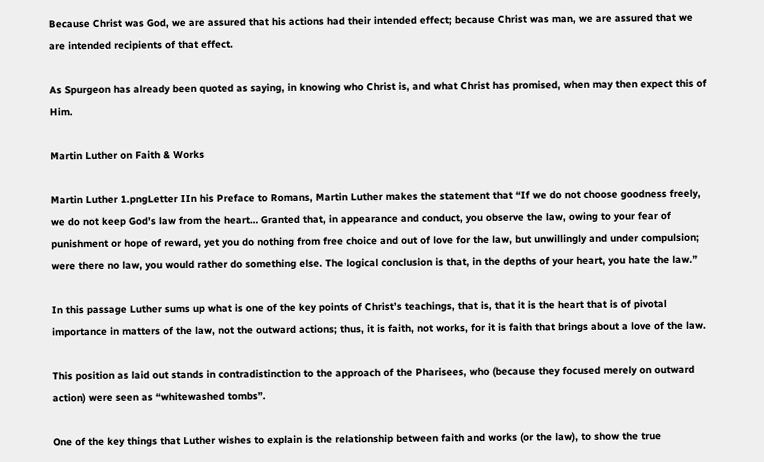Because Christ was God, we are assured that his actions had their intended effect; because Christ was man, we are assured that we are intended recipients of that effect.

As Spurgeon has already been quoted as saying, in knowing who Christ is, and what Christ has promised, when may then expect this of Him.

Martin Luther on Faith & Works

Martin Luther 1.pngLetter IIn his Preface to Romans, Martin Luther makes the statement that “If we do not choose goodness freely, we do not keep God’s law from the heart… Granted that, in appearance and conduct, you observe the law, owing to your fear of punishment or hope of reward, yet you do nothing from free choice and out of love for the law, but unwillingly and under compulsion; were there no law, you would rather do something else. The logical conclusion is that, in the depths of your heart, you hate the law.”

In this passage Luther sums up what is one of the key points of Christ’s teachings, that is, that it is the heart that is of pivotal importance in matters of the law, not the outward actions; thus, it is faith, not works, for it is faith that brings about a love of the law.

This position as laid out stands in contradistinction to the approach of the Pharisees, who (because they focused merely on outward action) were seen as “whitewashed tombs”.

One of the key things that Luther wishes to explain is the relationship between faith and works (or the law), to show the true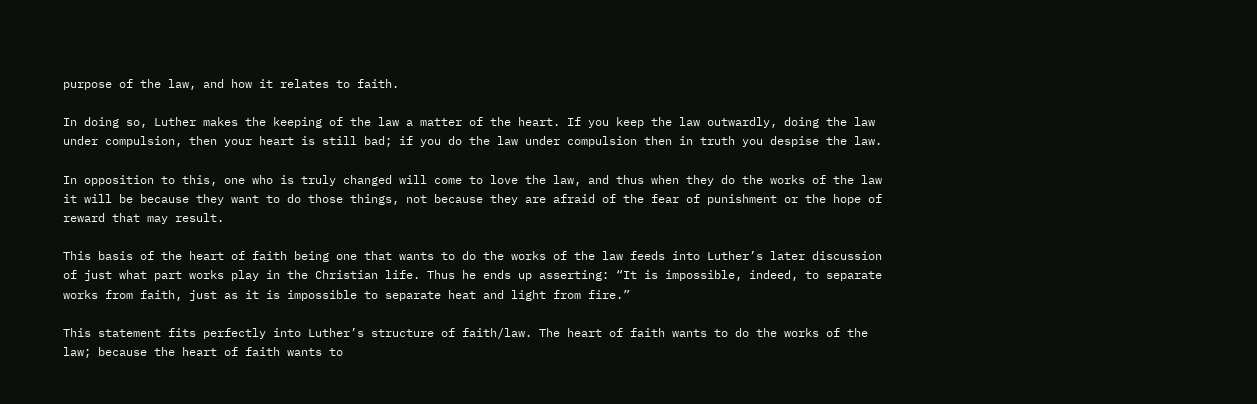purpose of the law, and how it relates to faith.

In doing so, Luther makes the keeping of the law a matter of the heart. If you keep the law outwardly, doing the law under compulsion, then your heart is still bad; if you do the law under compulsion then in truth you despise the law.

In opposition to this, one who is truly changed will come to love the law, and thus when they do the works of the law it will be because they want to do those things, not because they are afraid of the fear of punishment or the hope of reward that may result.

This basis of the heart of faith being one that wants to do the works of the law feeds into Luther’s later discussion of just what part works play in the Christian life. Thus he ends up asserting: “It is impossible, indeed, to separate works from faith, just as it is impossible to separate heat and light from fire.”

This statement fits perfectly into Luther’s structure of faith/law. The heart of faith wants to do the works of the law; because the heart of faith wants to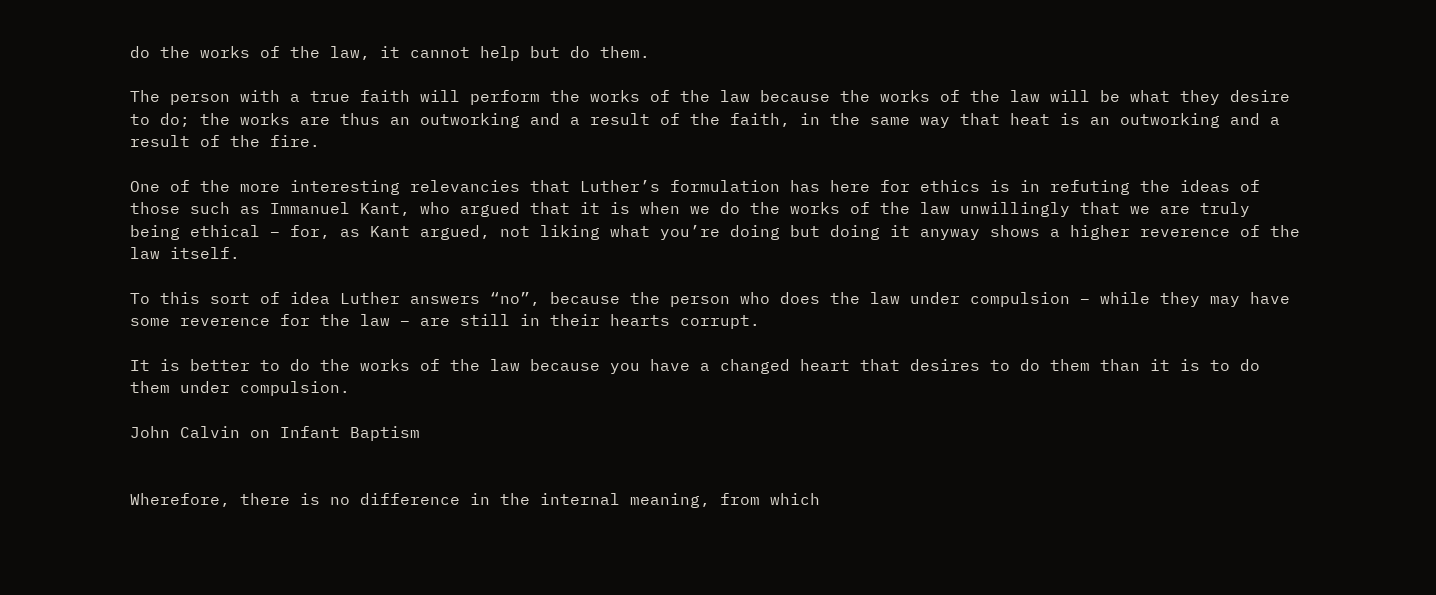do the works of the law, it cannot help but do them.

The person with a true faith will perform the works of the law because the works of the law will be what they desire to do; the works are thus an outworking and a result of the faith, in the same way that heat is an outworking and a result of the fire.

One of the more interesting relevancies that Luther’s formulation has here for ethics is in refuting the ideas of those such as Immanuel Kant, who argued that it is when we do the works of the law unwillingly that we are truly being ethical – for, as Kant argued, not liking what you’re doing but doing it anyway shows a higher reverence of the law itself.

To this sort of idea Luther answers “no”, because the person who does the law under compulsion – while they may have some reverence for the law – are still in their hearts corrupt.

It is better to do the works of the law because you have a changed heart that desires to do them than it is to do them under compulsion.

John Calvin on Infant Baptism


Wherefore, there is no difference in the internal meaning, from which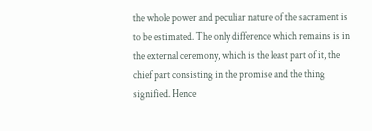the whole power and peculiar nature of the sacrament is to be estimated. The only difference which remains is in the external ceremony, which is the least part of it, the chief part consisting in the promise and the thing signified. Hence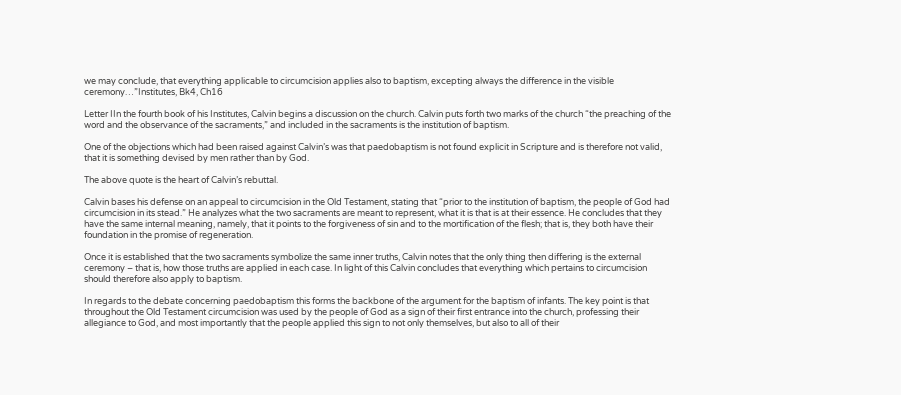we may conclude, that everything applicable to circumcision applies also to baptism, excepting always the difference in the visible ceremony…”Institutes, Bk4, Ch16

Letter IIn the fourth book of his Institutes, Calvin begins a discussion on the church. Calvin puts forth two marks of the church “the preaching of the word and the observance of the sacraments,” and included in the sacraments is the institution of baptism.

One of the objections which had been raised against Calvin’s was that paedobaptism is not found explicit in Scripture and is therefore not valid, that it is something devised by men rather than by God.

The above quote is the heart of Calvin’s rebuttal.

Calvin bases his defense on an appeal to circumcision in the Old Testament, stating that “prior to the institution of baptism, the people of God had circumcision in its stead.” He analyzes what the two sacraments are meant to represent, what it is that is at their essence. He concludes that they have the same internal meaning, namely, that it points to the forgiveness of sin and to the mortification of the flesh; that is, they both have their foundation in the promise of regeneration.

Once it is established that the two sacraments symbolize the same inner truths, Calvin notes that the only thing then differing is the external ceremony – that is, how those truths are applied in each case. In light of this Calvin concludes that everything which pertains to circumcision should therefore also apply to baptism.

In regards to the debate concerning paedobaptism this forms the backbone of the argument for the baptism of infants. The key point is that throughout the Old Testament circumcision was used by the people of God as a sign of their first entrance into the church, professing their allegiance to God, and most importantly that the people applied this sign to not only themselves, but also to all of their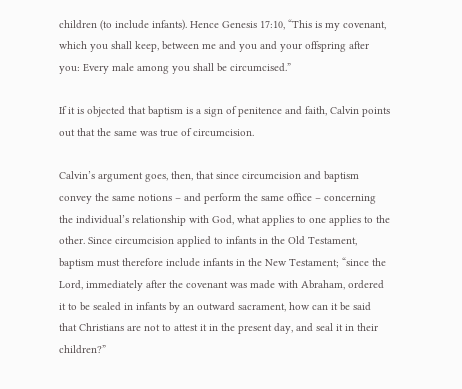children (to include infants). Hence Genesis 17:10, “This is my covenant, which you shall keep, between me and you and your offspring after you: Every male among you shall be circumcised.”

If it is objected that baptism is a sign of penitence and faith, Calvin points out that the same was true of circumcision.

Calvin’s argument goes, then, that since circumcision and baptism convey the same notions – and perform the same office – concerning the individual’s relationship with God, what applies to one applies to the other. Since circumcision applied to infants in the Old Testament, baptism must therefore include infants in the New Testament; “since the Lord, immediately after the covenant was made with Abraham, ordered it to be sealed in infants by an outward sacrament, how can it be said that Christians are not to attest it in the present day, and seal it in their children?”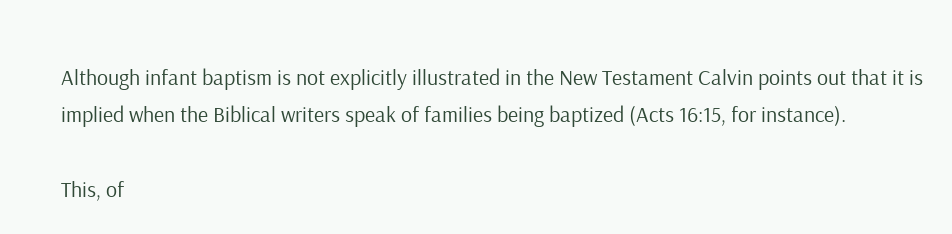Although infant baptism is not explicitly illustrated in the New Testament Calvin points out that it is implied when the Biblical writers speak of families being baptized (Acts 16:15, for instance).

This, of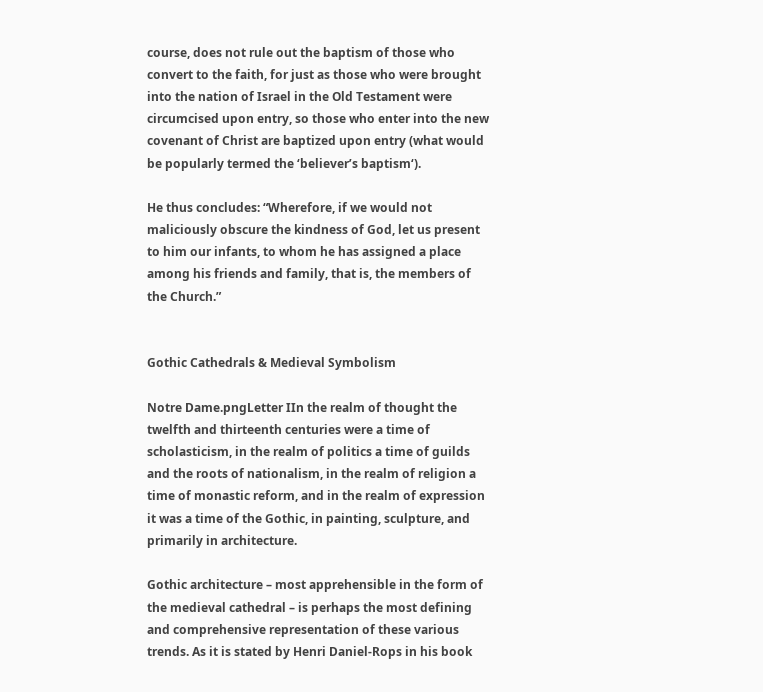course, does not rule out the baptism of those who convert to the faith, for just as those who were brought into the nation of Israel in the Old Testament were circumcised upon entry, so those who enter into the new covenant of Christ are baptized upon entry (what would be popularly termed the ‘believer’s baptism‘).

He thus concludes: “Wherefore, if we would not maliciously obscure the kindness of God, let us present to him our infants, to whom he has assigned a place among his friends and family, that is, the members of the Church.”


Gothic Cathedrals & Medieval Symbolism

Notre Dame.pngLetter IIn the realm of thought the twelfth and thirteenth centuries were a time of scholasticism, in the realm of politics a time of guilds and the roots of nationalism, in the realm of religion a time of monastic reform, and in the realm of expression it was a time of the Gothic, in painting, sculpture, and primarily in architecture.

Gothic architecture – most apprehensible in the form of the medieval cathedral – is perhaps the most defining and comprehensive representation of these various trends. As it is stated by Henri Daniel-Rops in his book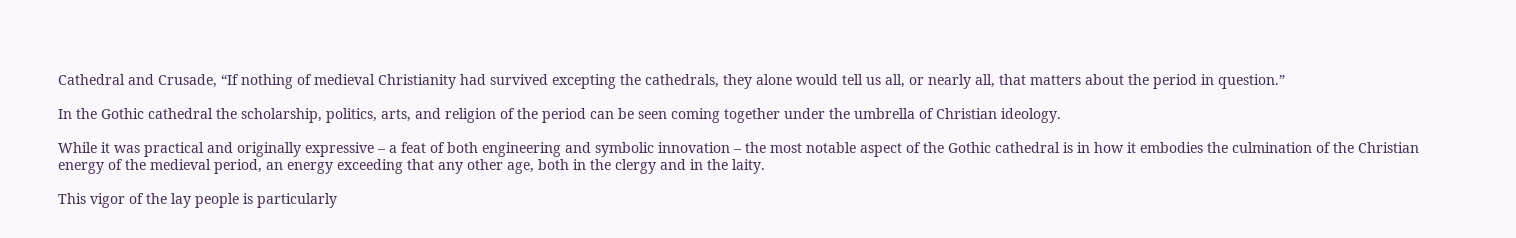Cathedral and Crusade, “If nothing of medieval Christianity had survived excepting the cathedrals, they alone would tell us all, or nearly all, that matters about the period in question.”

In the Gothic cathedral the scholarship, politics, arts, and religion of the period can be seen coming together under the umbrella of Christian ideology.

While it was practical and originally expressive – a feat of both engineering and symbolic innovation – the most notable aspect of the Gothic cathedral is in how it embodies the culmination of the Christian energy of the medieval period, an energy exceeding that any other age, both in the clergy and in the laity.

This vigor of the lay people is particularly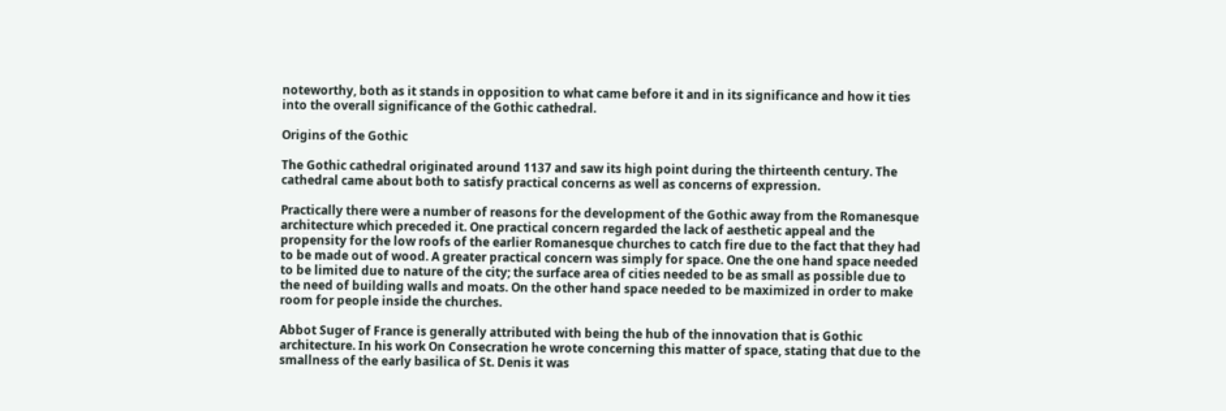noteworthy, both as it stands in opposition to what came before it and in its significance and how it ties into the overall significance of the Gothic cathedral.

Origins of the Gothic

The Gothic cathedral originated around 1137 and saw its high point during the thirteenth century. The cathedral came about both to satisfy practical concerns as well as concerns of expression.

Practically there were a number of reasons for the development of the Gothic away from the Romanesque architecture which preceded it. One practical concern regarded the lack of aesthetic appeal and the propensity for the low roofs of the earlier Romanesque churches to catch fire due to the fact that they had to be made out of wood. A greater practical concern was simply for space. One the one hand space needed to be limited due to nature of the city; the surface area of cities needed to be as small as possible due to the need of building walls and moats. On the other hand space needed to be maximized in order to make room for people inside the churches.

Abbot Suger of France is generally attributed with being the hub of the innovation that is Gothic architecture. In his work On Consecration he wrote concerning this matter of space, stating that due to the smallness of the early basilica of St. Denis it was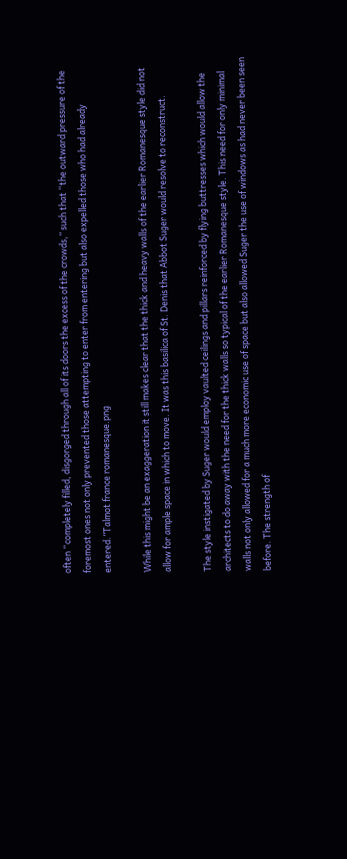often “completely filled, disgorged through all of its doors the excess of the crowds,” such that “the outward pressure of the foremost ones not only prevented those attempting to enter from entering but also expelled those who had already entered.”Talmot france romanesque.png

While this might be an exaggeration it still makes clear that the thick and heavy walls of the earlier Romanesque style did not allow for ample space in which to move. It was this basilica of St. Denis that Abbot Suger would resolve to reconstruct.

The style instigated by Suger would employ vaulted ceilings and pillars reinforced by flying buttresses which would allow the architects to do away with the need for the thick walls so typical of the earlier Romanesque style. This need for only minimal walls not only allowed for a much more economic use of space but also allowed Suger the use of windows as had never been seen before. The strength of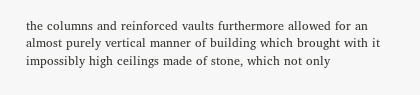the columns and reinforced vaults furthermore allowed for an almost purely vertical manner of building which brought with it impossibly high ceilings made of stone, which not only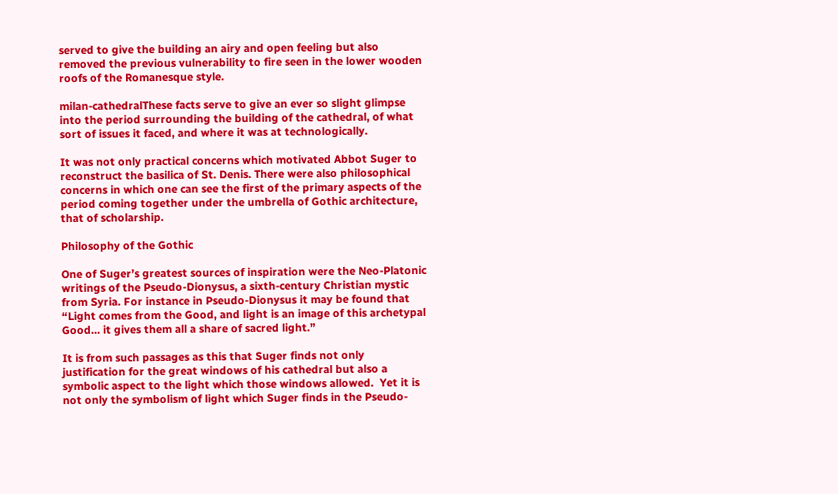served to give the building an airy and open feeling but also removed the previous vulnerability to fire seen in the lower wooden roofs of the Romanesque style.

milan-cathedralThese facts serve to give an ever so slight glimpse into the period surrounding the building of the cathedral, of what sort of issues it faced, and where it was at technologically.

It was not only practical concerns which motivated Abbot Suger to reconstruct the basilica of St. Denis. There were also philosophical concerns in which one can see the first of the primary aspects of the period coming together under the umbrella of Gothic architecture, that of scholarship.

Philosophy of the Gothic

One of Suger’s greatest sources of inspiration were the Neo-Platonic writings of the Pseudo-Dionysus, a sixth-century Christian mystic from Syria. For instance in Pseudo-Dionysus it may be found that “Light comes from the Good, and light is an image of this archetypal Good… it gives them all a share of sacred light.”

It is from such passages as this that Suger finds not only justification for the great windows of his cathedral but also a symbolic aspect to the light which those windows allowed.  Yet it is not only the symbolism of light which Suger finds in the Pseudo-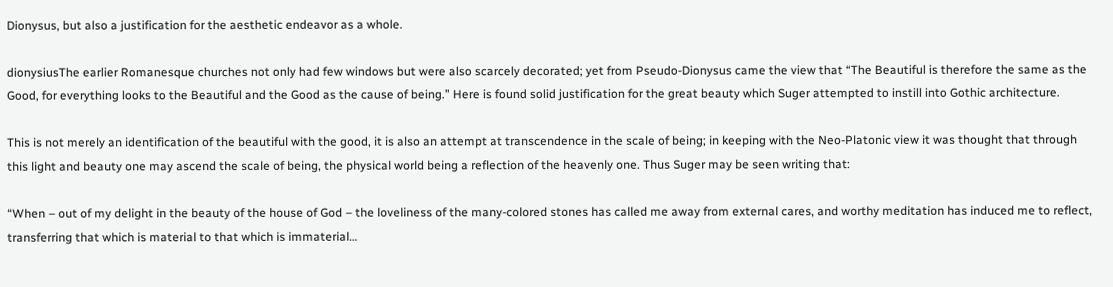Dionysus, but also a justification for the aesthetic endeavor as a whole.

dionysiusThe earlier Romanesque churches not only had few windows but were also scarcely decorated; yet from Pseudo-Dionysus came the view that “The Beautiful is therefore the same as the Good, for everything looks to the Beautiful and the Good as the cause of being.” Here is found solid justification for the great beauty which Suger attempted to instill into Gothic architecture.

This is not merely an identification of the beautiful with the good, it is also an attempt at transcendence in the scale of being; in keeping with the Neo-Platonic view it was thought that through this light and beauty one may ascend the scale of being, the physical world being a reflection of the heavenly one. Thus Suger may be seen writing that:

“When – out of my delight in the beauty of the house of God – the loveliness of the many-colored stones has called me away from external cares, and worthy meditation has induced me to reflect, transferring that which is material to that which is immaterial…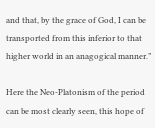and that, by the grace of God, I can be transported from this inferior to that higher world in an anagogical manner.”

Here the Neo-Platonism of the period can be most clearly seen, this hope of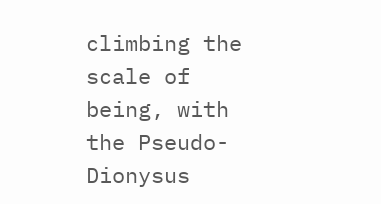climbing the scale of being, with the Pseudo-Dionysus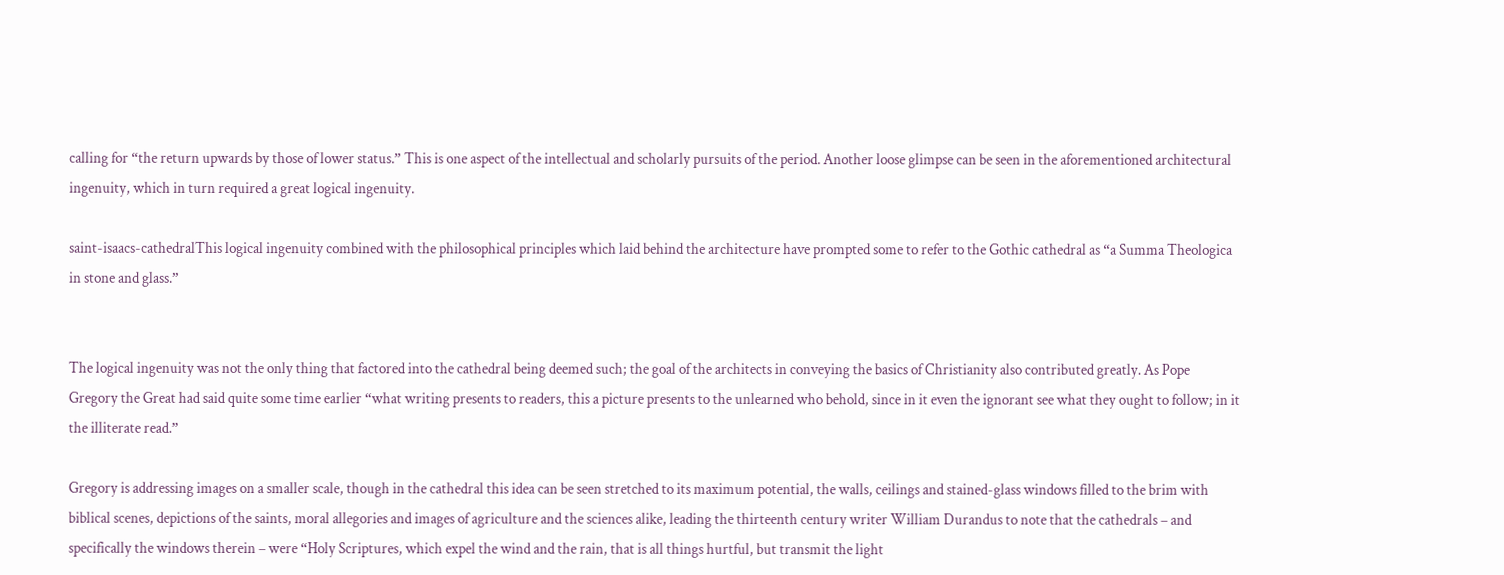calling for “the return upwards by those of lower status.” This is one aspect of the intellectual and scholarly pursuits of the period. Another loose glimpse can be seen in the aforementioned architectural ingenuity, which in turn required a great logical ingenuity.

saint-isaacs-cathedralThis logical ingenuity combined with the philosophical principles which laid behind the architecture have prompted some to refer to the Gothic cathedral as “a Summa Theologica in stone and glass.”


The logical ingenuity was not the only thing that factored into the cathedral being deemed such; the goal of the architects in conveying the basics of Christianity also contributed greatly. As Pope Gregory the Great had said quite some time earlier “what writing presents to readers, this a picture presents to the unlearned who behold, since in it even the ignorant see what they ought to follow; in it the illiterate read.”

Gregory is addressing images on a smaller scale, though in the cathedral this idea can be seen stretched to its maximum potential, the walls, ceilings and stained-glass windows filled to the brim with biblical scenes, depictions of the saints, moral allegories and images of agriculture and the sciences alike, leading the thirteenth century writer William Durandus to note that the cathedrals – and specifically the windows therein – were “Holy Scriptures, which expel the wind and the rain, that is all things hurtful, but transmit the light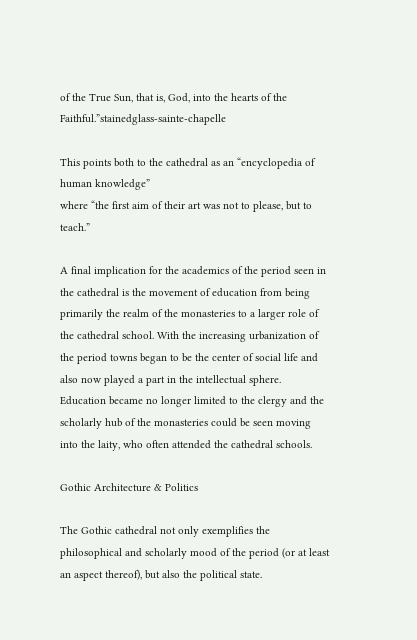of the True Sun, that is, God, into the hearts of the Faithful.”stainedglass-sainte-chapelle

This points both to the cathedral as an “encyclopedia of human knowledge”
where “the first aim of their art was not to please, but to teach.”

A final implication for the academics of the period seen in the cathedral is the movement of education from being primarily the realm of the monasteries to a larger role of the cathedral school. With the increasing urbanization of the period towns began to be the center of social life and also now played a part in the intellectual sphere. Education became no longer limited to the clergy and the scholarly hub of the monasteries could be seen moving into the laity, who often attended the cathedral schools.

Gothic Architecture & Politics

The Gothic cathedral not only exemplifies the philosophical and scholarly mood of the period (or at least an aspect thereof), but also the political state.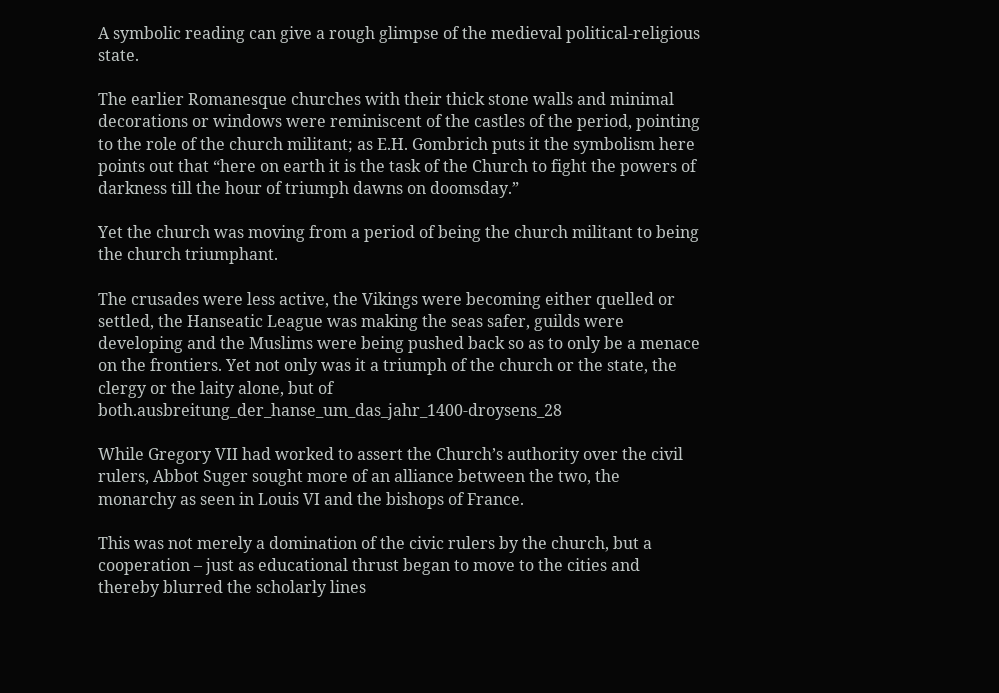A symbolic reading can give a rough glimpse of the medieval political-religious state.

The earlier Romanesque churches with their thick stone walls and minimal decorations or windows were reminiscent of the castles of the period, pointing to the role of the church militant; as E.H. Gombrich puts it the symbolism here points out that “here on earth it is the task of the Church to fight the powers of darkness till the hour of triumph dawns on doomsday.”

Yet the church was moving from a period of being the church militant to being the church triumphant.

The crusades were less active, the Vikings were becoming either quelled or settled, the Hanseatic League was making the seas safer, guilds were developing and the Muslims were being pushed back so as to only be a menace on the frontiers. Yet not only was it a triumph of the church or the state, the clergy or the laity alone, but of both.ausbreitung_der_hanse_um_das_jahr_1400-droysens_28

While Gregory VII had worked to assert the Church’s authority over the civil rulers, Abbot Suger sought more of an alliance between the two, the monarchy as seen in Louis VI and the bishops of France.

This was not merely a domination of the civic rulers by the church, but a cooperation – just as educational thrust began to move to the cities and thereby blurred the scholarly lines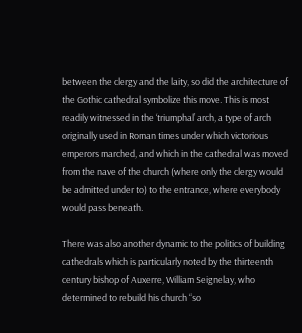between the clergy and the laity, so did the architecture of the Gothic cathedral symbolize this move. This is most readily witnessed in the ‘triumphal’ arch, a type of arch originally used in Roman times under which victorious emperors marched, and which in the cathedral was moved from the nave of the church (where only the clergy would be admitted under to) to the entrance, where everybody would pass beneath.

There was also another dynamic to the politics of building cathedrals which is particularly noted by the thirteenth century bishop of Auxerre, William Seignelay, who determined to rebuild his church “so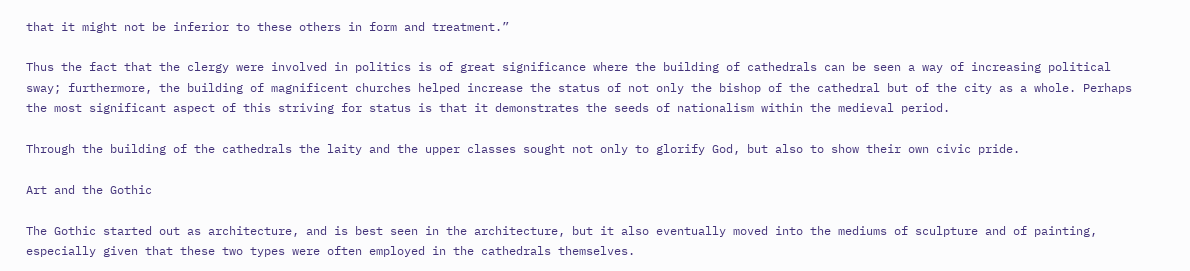that it might not be inferior to these others in form and treatment.”

Thus the fact that the clergy were involved in politics is of great significance where the building of cathedrals can be seen a way of increasing political sway; furthermore, the building of magnificent churches helped increase the status of not only the bishop of the cathedral but of the city as a whole. Perhaps the most significant aspect of this striving for status is that it demonstrates the seeds of nationalism within the medieval period.

Through the building of the cathedrals the laity and the upper classes sought not only to glorify God, but also to show their own civic pride.

Art and the Gothic

The Gothic started out as architecture, and is best seen in the architecture, but it also eventually moved into the mediums of sculpture and of painting, especially given that these two types were often employed in the cathedrals themselves.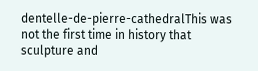dentelle-de-pierre-cathedralThis was not the first time in history that sculpture and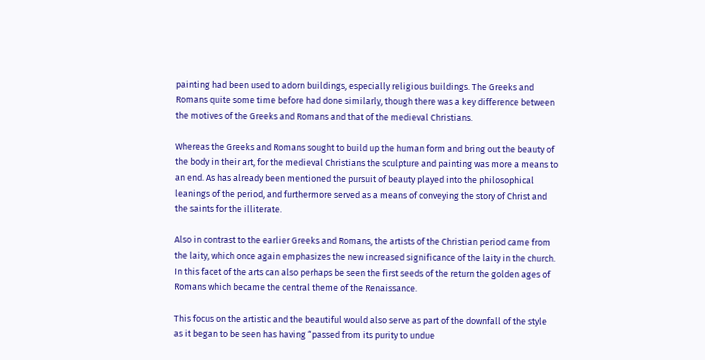painting had been used to adorn buildings, especially religious buildings. The Greeks and Romans quite some time before had done similarly, though there was a key difference between the motives of the Greeks and Romans and that of the medieval Christians.

Whereas the Greeks and Romans sought to build up the human form and bring out the beauty of the body in their art, for the medieval Christians the sculpture and painting was more a means to an end. As has already been mentioned the pursuit of beauty played into the philosophical leanings of the period, and furthermore served as a means of conveying the story of Christ and the saints for the illiterate.

Also in contrast to the earlier Greeks and Romans, the artists of the Christian period came from the laity, which once again emphasizes the new increased significance of the laity in the church. In this facet of the arts can also perhaps be seen the first seeds of the return the golden ages of Romans which became the central theme of the Renaissance.

This focus on the artistic and the beautiful would also serve as part of the downfall of the style as it began to be seen has having “passed from its purity to undue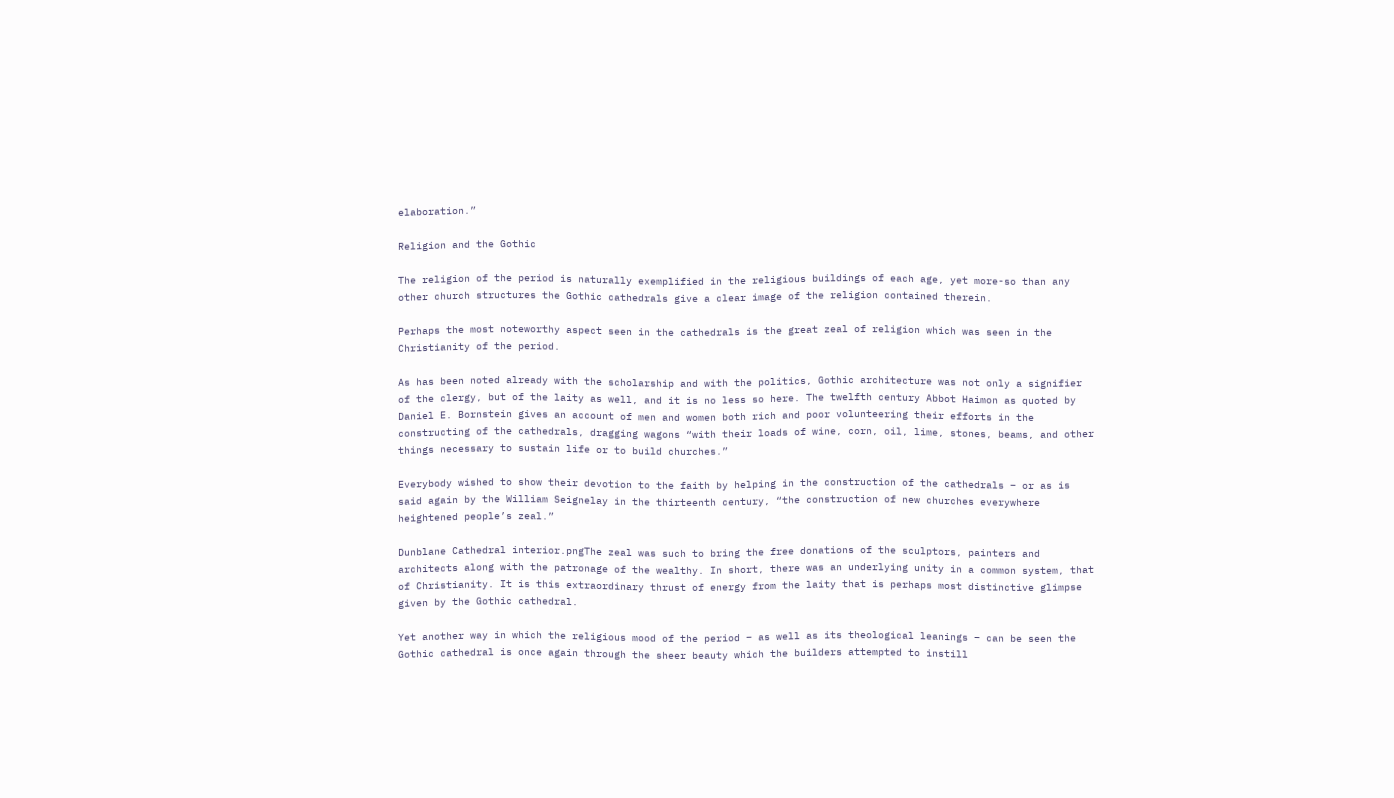elaboration.”

Religion and the Gothic

The religion of the period is naturally exemplified in the religious buildings of each age, yet more-so than any other church structures the Gothic cathedrals give a clear image of the religion contained therein.

Perhaps the most noteworthy aspect seen in the cathedrals is the great zeal of religion which was seen in the Christianity of the period.

As has been noted already with the scholarship and with the politics, Gothic architecture was not only a signifier of the clergy, but of the laity as well, and it is no less so here. The twelfth century Abbot Haimon as quoted by Daniel E. Bornstein gives an account of men and women both rich and poor volunteering their efforts in the constructing of the cathedrals, dragging wagons “with their loads of wine, corn, oil, lime, stones, beams, and other things necessary to sustain life or to build churches.”

Everybody wished to show their devotion to the faith by helping in the construction of the cathedrals – or as is said again by the William Seignelay in the thirteenth century, “the construction of new churches everywhere heightened people’s zeal.”

Dunblane Cathedral interior.pngThe zeal was such to bring the free donations of the sculptors, painters and architects along with the patronage of the wealthy. In short, there was an underlying unity in a common system, that of Christianity. It is this extraordinary thrust of energy from the laity that is perhaps most distinctive glimpse given by the Gothic cathedral.

Yet another way in which the religious mood of the period – as well as its theological leanings – can be seen the Gothic cathedral is once again through the sheer beauty which the builders attempted to instill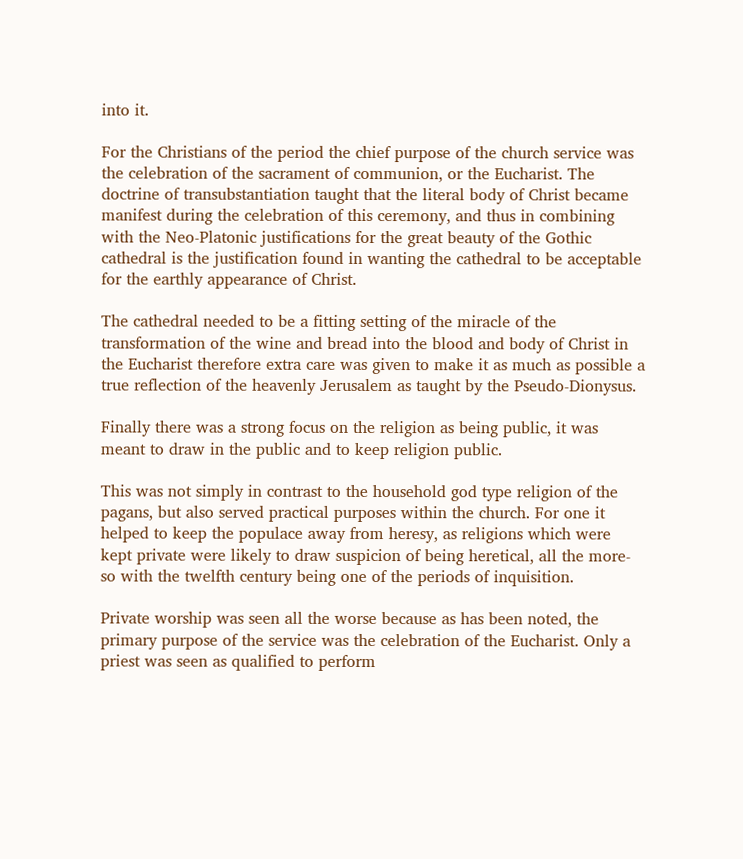into it.

For the Christians of the period the chief purpose of the church service was the celebration of the sacrament of communion, or the Eucharist. The doctrine of transubstantiation taught that the literal body of Christ became manifest during the celebration of this ceremony, and thus in combining with the Neo-Platonic justifications for the great beauty of the Gothic cathedral is the justification found in wanting the cathedral to be acceptable for the earthly appearance of Christ.

The cathedral needed to be a fitting setting of the miracle of the transformation of the wine and bread into the blood and body of Christ in the Eucharist therefore extra care was given to make it as much as possible a true reflection of the heavenly Jerusalem as taught by the Pseudo-Dionysus.

Finally there was a strong focus on the religion as being public, it was meant to draw in the public and to keep religion public.

This was not simply in contrast to the household god type religion of the pagans, but also served practical purposes within the church. For one it helped to keep the populace away from heresy, as religions which were kept private were likely to draw suspicion of being heretical, all the more-so with the twelfth century being one of the periods of inquisition.

Private worship was seen all the worse because as has been noted, the primary purpose of the service was the celebration of the Eucharist. Only a priest was seen as qualified to perform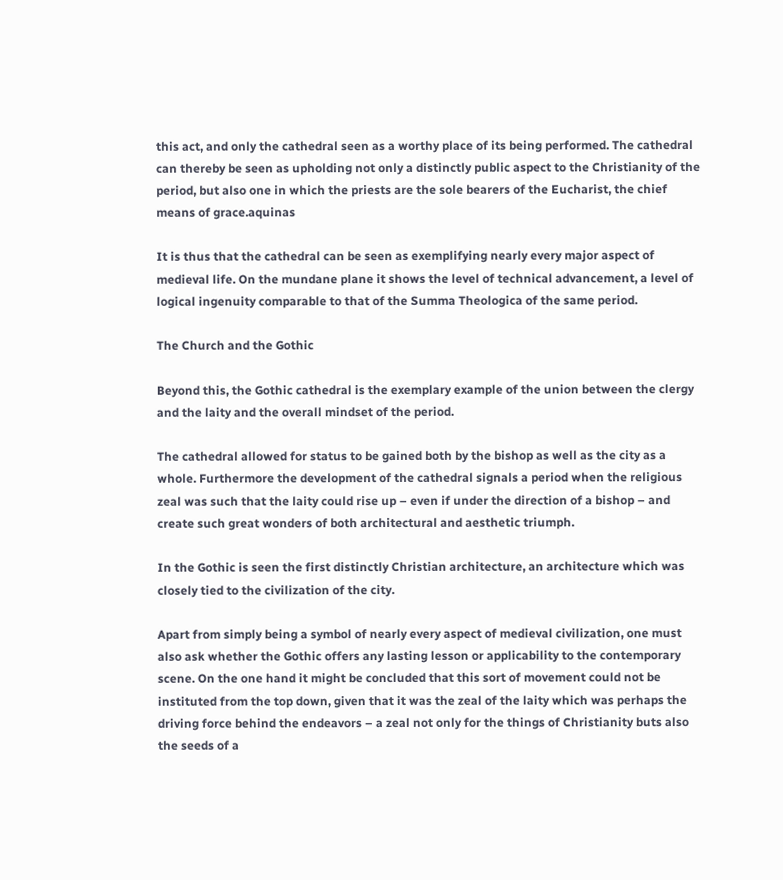this act, and only the cathedral seen as a worthy place of its being performed. The cathedral can thereby be seen as upholding not only a distinctly public aspect to the Christianity of the period, but also one in which the priests are the sole bearers of the Eucharist, the chief means of grace.aquinas

It is thus that the cathedral can be seen as exemplifying nearly every major aspect of medieval life. On the mundane plane it shows the level of technical advancement, a level of logical ingenuity comparable to that of the Summa Theologica of the same period.

The Church and the Gothic

Beyond this, the Gothic cathedral is the exemplary example of the union between the clergy and the laity and the overall mindset of the period.

The cathedral allowed for status to be gained both by the bishop as well as the city as a whole. Furthermore the development of the cathedral signals a period when the religious zeal was such that the laity could rise up – even if under the direction of a bishop – and create such great wonders of both architectural and aesthetic triumph.

In the Gothic is seen the first distinctly Christian architecture, an architecture which was closely tied to the civilization of the city.

Apart from simply being a symbol of nearly every aspect of medieval civilization, one must also ask whether the Gothic offers any lasting lesson or applicability to the contemporary scene. On the one hand it might be concluded that this sort of movement could not be instituted from the top down, given that it was the zeal of the laity which was perhaps the driving force behind the endeavors – a zeal not only for the things of Christianity buts also the seeds of a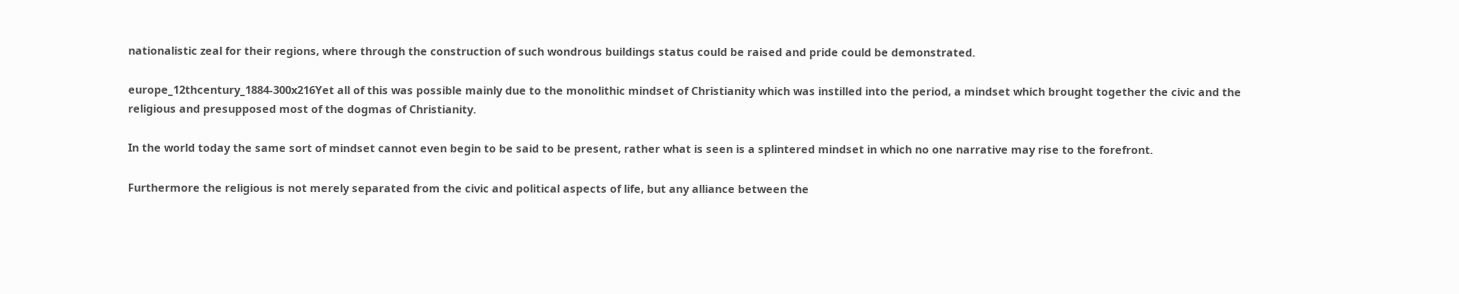nationalistic zeal for their regions, where through the construction of such wondrous buildings status could be raised and pride could be demonstrated.

europe_12thcentury_1884-300x216Yet all of this was possible mainly due to the monolithic mindset of Christianity which was instilled into the period, a mindset which brought together the civic and the religious and presupposed most of the dogmas of Christianity.

In the world today the same sort of mindset cannot even begin to be said to be present, rather what is seen is a splintered mindset in which no one narrative may rise to the forefront.

Furthermore the religious is not merely separated from the civic and political aspects of life, but any alliance between the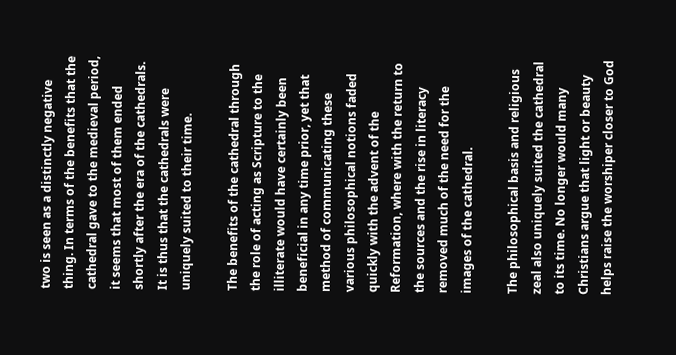two is seen as a distinctly negative thing. In terms of the benefits that the cathedral gave to the medieval period, it seems that most of them ended shortly after the era of the cathedrals. It is thus that the cathedrals were uniquely suited to their time.

The benefits of the cathedral through the role of acting as Scripture to the illiterate would have certainly been beneficial in any time prior, yet that method of communicating these various philosophical notions faded quickly with the advent of the Reformation, where with the return to the sources and the rise in literacy removed much of the need for the images of the cathedral.

The philosophical basis and religious zeal also uniquely suited the cathedral to its time. No longer would many Christians argue that light or beauty helps raise the worshiper closer to God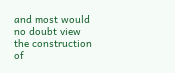and most would no doubt view the construction of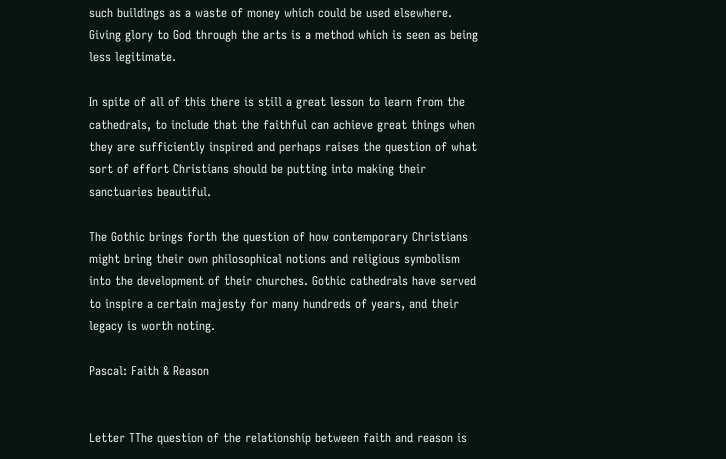such buildings as a waste of money which could be used elsewhere. Giving glory to God through the arts is a method which is seen as being less legitimate.

In spite of all of this there is still a great lesson to learn from the cathedrals, to include that the faithful can achieve great things when they are sufficiently inspired and perhaps raises the question of what sort of effort Christians should be putting into making their sanctuaries beautiful.

The Gothic brings forth the question of how contemporary Christians might bring their own philosophical notions and religious symbolism into the development of their churches. Gothic cathedrals have served to inspire a certain majesty for many hundreds of years, and their legacy is worth noting.

Pascal: Faith & Reason


Letter TThe question of the relationship between faith and reason is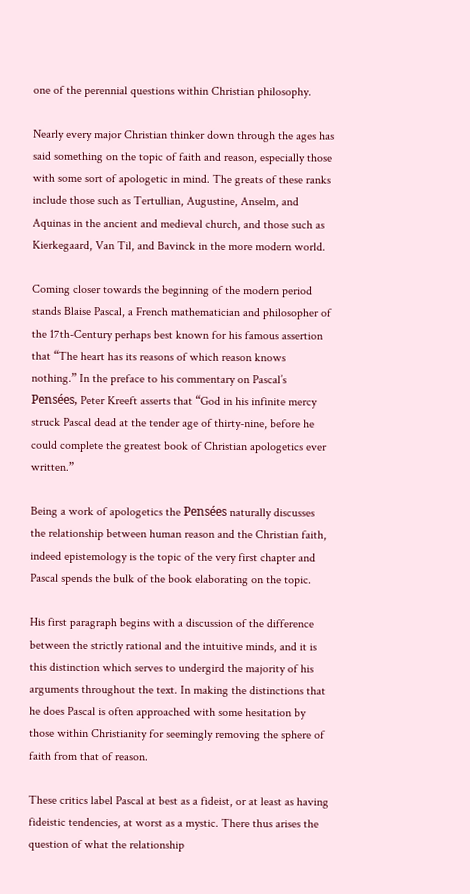one of the perennial questions within Christian philosophy.

Nearly every major Christian thinker down through the ages has said something on the topic of faith and reason, especially those with some sort of apologetic in mind. The greats of these ranks include those such as Tertullian, Augustine, Anselm, and Aquinas in the ancient and medieval church, and those such as Kierkegaard, Van Til, and Bavinck in the more modern world.

Coming closer towards the beginning of the modern period stands Blaise Pascal, a French mathematician and philosopher of the 17th-Century perhaps best known for his famous assertion that “The heart has its reasons of which reason knows nothing.” In the preface to his commentary on Pascal’s Pensées, Peter Kreeft asserts that “God in his infinite mercy struck Pascal dead at the tender age of thirty-nine, before he could complete the greatest book of Christian apologetics ever written.”

Being a work of apologetics the Pensées naturally discusses the relationship between human reason and the Christian faith, indeed epistemology is the topic of the very first chapter and Pascal spends the bulk of the book elaborating on the topic.

His first paragraph begins with a discussion of the difference between the strictly rational and the intuitive minds, and it is this distinction which serves to undergird the majority of his arguments throughout the text. In making the distinctions that he does Pascal is often approached with some hesitation by those within Christianity for seemingly removing the sphere of faith from that of reason.

These critics label Pascal at best as a fideist, or at least as having fideistic tendencies, at worst as a mystic. There thus arises the question of what the relationship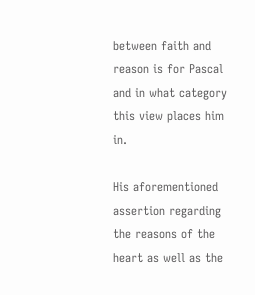between faith and reason is for Pascal and in what category this view places him in.

His aforementioned assertion regarding the reasons of the heart as well as the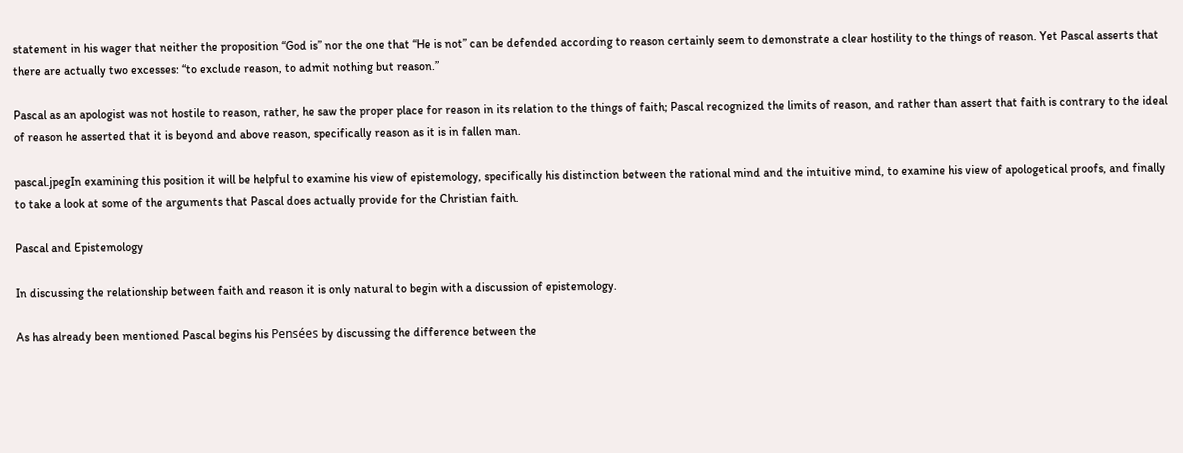statement in his wager that neither the proposition “God is” nor the one that “He is not” can be defended according to reason certainly seem to demonstrate a clear hostility to the things of reason. Yet Pascal asserts that there are actually two excesses: “to exclude reason, to admit nothing but reason.”

Pascal as an apologist was not hostile to reason, rather, he saw the proper place for reason in its relation to the things of faith; Pascal recognized the limits of reason, and rather than assert that faith is contrary to the ideal of reason he asserted that it is beyond and above reason, specifically reason as it is in fallen man.

pascal.jpegIn examining this position it will be helpful to examine his view of epistemology, specifically his distinction between the rational mind and the intuitive mind, to examine his view of apologetical proofs, and finally to take a look at some of the arguments that Pascal does actually provide for the Christian faith.

Pascal and Epistemology

In discussing the relationship between faith and reason it is only natural to begin with a discussion of epistemology.

As has already been mentioned Pascal begins his Pensées by discussing the difference between the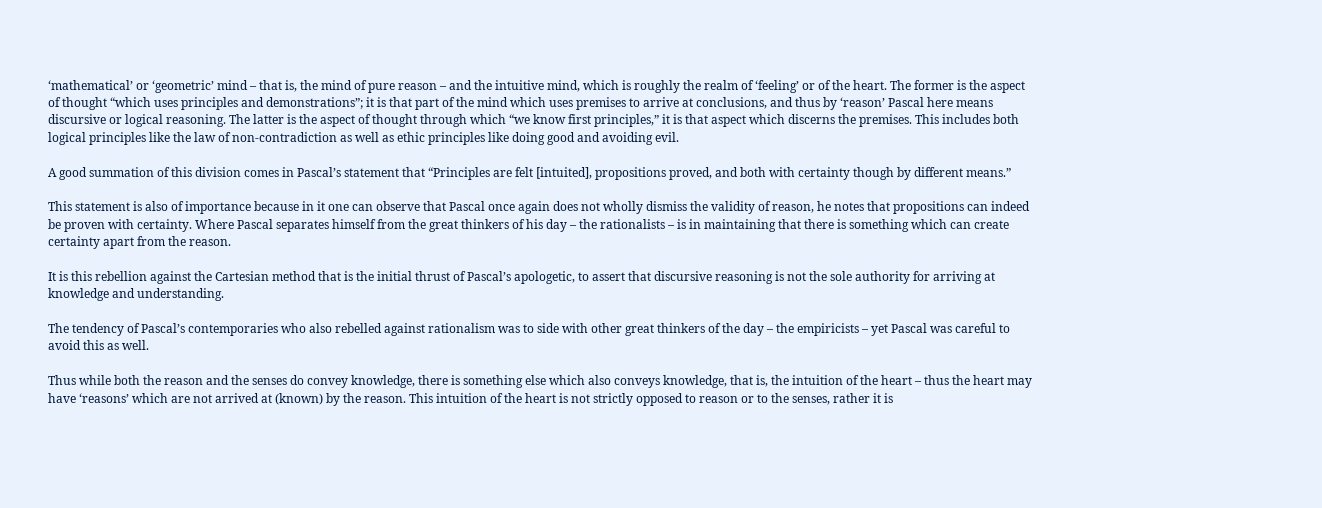‘mathematical’ or ‘geometric’ mind – that is, the mind of pure reason – and the intuitive mind, which is roughly the realm of ‘feeling’ or of the heart. The former is the aspect of thought “which uses principles and demonstrations”; it is that part of the mind which uses premises to arrive at conclusions, and thus by ‘reason’ Pascal here means discursive or logical reasoning. The latter is the aspect of thought through which “we know first principles,” it is that aspect which discerns the premises. This includes both logical principles like the law of non-contradiction as well as ethic principles like doing good and avoiding evil.

A good summation of this division comes in Pascal’s statement that “Principles are felt [intuited], propositions proved, and both with certainty though by different means.”

This statement is also of importance because in it one can observe that Pascal once again does not wholly dismiss the validity of reason, he notes that propositions can indeed be proven with certainty. Where Pascal separates himself from the great thinkers of his day – the rationalists – is in maintaining that there is something which can create certainty apart from the reason.

It is this rebellion against the Cartesian method that is the initial thrust of Pascal’s apologetic, to assert that discursive reasoning is not the sole authority for arriving at knowledge and understanding.

The tendency of Pascal’s contemporaries who also rebelled against rationalism was to side with other great thinkers of the day – the empiricists – yet Pascal was careful to avoid this as well.

Thus while both the reason and the senses do convey knowledge, there is something else which also conveys knowledge, that is, the intuition of the heart – thus the heart may have ‘reasons’ which are not arrived at (known) by the reason. This intuition of the heart is not strictly opposed to reason or to the senses, rather it is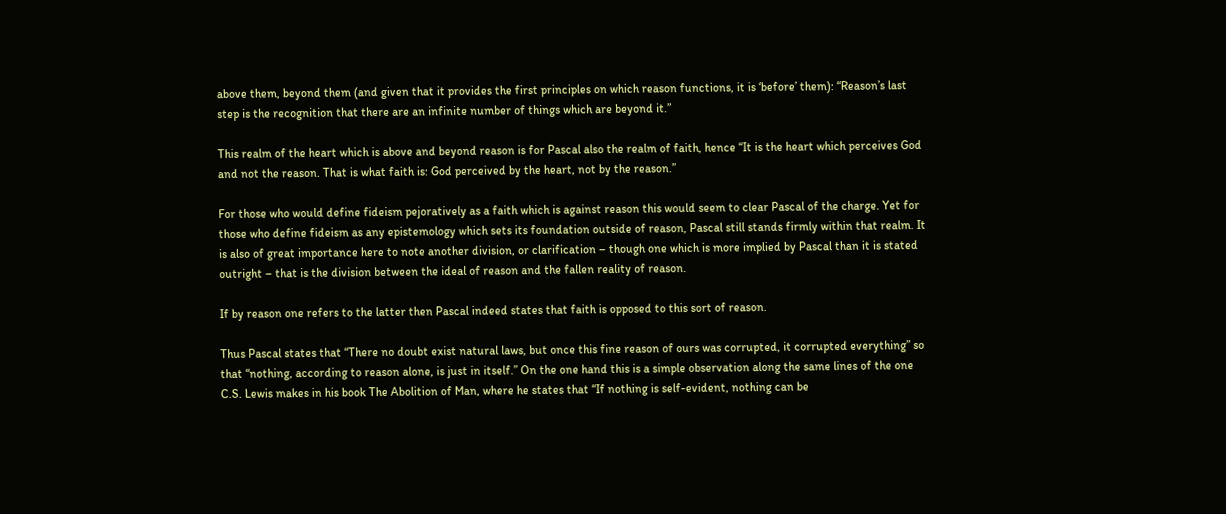above them, beyond them (and given that it provides the first principles on which reason functions, it is ‘before’ them): “Reason’s last step is the recognition that there are an infinite number of things which are beyond it.”

This realm of the heart which is above and beyond reason is for Pascal also the realm of faith, hence “It is the heart which perceives God and not the reason. That is what faith is: God perceived by the heart, not by the reason.”

For those who would define fideism pejoratively as a faith which is against reason this would seem to clear Pascal of the charge. Yet for those who define fideism as any epistemology which sets its foundation outside of reason, Pascal still stands firmly within that realm. It is also of great importance here to note another division, or clarification – though one which is more implied by Pascal than it is stated outright – that is the division between the ideal of reason and the fallen reality of reason.

If by reason one refers to the latter then Pascal indeed states that faith is opposed to this sort of reason.

Thus Pascal states that “There no doubt exist natural laws, but once this fine reason of ours was corrupted, it corrupted everything” so that “nothing, according to reason alone, is just in itself.” On the one hand this is a simple observation along the same lines of the one C.S. Lewis makes in his book The Abolition of Man, where he states that “If nothing is self-evident, nothing can be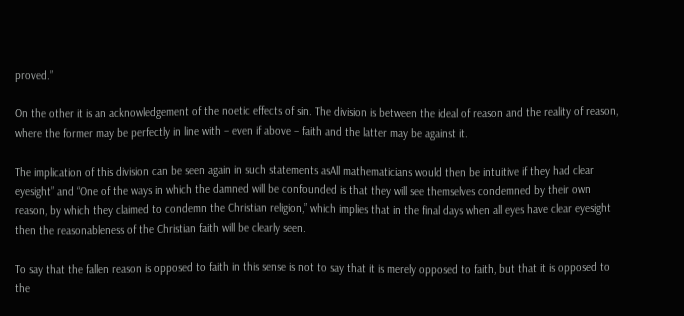proved.”

On the other it is an acknowledgement of the noetic effects of sin. The division is between the ideal of reason and the reality of reason, where the former may be perfectly in line with – even if above – faith and the latter may be against it.

The implication of this division can be seen again in such statements asAll mathematicians would then be intuitive if they had clear eyesight” and “One of the ways in which the damned will be confounded is that they will see themselves condemned by their own reason, by which they claimed to condemn the Christian religion,” which implies that in the final days when all eyes have clear eyesight then the reasonableness of the Christian faith will be clearly seen.

To say that the fallen reason is opposed to faith in this sense is not to say that it is merely opposed to faith, but that it is opposed to the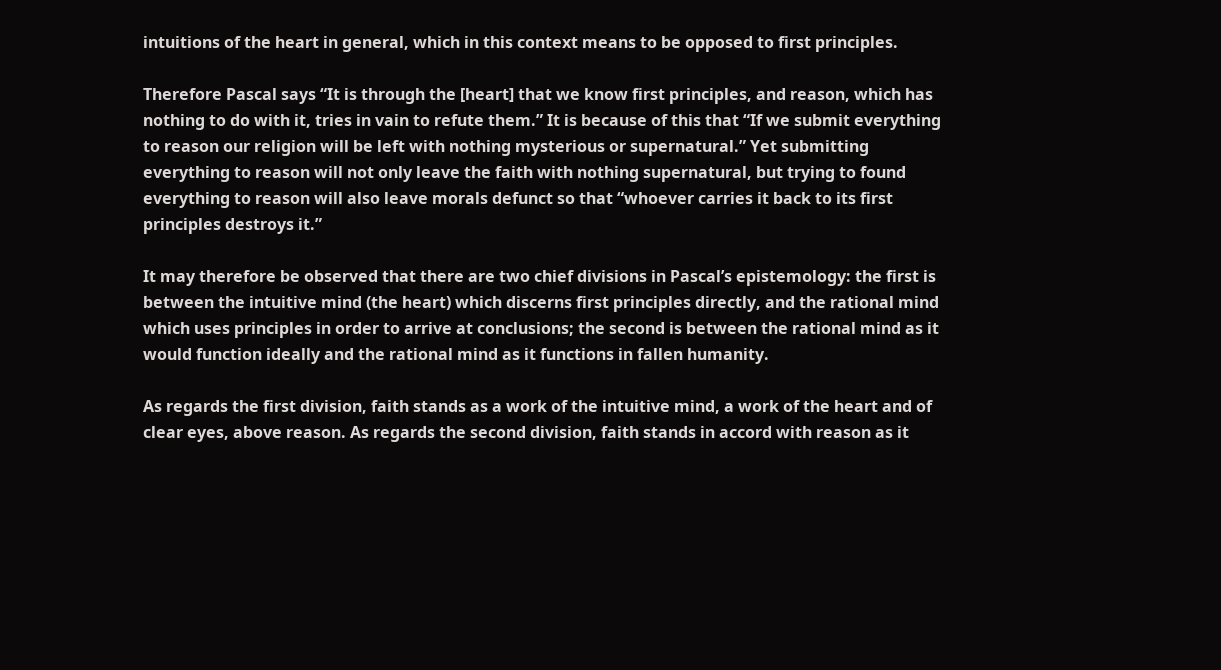intuitions of the heart in general, which in this context means to be opposed to first principles.

Therefore Pascal says “It is through the [heart] that we know first principles, and reason, which has nothing to do with it, tries in vain to refute them.” It is because of this that “If we submit everything to reason our religion will be left with nothing mysterious or supernatural.” Yet submitting everything to reason will not only leave the faith with nothing supernatural, but trying to found everything to reason will also leave morals defunct so that “whoever carries it back to its first principles destroys it.”

It may therefore be observed that there are two chief divisions in Pascal’s epistemology: the first is between the intuitive mind (the heart) which discerns first principles directly, and the rational mind which uses principles in order to arrive at conclusions; the second is between the rational mind as it would function ideally and the rational mind as it functions in fallen humanity.

As regards the first division, faith stands as a work of the intuitive mind, a work of the heart and of clear eyes, above reason. As regards the second division, faith stands in accord with reason as it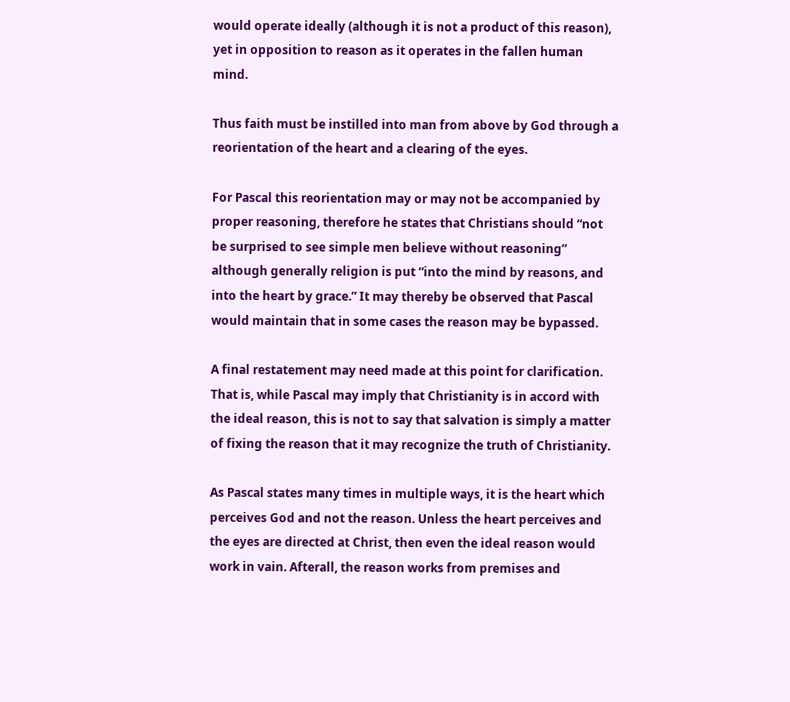would operate ideally (although it is not a product of this reason), yet in opposition to reason as it operates in the fallen human mind.

Thus faith must be instilled into man from above by God through a reorientation of the heart and a clearing of the eyes.

For Pascal this reorientation may or may not be accompanied by proper reasoning, therefore he states that Christians should “not be surprised to see simple men believe without reasoning” although generally religion is put “into the mind by reasons, and into the heart by grace.” It may thereby be observed that Pascal would maintain that in some cases the reason may be bypassed.

A final restatement may need made at this point for clarification. That is, while Pascal may imply that Christianity is in accord with the ideal reason, this is not to say that salvation is simply a matter of fixing the reason that it may recognize the truth of Christianity.

As Pascal states many times in multiple ways, it is the heart which perceives God and not the reason. Unless the heart perceives and the eyes are directed at Christ, then even the ideal reason would work in vain. Afterall, the reason works from premises and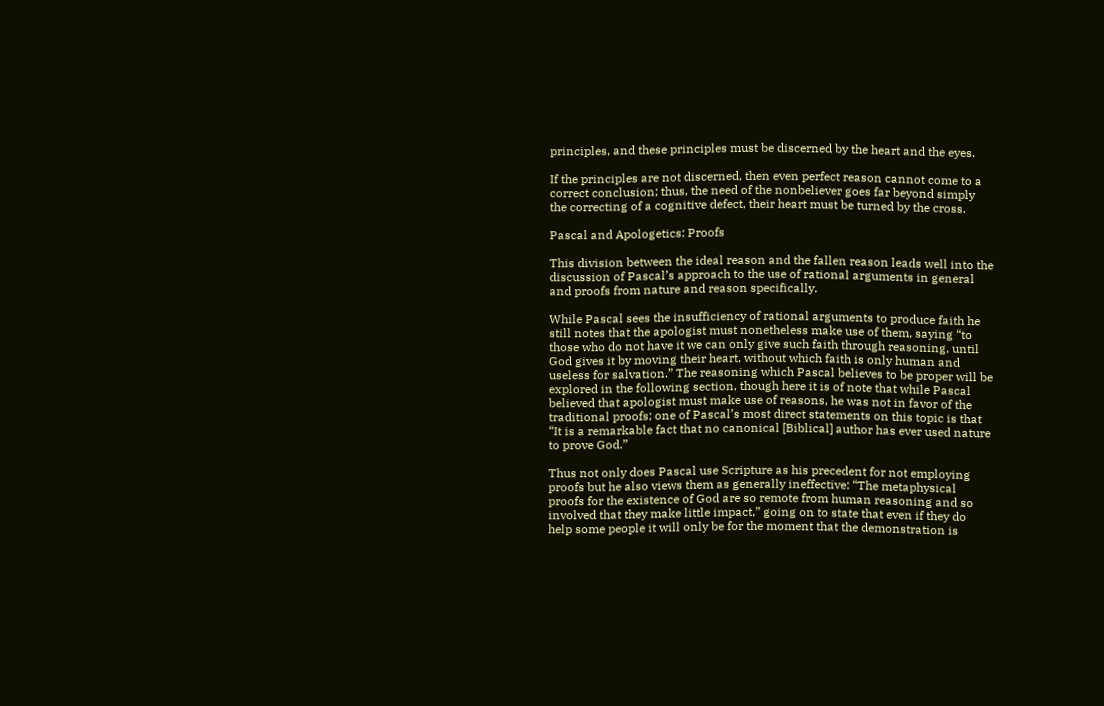principles, and these principles must be discerned by the heart and the eyes.

If the principles are not discerned, then even perfect reason cannot come to a correct conclusion; thus, the need of the nonbeliever goes far beyond simply the correcting of a cognitive defect, their heart must be turned by the cross.

Pascal and Apologetics: Proofs

This division between the ideal reason and the fallen reason leads well into the discussion of Pascal’s approach to the use of rational arguments in general and proofs from nature and reason specifically.

While Pascal sees the insufficiency of rational arguments to produce faith he still notes that the apologist must nonetheless make use of them, saying “to those who do not have it we can only give such faith through reasoning, until God gives it by moving their heart, without which faith is only human and useless for salvation.” The reasoning which Pascal believes to be proper will be explored in the following section, though here it is of note that while Pascal believed that apologist must make use of reasons, he was not in favor of the traditional proofs; one of Pascal’s most direct statements on this topic is that “It is a remarkable fact that no canonical [Biblical] author has ever used nature to prove God.”

Thus not only does Pascal use Scripture as his precedent for not employing proofs but he also views them as generally ineffective: “The metaphysical proofs for the existence of God are so remote from human reasoning and so involved that they make little impact,” going on to state that even if they do help some people it will only be for the moment that the demonstration is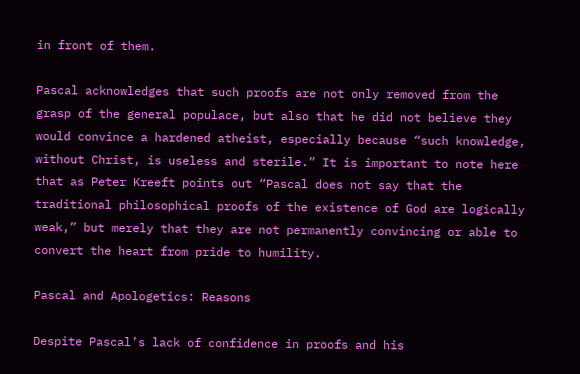in front of them.

Pascal acknowledges that such proofs are not only removed from the grasp of the general populace, but also that he did not believe they would convince a hardened atheist, especially because “such knowledge, without Christ, is useless and sterile.” It is important to note here that as Peter Kreeft points out “Pascal does not say that the traditional philosophical proofs of the existence of God are logically weak,” but merely that they are not permanently convincing or able to convert the heart from pride to humility.

Pascal and Apologetics: Reasons

Despite Pascal’s lack of confidence in proofs and his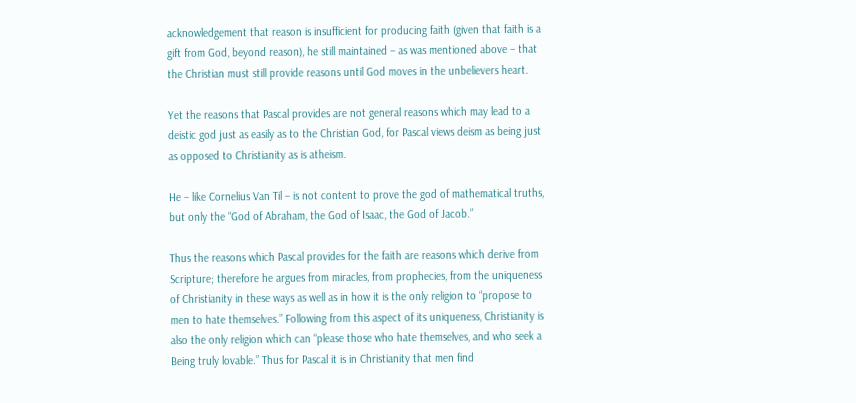acknowledgement that reason is insufficient for producing faith (given that faith is a gift from God, beyond reason), he still maintained – as was mentioned above – that the Christian must still provide reasons until God moves in the unbelievers heart.

Yet the reasons that Pascal provides are not general reasons which may lead to a deistic god just as easily as to the Christian God, for Pascal views deism as being just as opposed to Christianity as is atheism.

He – like Cornelius Van Til – is not content to prove the god of mathematical truths, but only the “God of Abraham, the God of Isaac, the God of Jacob.”

Thus the reasons which Pascal provides for the faith are reasons which derive from Scripture; therefore he argues from miracles, from prophecies, from the uniqueness of Christianity in these ways as well as in how it is the only religion to “propose to men to hate themselves.” Following from this aspect of its uniqueness, Christianity is also the only religion which can “please those who hate themselves, and who seek a Being truly lovable.” Thus for Pascal it is in Christianity that men find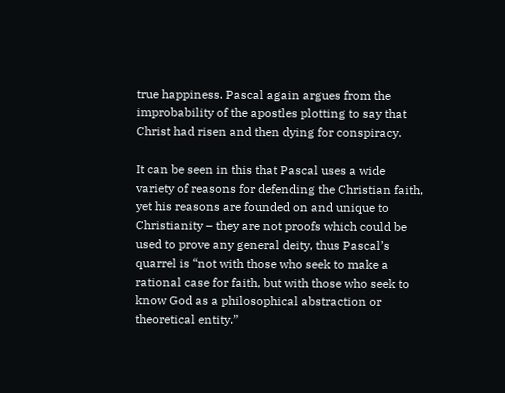true happiness. Pascal again argues from the improbability of the apostles plotting to say that Christ had risen and then dying for conspiracy.

It can be seen in this that Pascal uses a wide variety of reasons for defending the Christian faith, yet his reasons are founded on and unique to Christianity – they are not proofs which could be used to prove any general deity, thus Pascal’s quarrel is “not with those who seek to make a rational case for faith, but with those who seek to know God as a philosophical abstraction or theoretical entity.”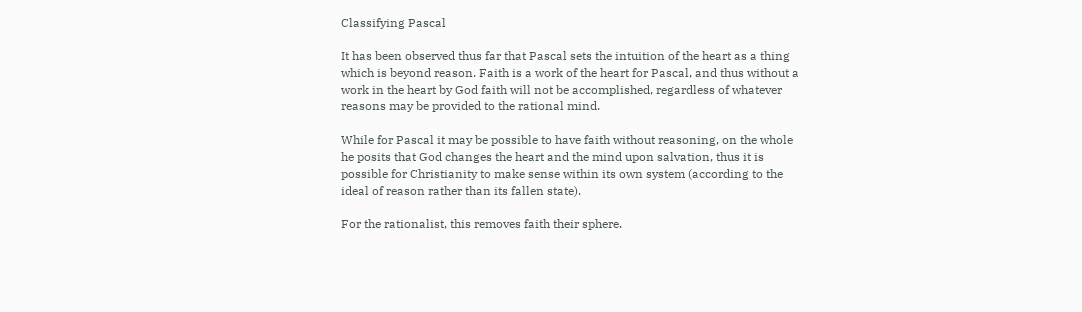Classifying Pascal

It has been observed thus far that Pascal sets the intuition of the heart as a thing which is beyond reason. Faith is a work of the heart for Pascal, and thus without a work in the heart by God faith will not be accomplished, regardless of whatever reasons may be provided to the rational mind.

While for Pascal it may be possible to have faith without reasoning, on the whole he posits that God changes the heart and the mind upon salvation, thus it is possible for Christianity to make sense within its own system (according to the ideal of reason rather than its fallen state).

For the rationalist, this removes faith their sphere.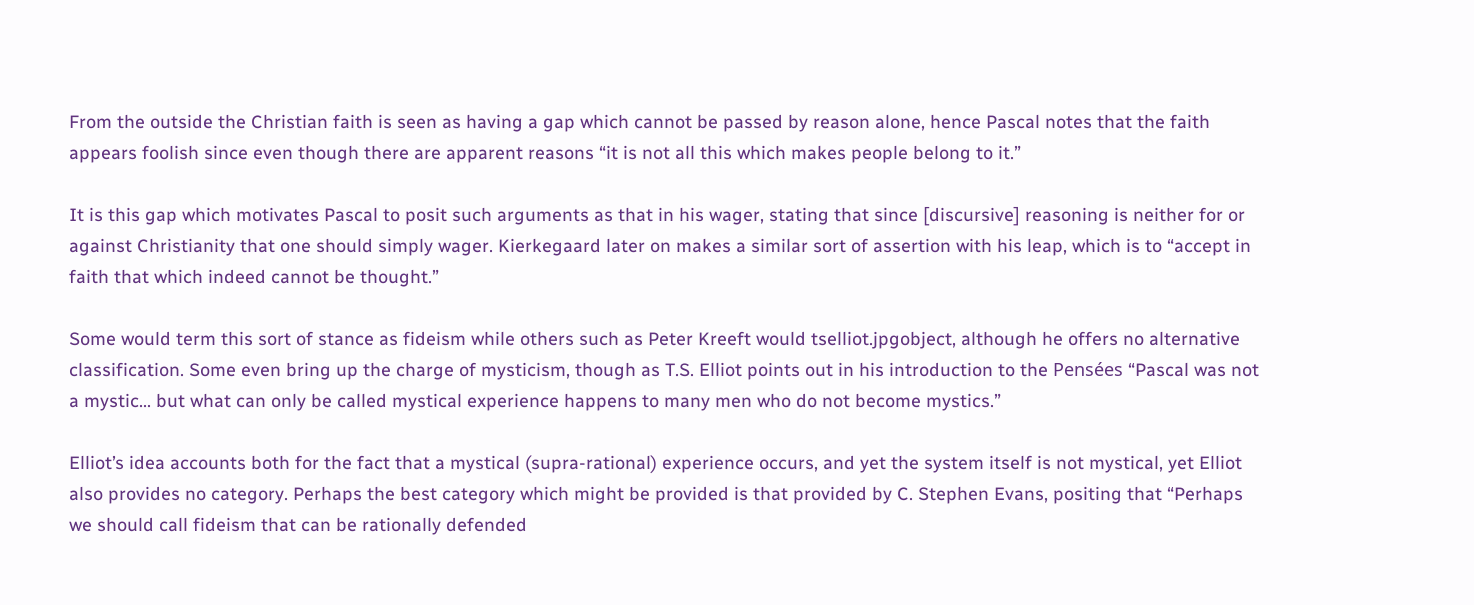From the outside the Christian faith is seen as having a gap which cannot be passed by reason alone, hence Pascal notes that the faith appears foolish since even though there are apparent reasons “it is not all this which makes people belong to it.”

It is this gap which motivates Pascal to posit such arguments as that in his wager, stating that since [discursive] reasoning is neither for or against Christianity that one should simply wager. Kierkegaard later on makes a similar sort of assertion with his leap, which is to “accept in faith that which indeed cannot be thought.”

Some would term this sort of stance as fideism while others such as Peter Kreeft would tselliot.jpgobject, although he offers no alternative classification. Some even bring up the charge of mysticism, though as T.S. Elliot points out in his introduction to the Pensées “Pascal was not a mystic… but what can only be called mystical experience happens to many men who do not become mystics.”

Elliot’s idea accounts both for the fact that a mystical (supra-rational) experience occurs, and yet the system itself is not mystical, yet Elliot also provides no category. Perhaps the best category which might be provided is that provided by C. Stephen Evans, positing that “Perhaps we should call fideism that can be rationally defended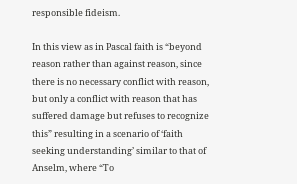responsible fideism.

In this view as in Pascal faith is “beyond reason rather than against reason, since there is no necessary conflict with reason, but only a conflict with reason that has suffered damage but refuses to recognize this” resulting in a scenario of ‘faith seeking understanding’ similar to that of Anselm, where “To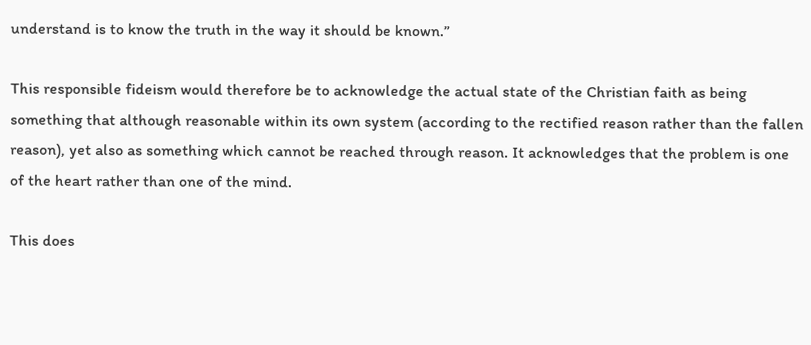understand is to know the truth in the way it should be known.”

This responsible fideism would therefore be to acknowledge the actual state of the Christian faith as being something that although reasonable within its own system (according to the rectified reason rather than the fallen reason), yet also as something which cannot be reached through reason. It acknowledges that the problem is one of the heart rather than one of the mind.

This does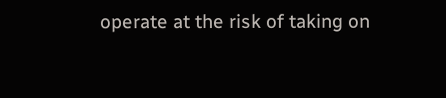operate at the risk of taking on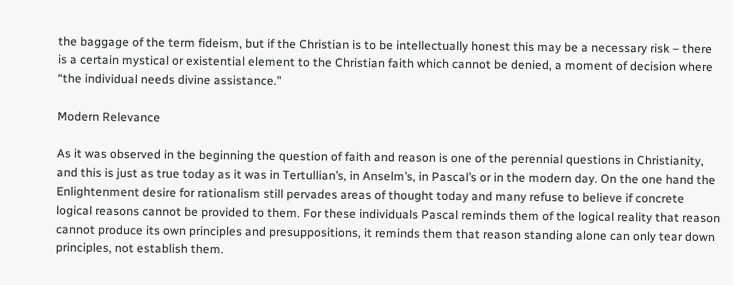the baggage of the term fideism, but if the Christian is to be intellectually honest this may be a necessary risk – there is a certain mystical or existential element to the Christian faith which cannot be denied, a moment of decision where “the individual needs divine assistance.”

Modern Relevance

As it was observed in the beginning the question of faith and reason is one of the perennial questions in Christianity, and this is just as true today as it was in Tertullian’s, in Anselm’s, in Pascal’s or in the modern day. On the one hand the Enlightenment desire for rationalism still pervades areas of thought today and many refuse to believe if concrete logical reasons cannot be provided to them. For these individuals Pascal reminds them of the logical reality that reason cannot produce its own principles and presuppositions, it reminds them that reason standing alone can only tear down principles, not establish them.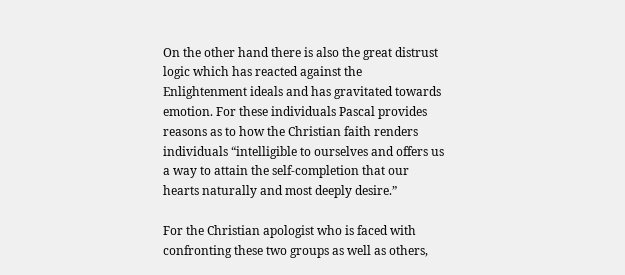On the other hand there is also the great distrust logic which has reacted against the Enlightenment ideals and has gravitated towards emotion. For these individuals Pascal provides reasons as to how the Christian faith renders individuals “intelligible to ourselves and offers us a way to attain the self-completion that our hearts naturally and most deeply desire.”

For the Christian apologist who is faced with confronting these two groups as well as others,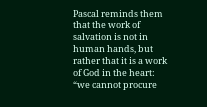Pascal reminds them that the work of salvation is not in human hands, but rather that it is a work of God in the heart: “we cannot procure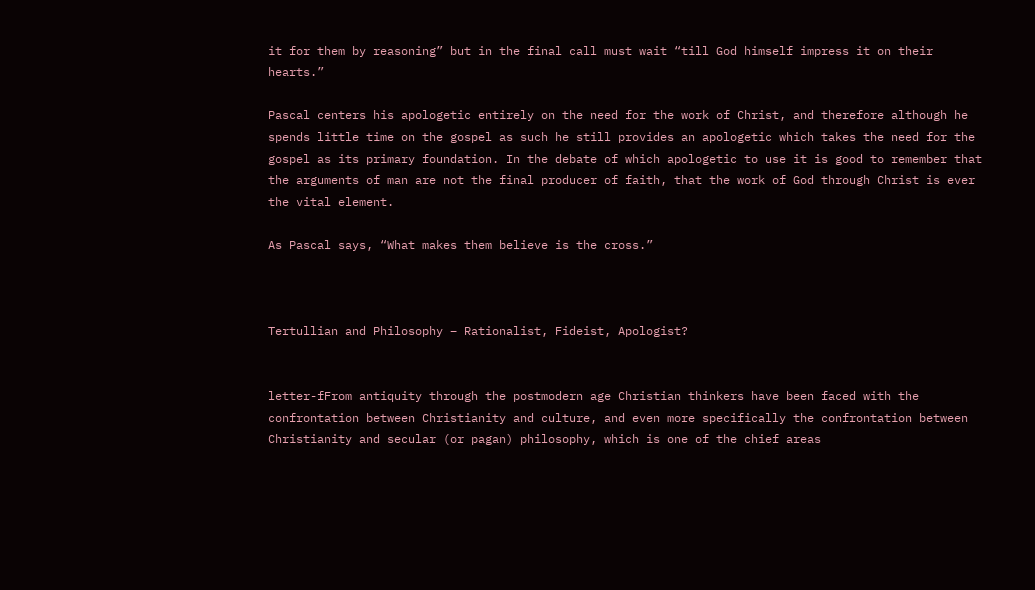it for them by reasoning” but in the final call must wait “till God himself impress it on their hearts.”

Pascal centers his apologetic entirely on the need for the work of Christ, and therefore although he spends little time on the gospel as such he still provides an apologetic which takes the need for the gospel as its primary foundation. In the debate of which apologetic to use it is good to remember that the arguments of man are not the final producer of faith, that the work of God through Christ is ever the vital element.

As Pascal says, “What makes them believe is the cross.”



Tertullian and Philosophy – Rationalist, Fideist, Apologist?


letter-fFrom antiquity through the postmodern age Christian thinkers have been faced with the confrontation between Christianity and culture, and even more specifically the confrontation between Christianity and secular (or pagan) philosophy, which is one of the chief areas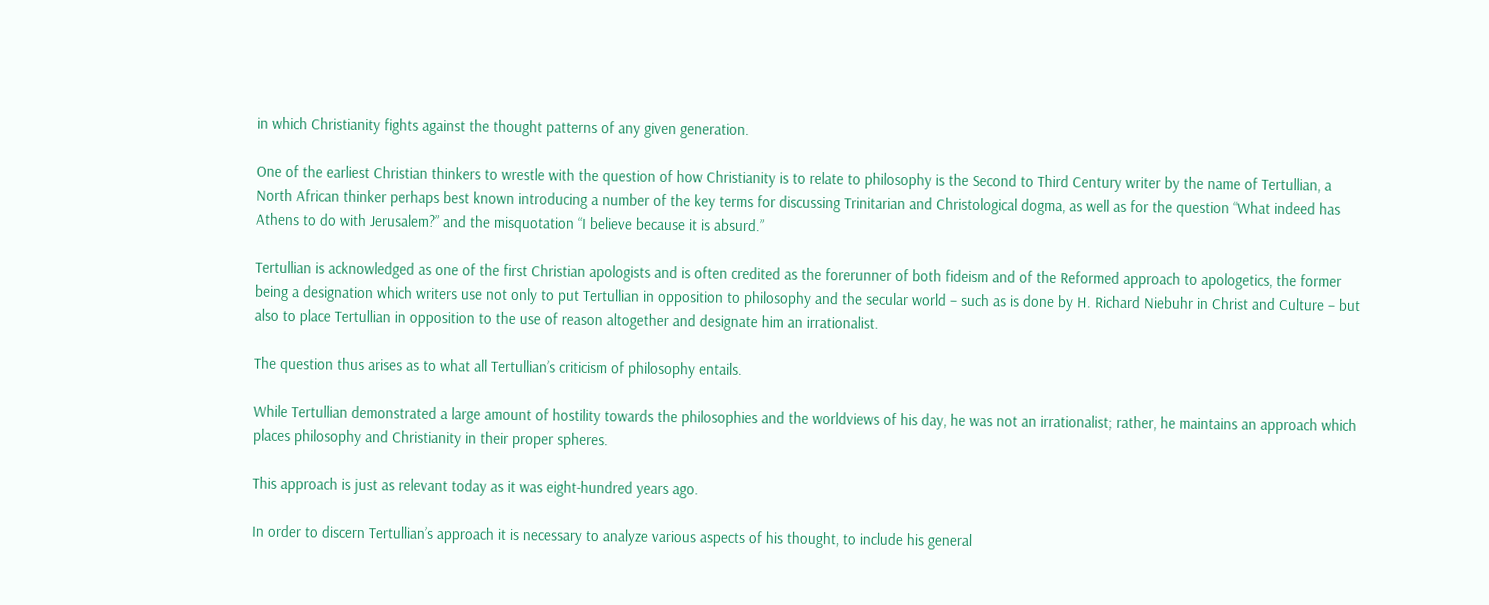in which Christianity fights against the thought patterns of any given generation.

One of the earliest Christian thinkers to wrestle with the question of how Christianity is to relate to philosophy is the Second to Third Century writer by the name of Tertullian, a North African thinker perhaps best known introducing a number of the key terms for discussing Trinitarian and Christological dogma, as well as for the question “What indeed has Athens to do with Jerusalem?” and the misquotation “I believe because it is absurd.”

Tertullian is acknowledged as one of the first Christian apologists and is often credited as the forerunner of both fideism and of the Reformed approach to apologetics, the former being a designation which writers use not only to put Tertullian in opposition to philosophy and the secular world – such as is done by H. Richard Niebuhr in Christ and Culture – but also to place Tertullian in opposition to the use of reason altogether and designate him an irrationalist.

The question thus arises as to what all Tertullian’s criticism of philosophy entails.

While Tertullian demonstrated a large amount of hostility towards the philosophies and the worldviews of his day, he was not an irrationalist; rather, he maintains an approach which places philosophy and Christianity in their proper spheres.

This approach is just as relevant today as it was eight-hundred years ago.

In order to discern Tertullian’s approach it is necessary to analyze various aspects of his thought, to include his general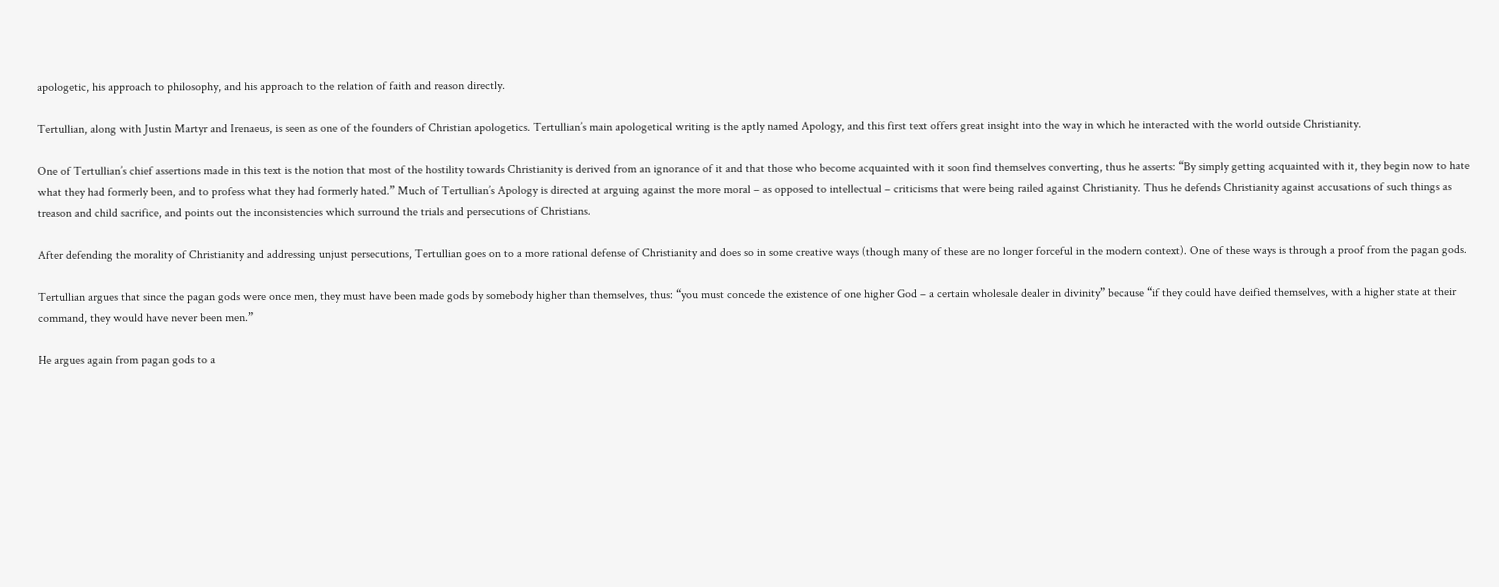apologetic, his approach to philosophy, and his approach to the relation of faith and reason directly.

Tertullian, along with Justin Martyr and Irenaeus, is seen as one of the founders of Christian apologetics. Tertullian’s main apologetical writing is the aptly named Apology, and this first text offers great insight into the way in which he interacted with the world outside Christianity.

One of Tertullian’s chief assertions made in this text is the notion that most of the hostility towards Christianity is derived from an ignorance of it and that those who become acquainted with it soon find themselves converting, thus he asserts: “By simply getting acquainted with it, they begin now to hate what they had formerly been, and to profess what they had formerly hated.” Much of Tertullian’s Apology is directed at arguing against the more moral – as opposed to intellectual – criticisms that were being railed against Christianity. Thus he defends Christianity against accusations of such things as treason and child sacrifice, and points out the inconsistencies which surround the trials and persecutions of Christians.

After defending the morality of Christianity and addressing unjust persecutions, Tertullian goes on to a more rational defense of Christianity and does so in some creative ways (though many of these are no longer forceful in the modern context). One of these ways is through a proof from the pagan gods.

Tertullian argues that since the pagan gods were once men, they must have been made gods by somebody higher than themselves, thus: “you must concede the existence of one higher God – a certain wholesale dealer in divinity” because “if they could have deified themselves, with a higher state at their command, they would have never been men.”

He argues again from pagan gods to a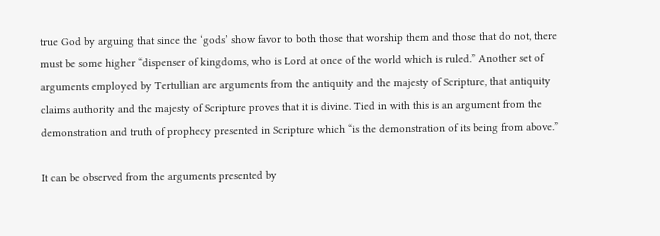true God by arguing that since the ‘gods’ show favor to both those that worship them and those that do not, there must be some higher “dispenser of kingdoms, who is Lord at once of the world which is ruled.” Another set of arguments employed by Tertullian are arguments from the antiquity and the majesty of Scripture, that antiquity claims authority and the majesty of Scripture proves that it is divine. Tied in with this is an argument from the demonstration and truth of prophecy presented in Scripture which “is the demonstration of its being from above.”

It can be observed from the arguments presented by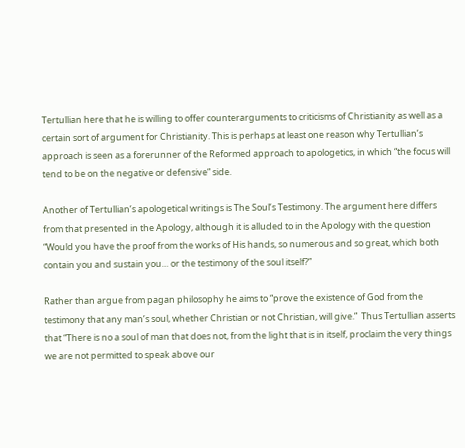Tertullian here that he is willing to offer counterarguments to criticisms of Christianity as well as a certain sort of argument for Christianity. This is perhaps at least one reason why Tertullian’s approach is seen as a forerunner of the Reformed approach to apologetics, in which “the focus will tend to be on the negative or defensive” side.

Another of Tertullian’s apologetical writings is The Soul’s Testimony. The argument here differs from that presented in the Apology, although it is alluded to in the Apology with the question “Would you have the proof from the works of His hands, so numerous and so great, which both contain you and sustain you… or the testimony of the soul itself?”

Rather than argue from pagan philosophy he aims to “prove the existence of God from the testimony that any man’s soul, whether Christian or not Christian, will give.”  Thus Tertullian asserts that “There is no a soul of man that does not, from the light that is in itself, proclaim the very things we are not permitted to speak above our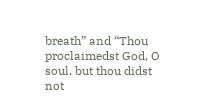breath” and “Thou proclaimedst God, O soul, but thou didst not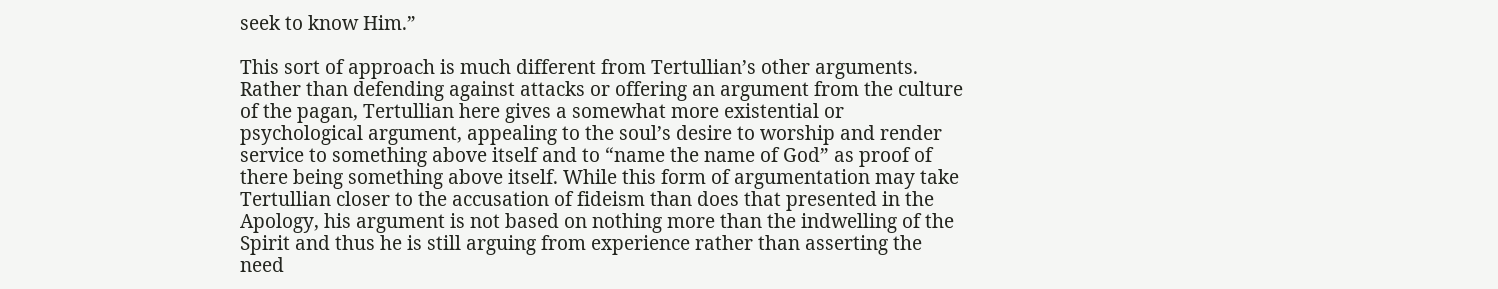seek to know Him.”

This sort of approach is much different from Tertullian’s other arguments. Rather than defending against attacks or offering an argument from the culture of the pagan, Tertullian here gives a somewhat more existential or psychological argument, appealing to the soul’s desire to worship and render service to something above itself and to “name the name of God” as proof of there being something above itself. While this form of argumentation may take Tertullian closer to the accusation of fideism than does that presented in the Apology, his argument is not based on nothing more than the indwelling of the Spirit and thus he is still arguing from experience rather than asserting the need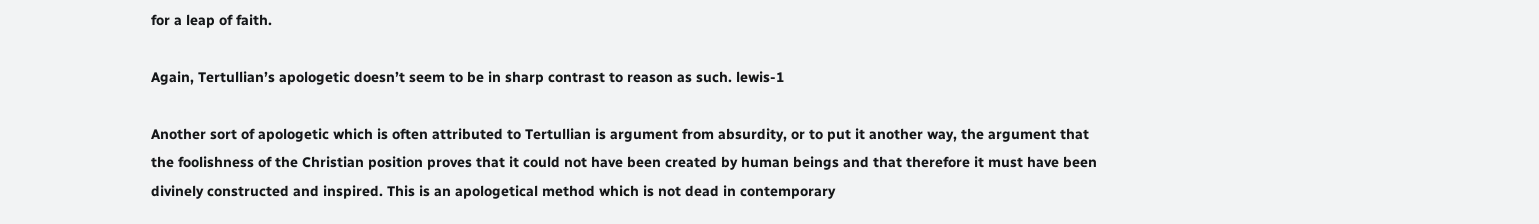for a leap of faith.

Again, Tertullian’s apologetic doesn’t seem to be in sharp contrast to reason as such. lewis-1

Another sort of apologetic which is often attributed to Tertullian is argument from absurdity, or to put it another way, the argument that the foolishness of the Christian position proves that it could not have been created by human beings and that therefore it must have been divinely constructed and inspired. This is an apologetical method which is not dead in contemporary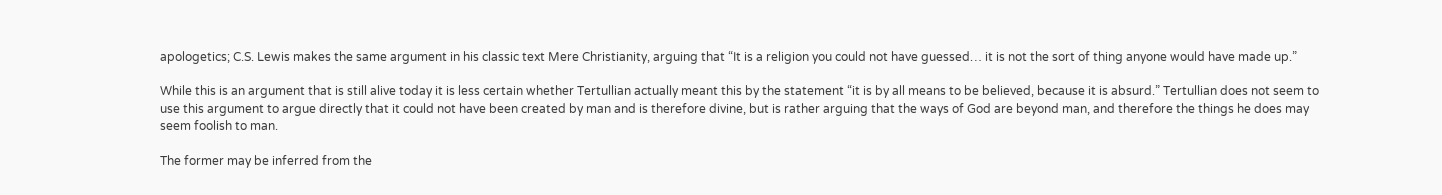apologetics; C.S. Lewis makes the same argument in his classic text Mere Christianity, arguing that “It is a religion you could not have guessed… it is not the sort of thing anyone would have made up.”

While this is an argument that is still alive today it is less certain whether Tertullian actually meant this by the statement “it is by all means to be believed, because it is absurd.” Tertullian does not seem to use this argument to argue directly that it could not have been created by man and is therefore divine, but is rather arguing that the ways of God are beyond man, and therefore the things he does may seem foolish to man.

The former may be inferred from the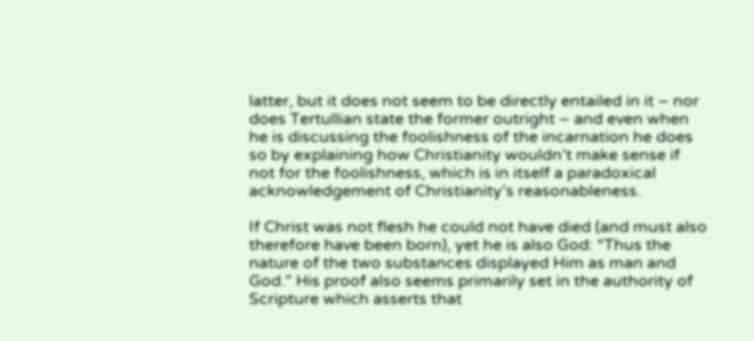latter, but it does not seem to be directly entailed in it – nor does Tertullian state the former outright – and even when he is discussing the foolishness of the incarnation he does so by explaining how Christianity wouldn’t make sense if not for the foolishness, which is in itself a paradoxical acknowledgement of Christianity’s reasonableness.

If Christ was not flesh he could not have died (and must also therefore have been born), yet he is also God: “Thus the nature of the two substances displayed Him as man and God.” His proof also seems primarily set in the authority of Scripture which asserts that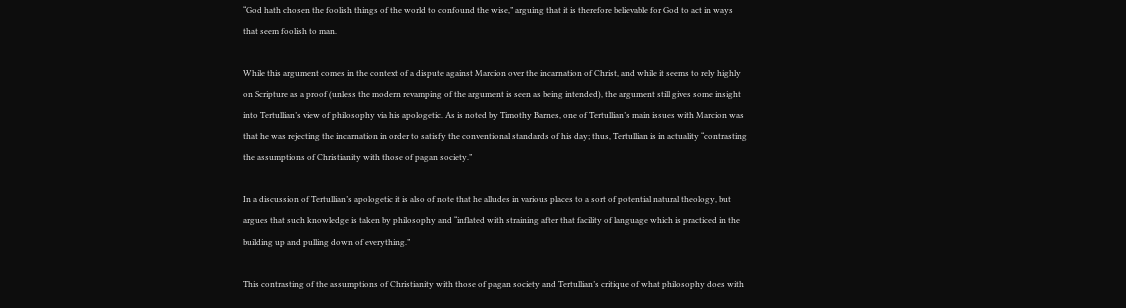“God hath chosen the foolish things of the world to confound the wise,” arguing that it is therefore believable for God to act in ways that seem foolish to man.

While this argument comes in the context of a dispute against Marcion over the incarnation of Christ, and while it seems to rely highly on Scripture as a proof (unless the modern revamping of the argument is seen as being intended), the argument still gives some insight into Tertullian’s view of philosophy via his apologetic. As is noted by Timothy Barnes, one of Tertullian’s main issues with Marcion was that he was rejecting the incarnation in order to satisfy the conventional standards of his day; thus, Tertullian is in actuality “contrasting the assumptions of Christianity with those of pagan society.”

In a discussion of Tertullian’s apologetic it is also of note that he alludes in various places to a sort of potential natural theology, but argues that such knowledge is taken by philosophy and “inflated with straining after that facility of language which is practiced in the building up and pulling down of everything.”

This contrasting of the assumptions of Christianity with those of pagan society and Tertullian’s critique of what philosophy does with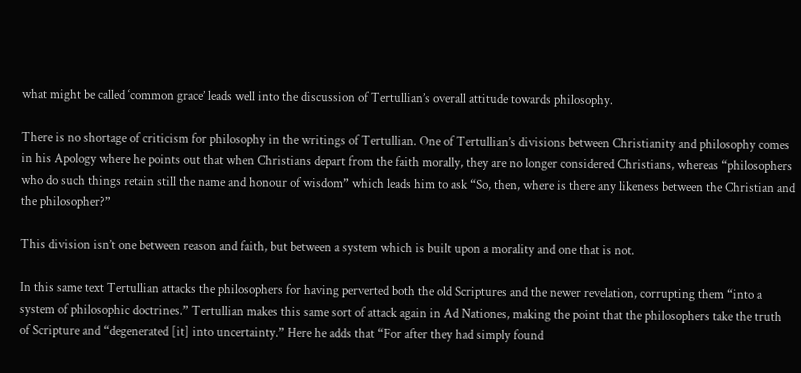what might be called ‘common grace’ leads well into the discussion of Tertullian’s overall attitude towards philosophy.

There is no shortage of criticism for philosophy in the writings of Tertullian. One of Tertullian’s divisions between Christianity and philosophy comes in his Apology where he points out that when Christians depart from the faith morally, they are no longer considered Christians, whereas “philosophers who do such things retain still the name and honour of wisdom” which leads him to ask “So, then, where is there any likeness between the Christian and the philosopher?”

This division isn’t one between reason and faith, but between a system which is built upon a morality and one that is not.

In this same text Tertullian attacks the philosophers for having perverted both the old Scriptures and the newer revelation, corrupting them “into a system of philosophic doctrines.” Tertullian makes this same sort of attack again in Ad Nationes, making the point that the philosophers take the truth of Scripture and “degenerated [it] into uncertainty.” Here he adds that “For after they had simply found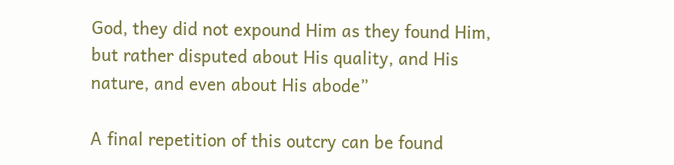God, they did not expound Him as they found Him, but rather disputed about His quality, and His nature, and even about His abode”

A final repetition of this outcry can be found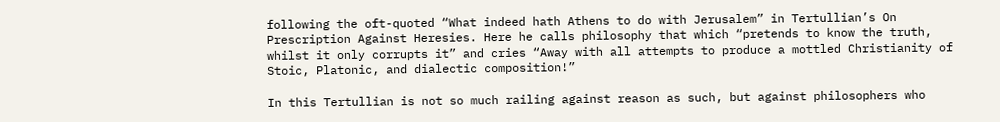following the oft-quoted “What indeed hath Athens to do with Jerusalem” in Tertullian’s On Prescription Against Heresies. Here he calls philosophy that which “pretends to know the truth, whilst it only corrupts it” and cries “Away with all attempts to produce a mottled Christianity of Stoic, Platonic, and dialectic composition!”

In this Tertullian is not so much railing against reason as such, but against philosophers who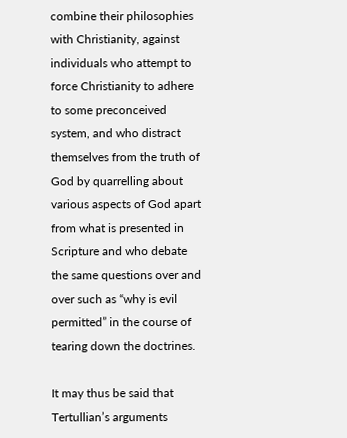combine their philosophies with Christianity, against individuals who attempt to force Christianity to adhere to some preconceived system, and who distract themselves from the truth of God by quarrelling about various aspects of God apart from what is presented in Scripture and who debate the same questions over and over such as “why is evil permitted” in the course of tearing down the doctrines.

It may thus be said that Tertullian’s arguments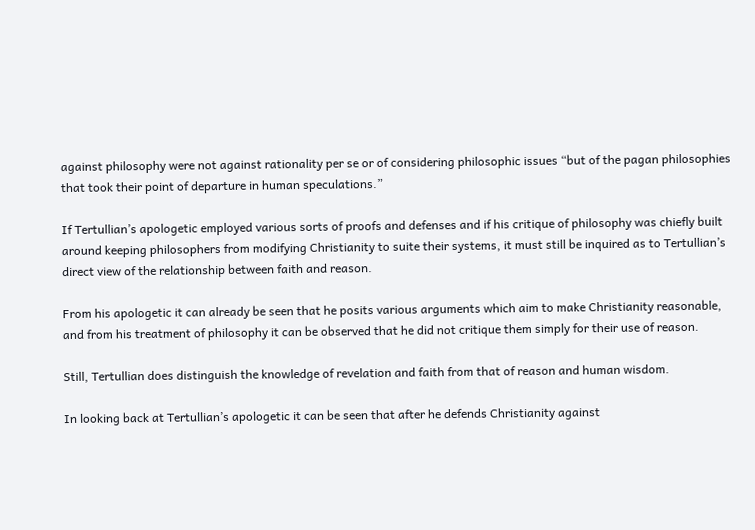against philosophy were not against rationality per se or of considering philosophic issues “but of the pagan philosophies that took their point of departure in human speculations.”

If Tertullian’s apologetic employed various sorts of proofs and defenses and if his critique of philosophy was chiefly built around keeping philosophers from modifying Christianity to suite their systems, it must still be inquired as to Tertullian’s direct view of the relationship between faith and reason.

From his apologetic it can already be seen that he posits various arguments which aim to make Christianity reasonable, and from his treatment of philosophy it can be observed that he did not critique them simply for their use of reason.

Still, Tertullian does distinguish the knowledge of revelation and faith from that of reason and human wisdom.

In looking back at Tertullian’s apologetic it can be seen that after he defends Christianity against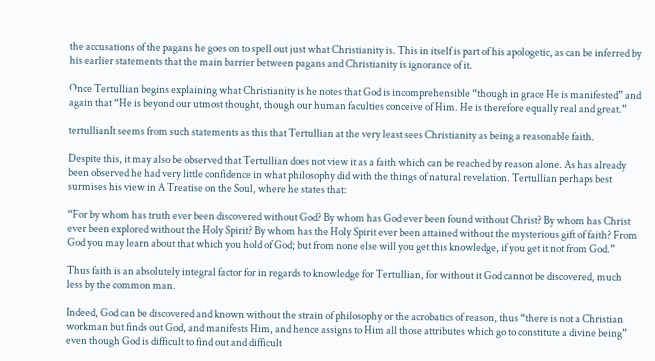the accusations of the pagans he goes on to spell out just what Christianity is. This in itself is part of his apologetic, as can be inferred by his earlier statements that the main barrier between pagans and Christianity is ignorance of it.

Once Tertullian begins explaining what Christianity is he notes that God is incomprehensible “though in grace He is manifested” and again that “He is beyond our utmost thought, though our human faculties conceive of Him. He is therefore equally real and great.”

tertullianIt seems from such statements as this that Tertullian at the very least sees Christianity as being a reasonable faith.

Despite this, it may also be observed that Tertullian does not view it as a faith which can be reached by reason alone. As has already been observed he had very little confidence in what philosophy did with the things of natural revelation. Tertullian perhaps best surmises his view in A Treatise on the Soul, where he states that:

“For by whom has truth ever been discovered without God? By whom has God ever been found without Christ? By whom has Christ ever been explored without the Holy Spirit? By whom has the Holy Spirit ever been attained without the mysterious gift of faith? From God you may learn about that which you hold of God; but from none else will you get this knowledge, if you get it not from God.”

Thus faith is an absolutely integral factor for in regards to knowledge for Tertullian, for without it God cannot be discovered, much less by the common man.

Indeed, God can be discovered and known without the strain of philosophy or the acrobatics of reason, thus “there is not a Christian workman but finds out God, and manifests Him, and hence assigns to Him all those attributes which go to constitute a divine being” even though God is difficult to find out and difficult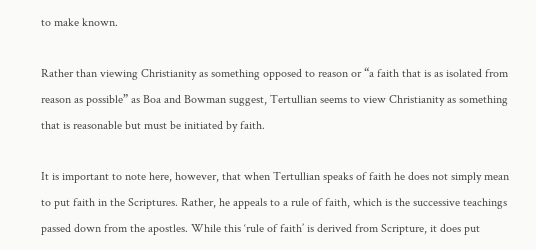to make known.

Rather than viewing Christianity as something opposed to reason or “a faith that is as isolated from reason as possible” as Boa and Bowman suggest, Tertullian seems to view Christianity as something that is reasonable but must be initiated by faith.

It is important to note here, however, that when Tertullian speaks of faith he does not simply mean to put faith in the Scriptures. Rather, he appeals to a rule of faith, which is the successive teachings passed down from the apostles. While this ‘rule of faith’ is derived from Scripture, it does put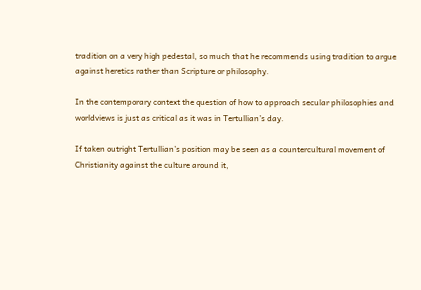tradition on a very high pedestal, so much that he recommends using tradition to argue against heretics rather than Scripture or philosophy.

In the contemporary context the question of how to approach secular philosophies and worldviews is just as critical as it was in Tertullian’s day.

If taken outright Tertullian’s position may be seen as a countercultural movement of Christianity against the culture around it,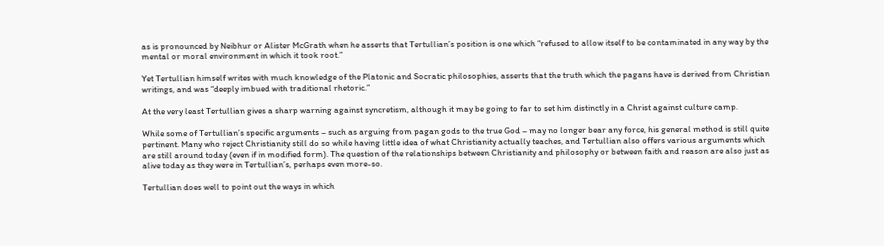as is pronounced by Neibhur or Alister McGrath when he asserts that Tertullian’s position is one which “refused to allow itself to be contaminated in any way by the mental or moral environment in which it took root.”

Yet Tertullian himself writes with much knowledge of the Platonic and Socratic philosophies, asserts that the truth which the pagans have is derived from Christian writings, and was “deeply imbued with traditional rhetoric.”

At the very least Tertullian gives a sharp warning against syncretism, although it may be going to far to set him distinctly in a Christ against culture camp.

While some of Tertullian’s specific arguments – such as arguing from pagan gods to the true God – may no longer bear any force, his general method is still quite pertinent. Many who reject Christianity still do so while having little idea of what Christianity actually teaches, and Tertullian also offers various arguments which are still around today (even if in modified form). The question of the relationships between Christianity and philosophy or between faith and reason are also just as alive today as they were in Tertullian’s, perhaps even more-so.

Tertullian does well to point out the ways in which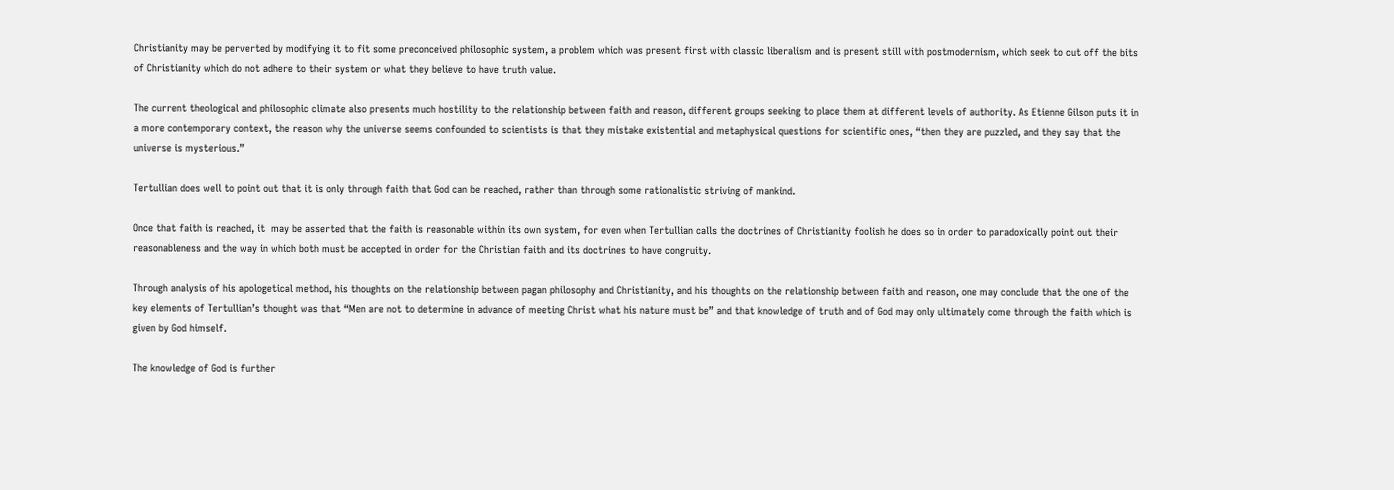Christianity may be perverted by modifying it to fit some preconceived philosophic system, a problem which was present first with classic liberalism and is present still with postmodernism, which seek to cut off the bits of Christianity which do not adhere to their system or what they believe to have truth value.

The current theological and philosophic climate also presents much hostility to the relationship between faith and reason, different groups seeking to place them at different levels of authority. As Etienne Gilson puts it in a more contemporary context, the reason why the universe seems confounded to scientists is that they mistake existential and metaphysical questions for scientific ones, “then they are puzzled, and they say that the universe is mysterious.”

Tertullian does well to point out that it is only through faith that God can be reached, rather than through some rationalistic striving of mankind.

Once that faith is reached, it  may be asserted that the faith is reasonable within its own system, for even when Tertullian calls the doctrines of Christianity foolish he does so in order to paradoxically point out their reasonableness and the way in which both must be accepted in order for the Christian faith and its doctrines to have congruity.

Through analysis of his apologetical method, his thoughts on the relationship between pagan philosophy and Christianity, and his thoughts on the relationship between faith and reason, one may conclude that the one of the key elements of Tertullian’s thought was that “Men are not to determine in advance of meeting Christ what his nature must be” and that knowledge of truth and of God may only ultimately come through the faith which is given by God himself.

The knowledge of God is further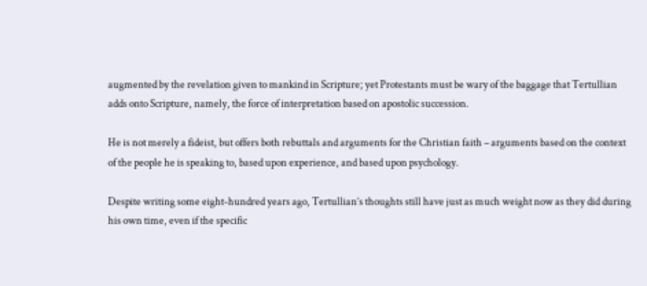augmented by the revelation given to mankind in Scripture; yet Protestants must be wary of the baggage that Tertullian adds onto Scripture, namely, the force of interpretation based on apostolic succession.

He is not merely a fideist, but offers both rebuttals and arguments for the Christian faith – arguments based on the context of the people he is speaking to, based upon experience, and based upon psychology.

Despite writing some eight-hundred years ago, Tertullian’s thoughts still have just as much weight now as they did during his own time, even if the specific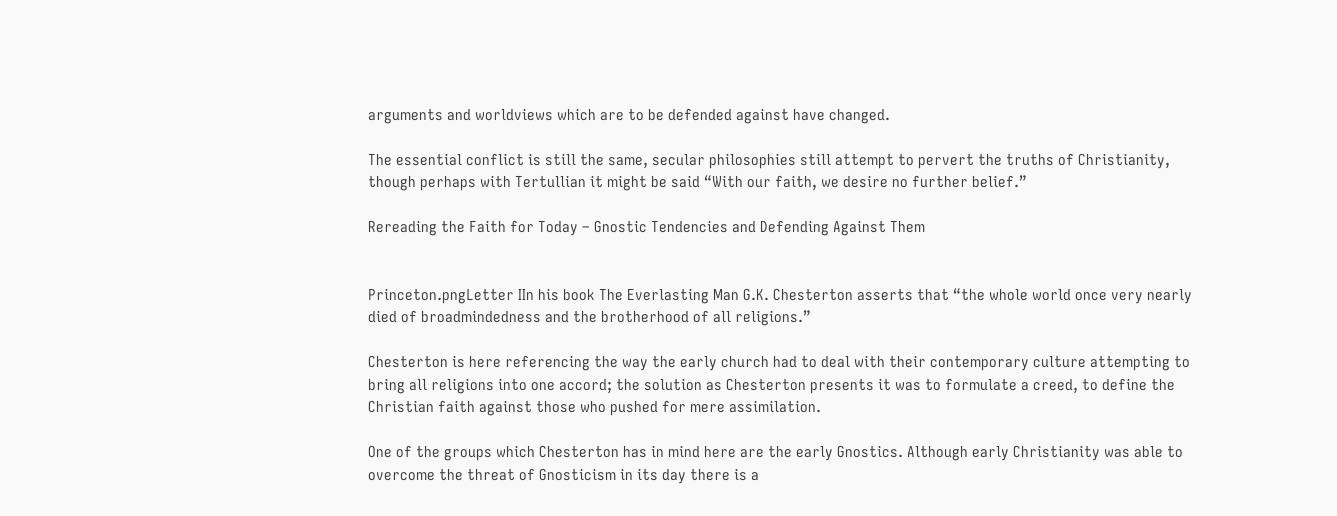arguments and worldviews which are to be defended against have changed.

The essential conflict is still the same, secular philosophies still attempt to pervert the truths of Christianity, though perhaps with Tertullian it might be said “With our faith, we desire no further belief.”

Rereading the Faith for Today – Gnostic Tendencies and Defending Against Them


Princeton.pngLetter IIn his book The Everlasting Man G.K. Chesterton asserts that “the whole world once very nearly died of broadmindedness and the brotherhood of all religions.”

Chesterton is here referencing the way the early church had to deal with their contemporary culture attempting to bring all religions into one accord; the solution as Chesterton presents it was to formulate a creed, to define the Christian faith against those who pushed for mere assimilation.

One of the groups which Chesterton has in mind here are the early Gnostics. Although early Christianity was able to overcome the threat of Gnosticism in its day there is a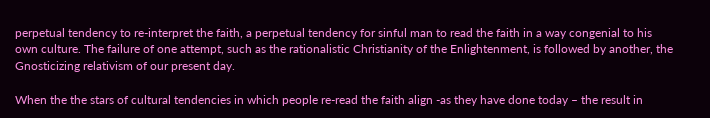perpetual tendency to re-interpret the faith, a perpetual tendency for sinful man to read the faith in a way congenial to his own culture. The failure of one attempt, such as the rationalistic Christianity of the Enlightenment, is followed by another, the Gnosticizing relativism of our present day.

When the the stars of cultural tendencies in which people re-read the faith align -as they have done today – the result in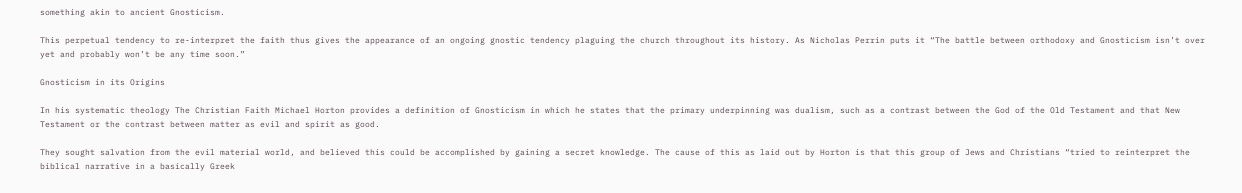something akin to ancient Gnosticism.

This perpetual tendency to re-interpret the faith thus gives the appearance of an ongoing gnostic tendency plaguing the church throughout its history. As Nicholas Perrin puts it “The battle between orthodoxy and Gnosticism isn’t over yet and probably won’t be any time soon.”

Gnosticism in its Origins

In his systematic theology The Christian Faith Michael Horton provides a definition of Gnosticism in which he states that the primary underpinning was dualism, such as a contrast between the God of the Old Testament and that New Testament or the contrast between matter as evil and spirit as good.

They sought salvation from the evil material world, and believed this could be accomplished by gaining a secret knowledge. The cause of this as laid out by Horton is that this group of Jews and Christians “tried to reinterpret the biblical narrative in a basically Greek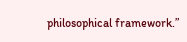philosophical framework.”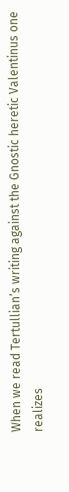When we read Tertullian’s writing against the Gnostic heretic Valentinus one realizes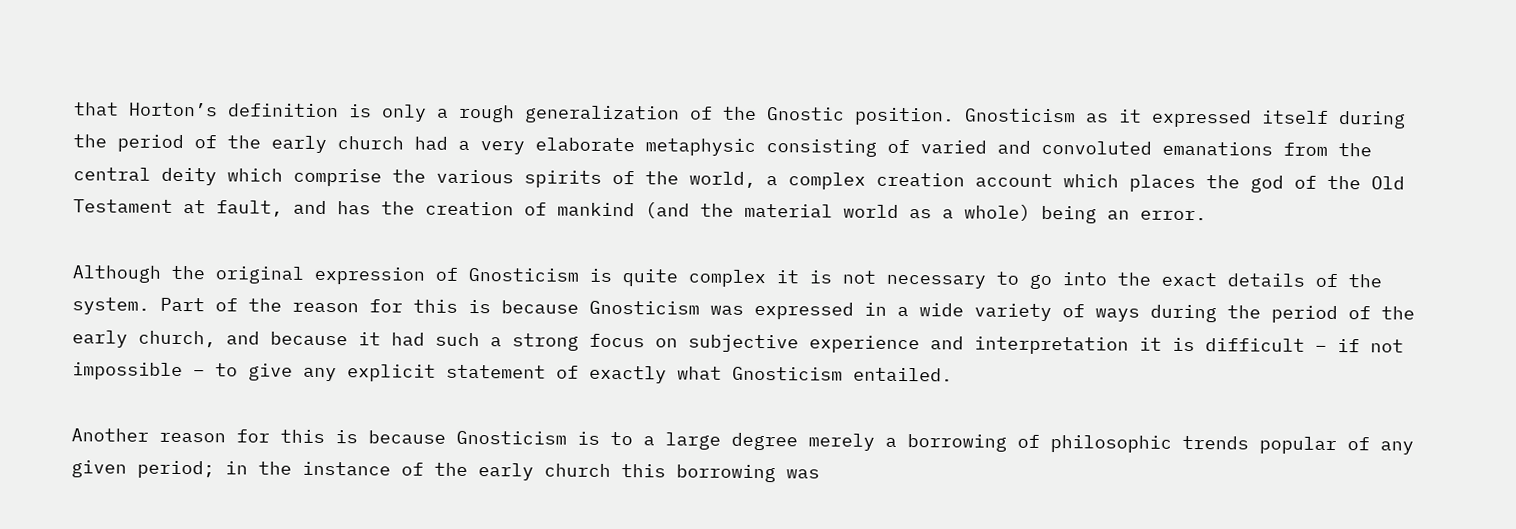that Horton’s definition is only a rough generalization of the Gnostic position. Gnosticism as it expressed itself during the period of the early church had a very elaborate metaphysic consisting of varied and convoluted emanations from the central deity which comprise the various spirits of the world, a complex creation account which places the god of the Old Testament at fault, and has the creation of mankind (and the material world as a whole) being an error.

Although the original expression of Gnosticism is quite complex it is not necessary to go into the exact details of the system. Part of the reason for this is because Gnosticism was expressed in a wide variety of ways during the period of the early church, and because it had such a strong focus on subjective experience and interpretation it is difficult – if not impossible – to give any explicit statement of exactly what Gnosticism entailed.

Another reason for this is because Gnosticism is to a large degree merely a borrowing of philosophic trends popular of any given period; in the instance of the early church this borrowing was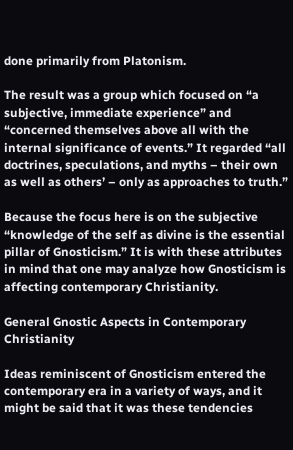done primarily from Platonism.

The result was a group which focused on “a subjective, immediate experience” and “concerned themselves above all with the internal significance of events.” It regarded “all doctrines, speculations, and myths – their own as well as others’ – only as approaches to truth.”

Because the focus here is on the subjective “knowledge of the self as divine is the essential pillar of Gnosticism.” It is with these attributes in mind that one may analyze how Gnosticism is affecting contemporary Christianity.

General Gnostic Aspects in Contemporary Christianity

Ideas reminiscent of Gnosticism entered the contemporary era in a variety of ways, and it might be said that it was these tendencies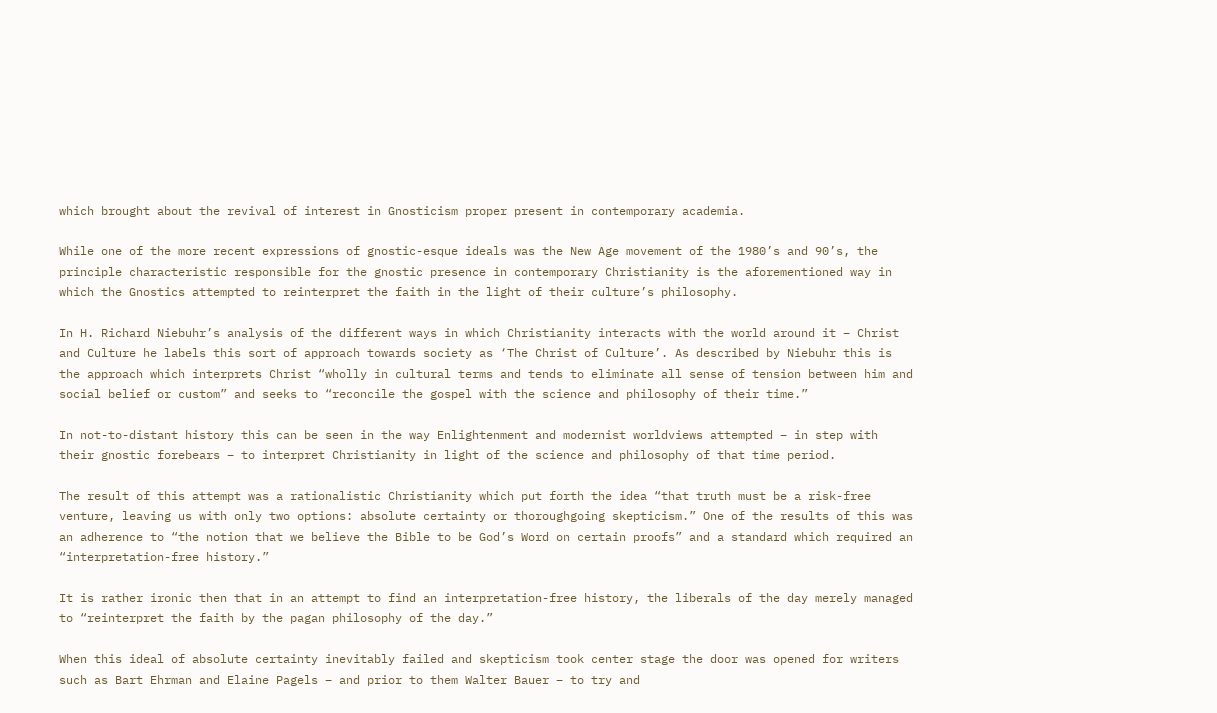which brought about the revival of interest in Gnosticism proper present in contemporary academia.

While one of the more recent expressions of gnostic-esque ideals was the New Age movement of the 1980’s and 90’s, the principle characteristic responsible for the gnostic presence in contemporary Christianity is the aforementioned way in which the Gnostics attempted to reinterpret the faith in the light of their culture’s philosophy.

In H. Richard Niebuhr’s analysis of the different ways in which Christianity interacts with the world around it – Christ and Culture he labels this sort of approach towards society as ‘The Christ of Culture’. As described by Niebuhr this is the approach which interprets Christ “wholly in cultural terms and tends to eliminate all sense of tension between him and social belief or custom” and seeks to “reconcile the gospel with the science and philosophy of their time.”

In not-to-distant history this can be seen in the way Enlightenment and modernist worldviews attempted – in step with their gnostic forebears – to interpret Christianity in light of the science and philosophy of that time period.

The result of this attempt was a rationalistic Christianity which put forth the idea “that truth must be a risk-free venture, leaving us with only two options: absolute certainty or thoroughgoing skepticism.” One of the results of this was an adherence to “the notion that we believe the Bible to be God’s Word on certain proofs” and a standard which required an “interpretation-free history.”

It is rather ironic then that in an attempt to find an interpretation-free history, the liberals of the day merely managed to “reinterpret the faith by the pagan philosophy of the day.”

When this ideal of absolute certainty inevitably failed and skepticism took center stage the door was opened for writers such as Bart Ehrman and Elaine Pagels – and prior to them Walter Bauer – to try and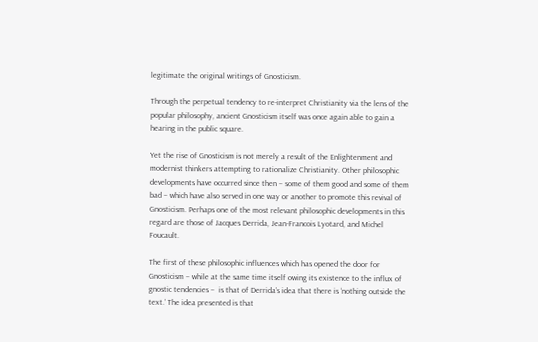legitimate the original writings of Gnosticism.

Through the perpetual tendency to re-interpret Christianity via the lens of the popular philosophy, ancient Gnosticism itself was once again able to gain a hearing in the public square.

Yet the rise of Gnosticism is not merely a result of the Enlightenment and modernist thinkers attempting to rationalize Christianity. Other philosophic developments have occurred since then – some of them good and some of them bad – which have also served in one way or another to promote this revival of Gnosticism. Perhaps one of the most relevant philosophic developments in this regard are those of Jacques Derrida, Jean-Francois Lyotard, and Michel Foucault.

The first of these philosophic influences which has opened the door for Gnosticism – while at the same time itself owing its existence to the influx of gnostic tendencies –  is that of Derrida’s idea that there is ‘nothing outside the text.’ The idea presented is that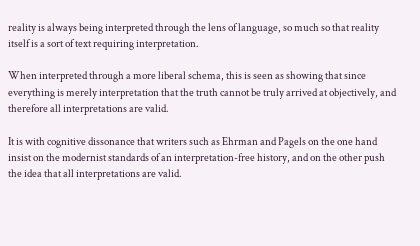reality is always being interpreted through the lens of language, so much so that reality itself is a sort of text requiring interpretation.

When interpreted through a more liberal schema, this is seen as showing that since everything is merely interpretation that the truth cannot be truly arrived at objectively, and therefore all interpretations are valid.

It is with cognitive dissonance that writers such as Ehrman and Pagels on the one hand insist on the modernist standards of an interpretation-free history, and on the other push the idea that all interpretations are valid.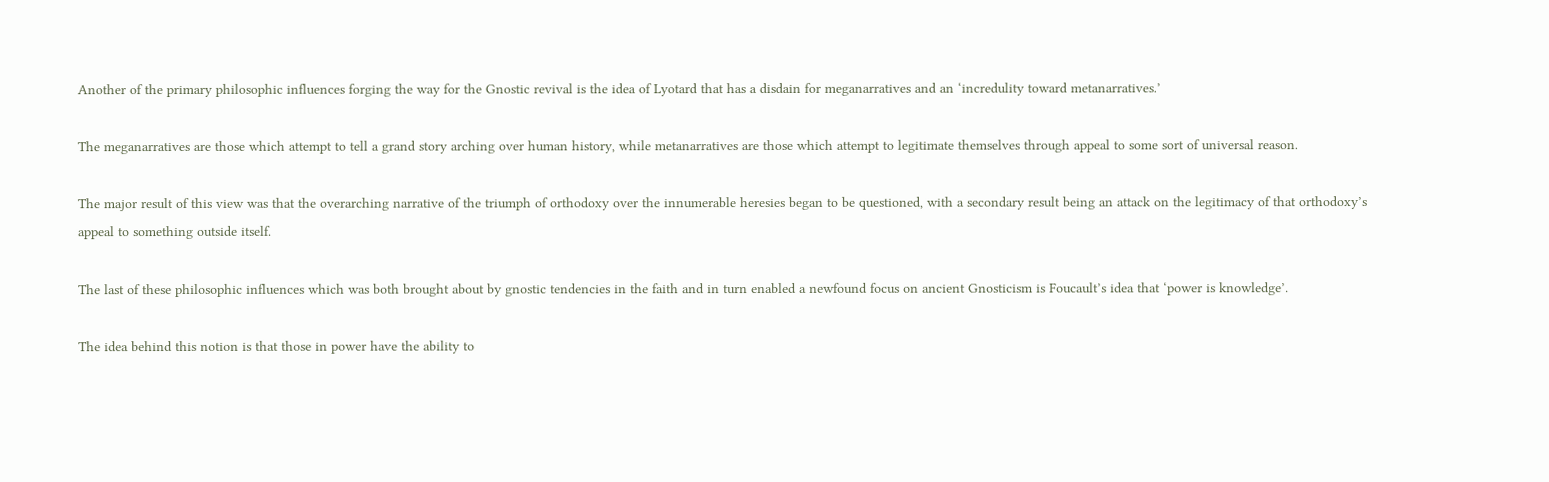Another of the primary philosophic influences forging the way for the Gnostic revival is the idea of Lyotard that has a disdain for meganarratives and an ‘incredulity toward metanarratives.’

The meganarratives are those which attempt to tell a grand story arching over human history, while metanarratives are those which attempt to legitimate themselves through appeal to some sort of universal reason.

The major result of this view was that the overarching narrative of the triumph of orthodoxy over the innumerable heresies began to be questioned, with a secondary result being an attack on the legitimacy of that orthodoxy’s appeal to something outside itself.

The last of these philosophic influences which was both brought about by gnostic tendencies in the faith and in turn enabled a newfound focus on ancient Gnosticism is Foucault’s idea that ‘power is knowledge’.

The idea behind this notion is that those in power have the ability to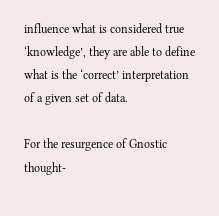influence what is considered true ‘knowledge’, they are able to define what is the ‘correct’ interpretation of a given set of data.

For the resurgence of Gnostic thought-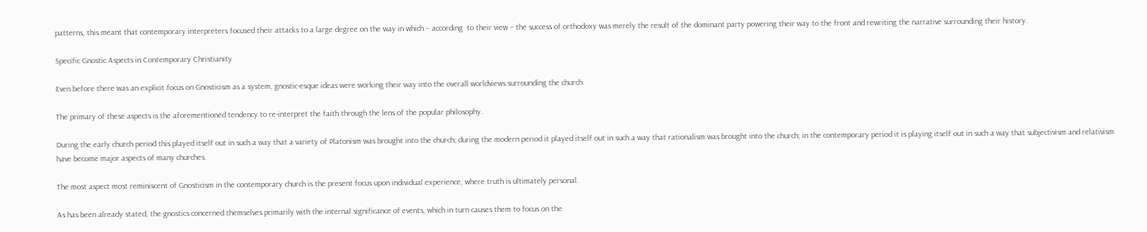patterns, this meant that contemporary interpreters focused their attacks to a large degree on the way in which – according  to their view – the success of orthodoxy was merely the result of the dominant party powering their way to the front and rewriting the narrative surrounding their history.

Specific Gnostic Aspects in Contemporary Christianity

Even before there was an explicit focus on Gnosticism as a system, gnostic-esque ideas were working their way into the overall worldviews surrounding the church.

The primary of these aspects is the aforementioned tendency to re-interpret the faith through the lens of the popular philosophy.

During the early church period this played itself out in such a way that a variety of Platonism was brought into the church; during the modern period it played itself out in such a way that rationalism was brought into the church; in the contemporary period it is playing itself out in such a way that subjectivism and relativism have become major aspects of many churches.

The most aspect most reminiscent of Gnosticism in the contemporary church is the present focus upon individual experience, where truth is ultimately personal.

As has been already stated, the gnostics concerned themselves primarily with the internal significance of events, which in turn causes them to focus on the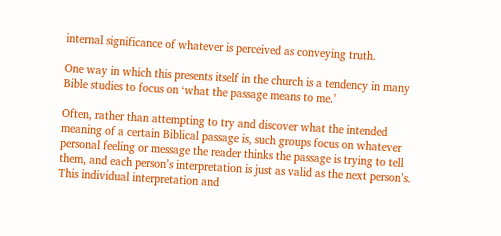internal significance of whatever is perceived as conveying truth.

One way in which this presents itself in the church is a tendency in many Bible studies to focus on ‘what the passage means to me.’

Often, rather than attempting to try and discover what the intended meaning of a certain Biblical passage is, such groups focus on whatever personal feeling or message the reader thinks the passage is trying to tell them, and each person’s interpretation is just as valid as the next person’s. This individual interpretation and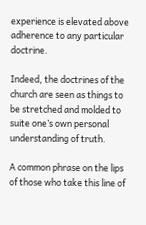experience is elevated above adherence to any particular doctrine.

Indeed, the doctrines of the church are seen as things to be stretched and molded to suite one’s own personal understanding of truth.

A common phrase on the lips of those who take this line of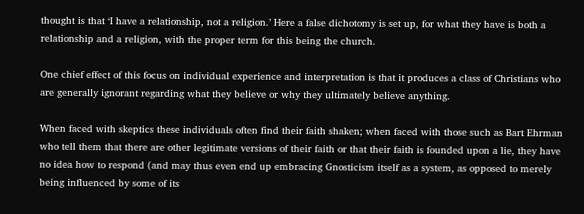thought is that ‘I have a relationship, not a religion.’ Here a false dichotomy is set up, for what they have is both a relationship and a religion, with the proper term for this being the church.

One chief effect of this focus on individual experience and interpretation is that it produces a class of Christians who are generally ignorant regarding what they believe or why they ultimately believe anything.

When faced with skeptics these individuals often find their faith shaken; when faced with those such as Bart Ehrman who tell them that there are other legitimate versions of their faith or that their faith is founded upon a lie, they have no idea how to respond (and may thus even end up embracing Gnosticism itself as a system, as opposed to merely being influenced by some of its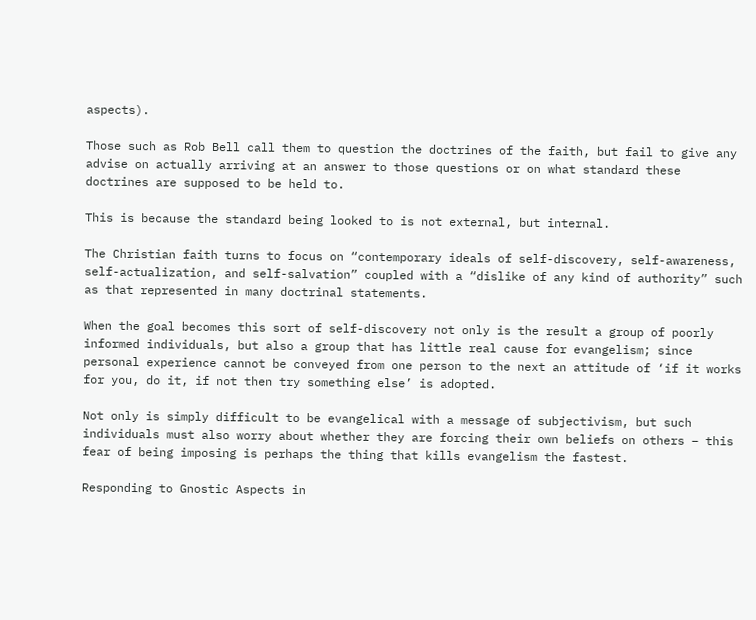aspects).

Those such as Rob Bell call them to question the doctrines of the faith, but fail to give any advise on actually arriving at an answer to those questions or on what standard these doctrines are supposed to be held to.

This is because the standard being looked to is not external, but internal.

The Christian faith turns to focus on “contemporary ideals of self-discovery, self-awareness, self-actualization, and self-salvation” coupled with a “dislike of any kind of authority” such as that represented in many doctrinal statements.

When the goal becomes this sort of self-discovery not only is the result a group of poorly informed individuals, but also a group that has little real cause for evangelism; since personal experience cannot be conveyed from one person to the next an attitude of ‘if it works for you, do it, if not then try something else’ is adopted.

Not only is simply difficult to be evangelical with a message of subjectivism, but such individuals must also worry about whether they are forcing their own beliefs on others – this fear of being imposing is perhaps the thing that kills evangelism the fastest.

Responding to Gnostic Aspects in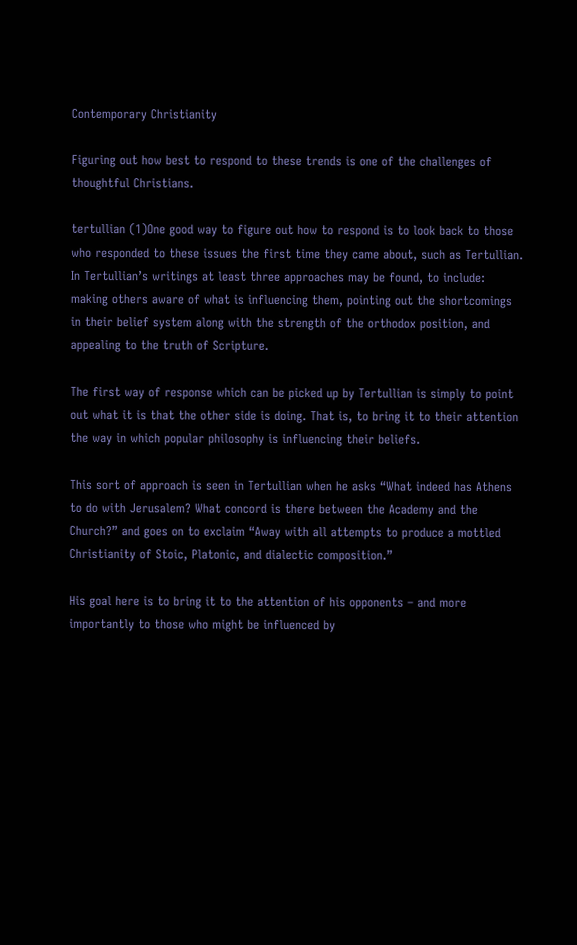Contemporary Christianity

Figuring out how best to respond to these trends is one of the challenges of thoughtful Christians.

tertullian (1)One good way to figure out how to respond is to look back to those who responded to these issues the first time they came about, such as Tertullian. In Tertullian’s writings at least three approaches may be found, to include: making others aware of what is influencing them, pointing out the shortcomings in their belief system along with the strength of the orthodox position, and appealing to the truth of Scripture.

The first way of response which can be picked up by Tertullian is simply to point out what it is that the other side is doing. That is, to bring it to their attention the way in which popular philosophy is influencing their beliefs.

This sort of approach is seen in Tertullian when he asks “What indeed has Athens to do with Jerusalem? What concord is there between the Academy and the Church?” and goes on to exclaim “Away with all attempts to produce a mottled Christianity of Stoic, Platonic, and dialectic composition.”

His goal here is to bring it to the attention of his opponents – and more importantly to those who might be influenced by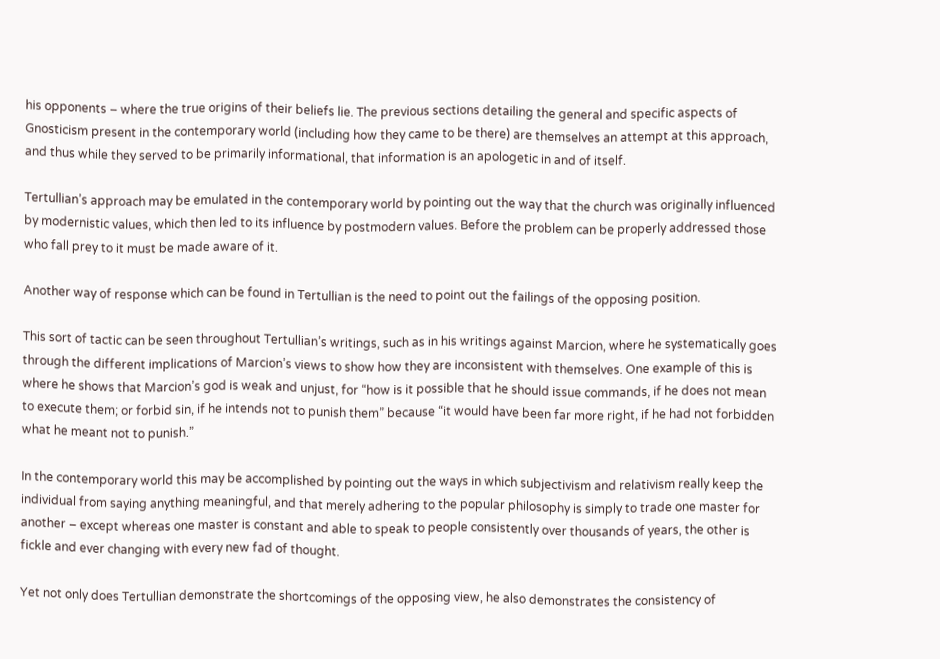his opponents – where the true origins of their beliefs lie. The previous sections detailing the general and specific aspects of Gnosticism present in the contemporary world (including how they came to be there) are themselves an attempt at this approach, and thus while they served to be primarily informational, that information is an apologetic in and of itself.

Tertullian’s approach may be emulated in the contemporary world by pointing out the way that the church was originally influenced by modernistic values, which then led to its influence by postmodern values. Before the problem can be properly addressed those who fall prey to it must be made aware of it.

Another way of response which can be found in Tertullian is the need to point out the failings of the opposing position.

This sort of tactic can be seen throughout Tertullian’s writings, such as in his writings against Marcion, where he systematically goes through the different implications of Marcion’s views to show how they are inconsistent with themselves. One example of this is where he shows that Marcion’s god is weak and unjust, for “how is it possible that he should issue commands, if he does not mean to execute them; or forbid sin, if he intends not to punish them” because “it would have been far more right, if he had not forbidden what he meant not to punish.”

In the contemporary world this may be accomplished by pointing out the ways in which subjectivism and relativism really keep the individual from saying anything meaningful, and that merely adhering to the popular philosophy is simply to trade one master for another – except whereas one master is constant and able to speak to people consistently over thousands of years, the other is fickle and ever changing with every new fad of thought.

Yet not only does Tertullian demonstrate the shortcomings of the opposing view, he also demonstrates the consistency of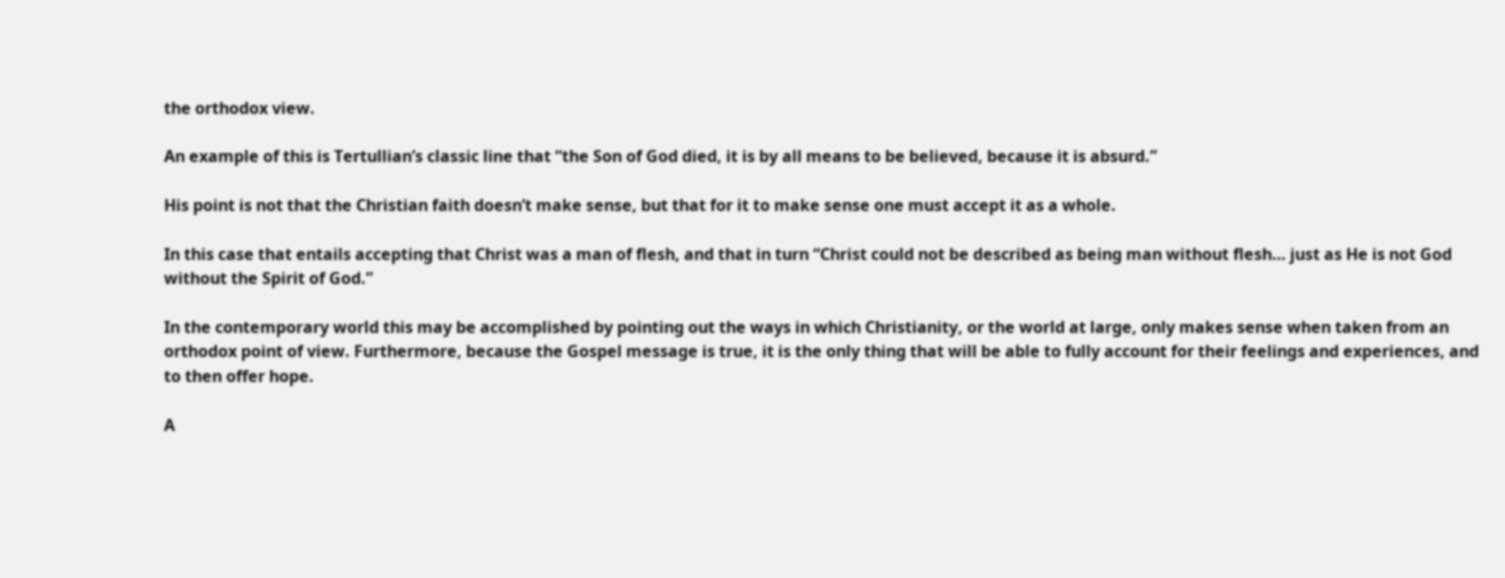the orthodox view.

An example of this is Tertullian’s classic line that “the Son of God died, it is by all means to be believed, because it is absurd.”

His point is not that the Christian faith doesn’t make sense, but that for it to make sense one must accept it as a whole.

In this case that entails accepting that Christ was a man of flesh, and that in turn “Christ could not be described as being man without flesh… just as He is not God without the Spirit of God.”

In the contemporary world this may be accomplished by pointing out the ways in which Christianity, or the world at large, only makes sense when taken from an orthodox point of view. Furthermore, because the Gospel message is true, it is the only thing that will be able to fully account for their feelings and experiences, and to then offer hope.

A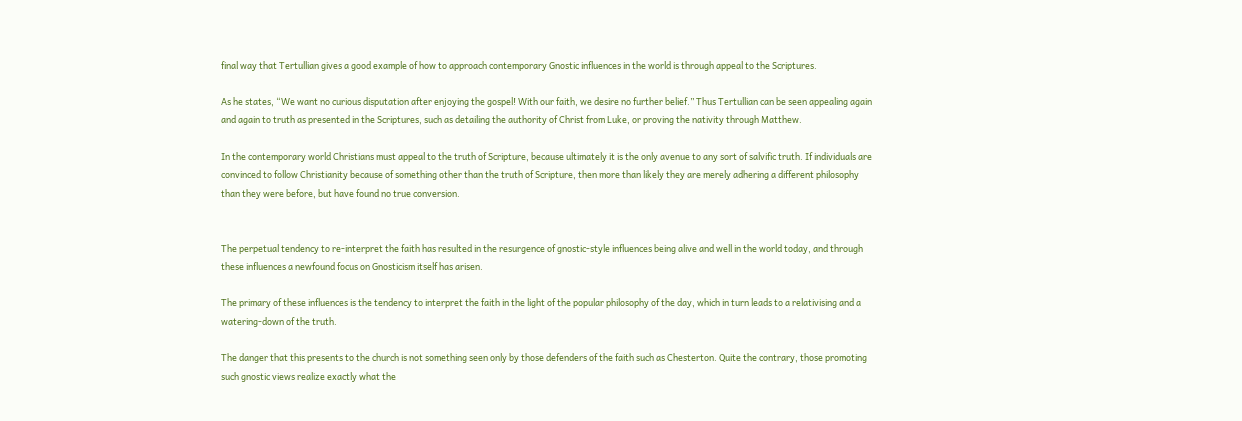final way that Tertullian gives a good example of how to approach contemporary Gnostic influences in the world is through appeal to the Scriptures.

As he states, “We want no curious disputation after enjoying the gospel! With our faith, we desire no further belief.” Thus Tertullian can be seen appealing again and again to truth as presented in the Scriptures, such as detailing the authority of Christ from Luke, or proving the nativity through Matthew.

In the contemporary world Christians must appeal to the truth of Scripture, because ultimately it is the only avenue to any sort of salvific truth. If individuals are convinced to follow Christianity because of something other than the truth of Scripture, then more than likely they are merely adhering a different philosophy than they were before, but have found no true conversion.


The perpetual tendency to re-interpret the faith has resulted in the resurgence of gnostic-style influences being alive and well in the world today, and through these influences a newfound focus on Gnosticism itself has arisen.

The primary of these influences is the tendency to interpret the faith in the light of the popular philosophy of the day, which in turn leads to a relativising and a watering-down of the truth.

The danger that this presents to the church is not something seen only by those defenders of the faith such as Chesterton. Quite the contrary, those promoting such gnostic views realize exactly what the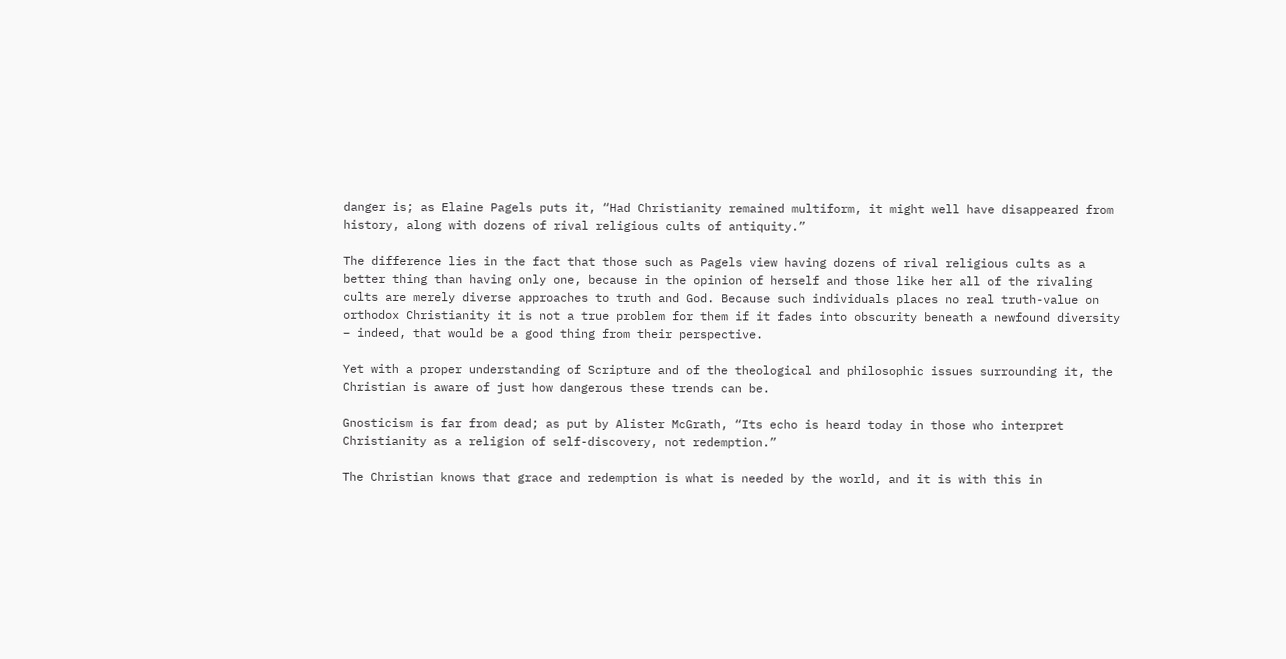danger is; as Elaine Pagels puts it, “Had Christianity remained multiform, it might well have disappeared from history, along with dozens of rival religious cults of antiquity.”

The difference lies in the fact that those such as Pagels view having dozens of rival religious cults as a better thing than having only one, because in the opinion of herself and those like her all of the rivaling cults are merely diverse approaches to truth and God. Because such individuals places no real truth-value on orthodox Christianity it is not a true problem for them if it fades into obscurity beneath a newfound diversity – indeed, that would be a good thing from their perspective.

Yet with a proper understanding of Scripture and of the theological and philosophic issues surrounding it, the Christian is aware of just how dangerous these trends can be.

Gnosticism is far from dead; as put by Alister McGrath, “Its echo is heard today in those who interpret Christianity as a religion of self-discovery, not redemption.”

The Christian knows that grace and redemption is what is needed by the world, and it is with this in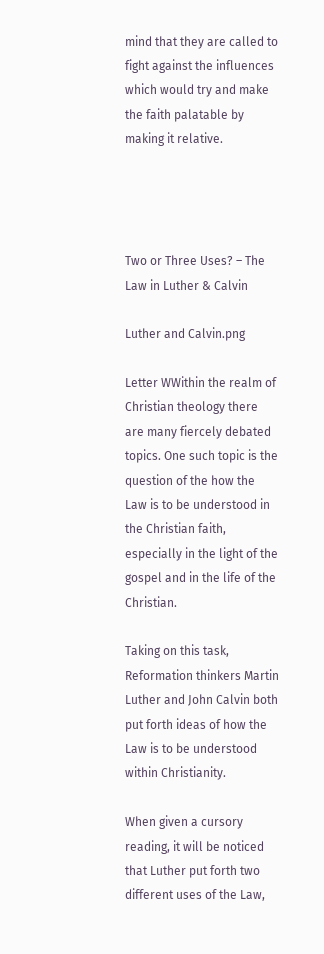mind that they are called to fight against the influences which would try and make the faith palatable by making it relative.




Two or Three Uses? – The Law in Luther & Calvin

Luther and Calvin.png

Letter WWithin the realm of Christian theology there are many fiercely debated topics. One such topic is the question of the how the Law is to be understood in the Christian faith, especially in the light of the gospel and in the life of the Christian.

Taking on this task, Reformation thinkers Martin Luther and John Calvin both put forth ideas of how the Law is to be understood within Christianity.

When given a cursory reading, it will be noticed that Luther put forth two different uses of the Law,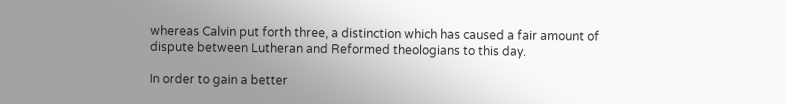whereas Calvin put forth three, a distinction which has caused a fair amount of dispute between Lutheran and Reformed theologians to this day.

In order to gain a better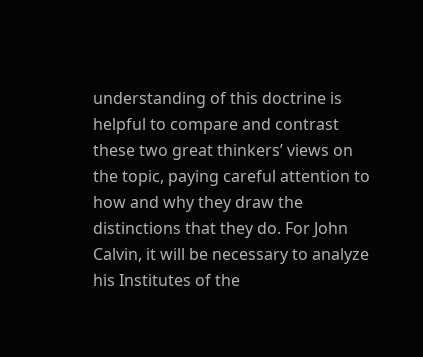understanding of this doctrine is helpful to compare and contrast these two great thinkers’ views on the topic, paying careful attention to how and why they draw the distinctions that they do. For John Calvin, it will be necessary to analyze his Institutes of the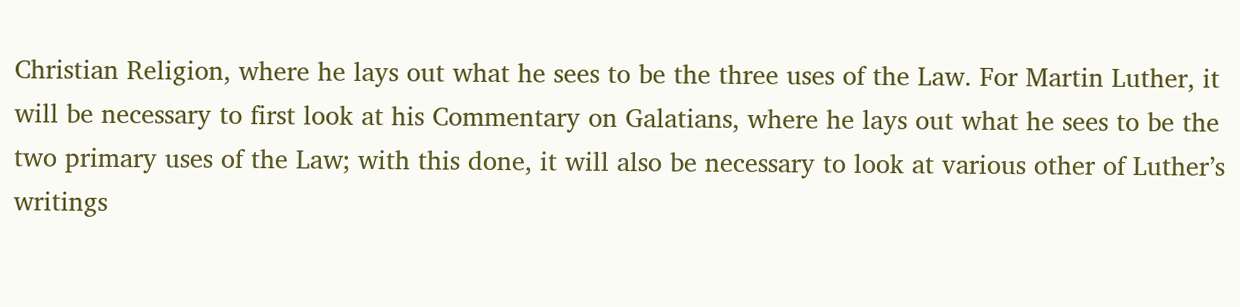Christian Religion, where he lays out what he sees to be the three uses of the Law. For Martin Luther, it will be necessary to first look at his Commentary on Galatians, where he lays out what he sees to be the two primary uses of the Law; with this done, it will also be necessary to look at various other of Luther’s writings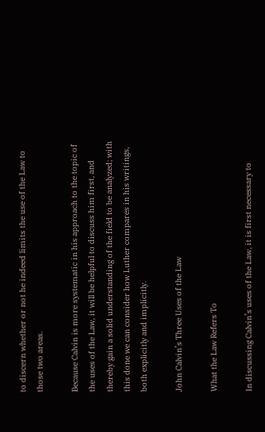to discern whether or not he indeed limits the use of the Law to those two areas.

Because Calvin is more systematic in his approach to the topic of the uses of the Law, it will be helpful to discuss him first, and thereby gain a solid understanding of the field to be analyzed; with this done we can consider how Luther compares in his writings, both explicitly and implicitly.

John Calvin’s Three Uses of the Law

What the Law Refers To

In discussing Calvin’s uses of the Law, it is first necessary to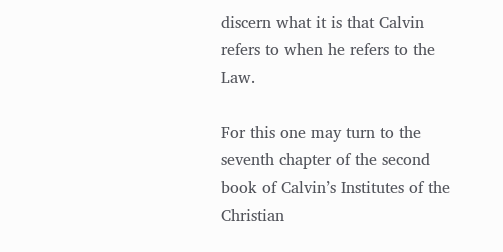discern what it is that Calvin refers to when he refers to the Law.

For this one may turn to the seventh chapter of the second book of Calvin’s Institutes of the Christian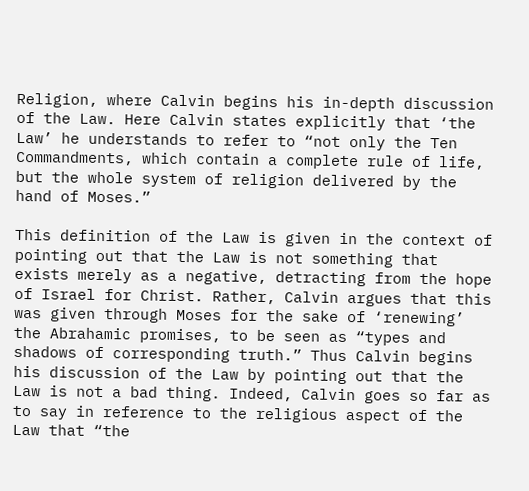Religion, where Calvin begins his in-depth discussion of the Law. Here Calvin states explicitly that ‘the Law’ he understands to refer to “not only the Ten Commandments, which contain a complete rule of life, but the whole system of religion delivered by the hand of Moses.”

This definition of the Law is given in the context of pointing out that the Law is not something that exists merely as a negative, detracting from the hope of Israel for Christ. Rather, Calvin argues that this was given through Moses for the sake of ‘renewing’ the Abrahamic promises, to be seen as “types and shadows of corresponding truth.” Thus Calvin begins his discussion of the Law by pointing out that the Law is not a bad thing. Indeed, Calvin goes so far as to say in reference to the religious aspect of the Law that “the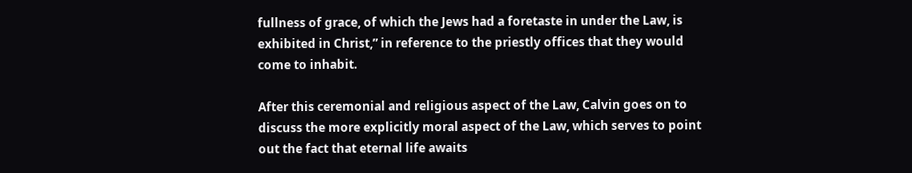fullness of grace, of which the Jews had a foretaste in under the Law, is exhibited in Christ,” in reference to the priestly offices that they would come to inhabit.

After this ceremonial and religious aspect of the Law, Calvin goes on to discuss the more explicitly moral aspect of the Law, which serves to point out the fact that eternal life awaits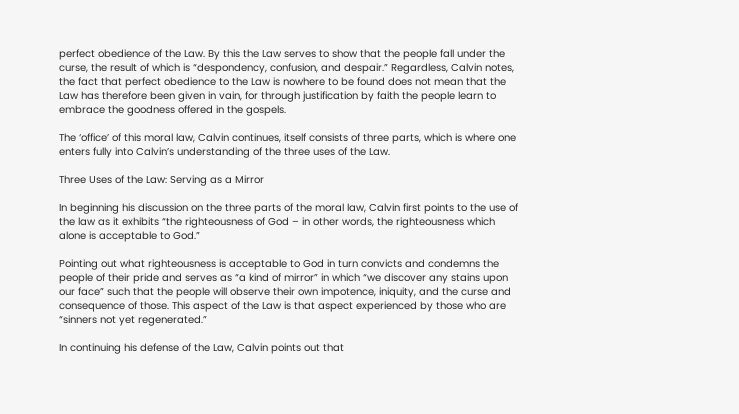perfect obedience of the Law. By this the Law serves to show that the people fall under the curse, the result of which is “despondency, confusion, and despair.” Regardless, Calvin notes, the fact that perfect obedience to the Law is nowhere to be found does not mean that the Law has therefore been given in vain, for through justification by faith the people learn to embrace the goodness offered in the gospels.

The ‘office’ of this moral law, Calvin continues, itself consists of three parts, which is where one enters fully into Calvin’s understanding of the three uses of the Law.

Three Uses of the Law: Serving as a Mirror

In beginning his discussion on the three parts of the moral law, Calvin first points to the use of the law as it exhibits “the righteousness of God – in other words, the righteousness which alone is acceptable to God.”

Pointing out what righteousness is acceptable to God in turn convicts and condemns the people of their pride and serves as “a kind of mirror” in which “we discover any stains upon our face” such that the people will observe their own impotence, iniquity, and the curse and consequence of those. This aspect of the Law is that aspect experienced by those who are “sinners not yet regenerated.”

In continuing his defense of the Law, Calvin points out that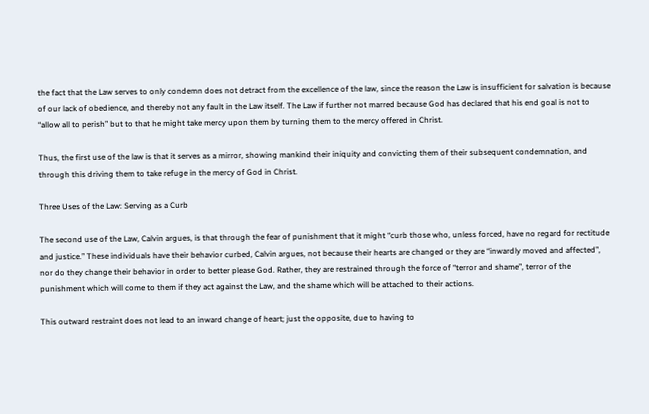the fact that the Law serves to only condemn does not detract from the excellence of the law, since the reason the Law is insufficient for salvation is because of our lack of obedience, and thereby not any fault in the Law itself. The Law if further not marred because God has declared that his end goal is not to “allow all to perish” but to that he might take mercy upon them by turning them to the mercy offered in Christ.

Thus, the first use of the law is that it serves as a mirror, showing mankind their iniquity and convicting them of their subsequent condemnation, and through this driving them to take refuge in the mercy of God in Christ.

Three Uses of the Law: Serving as a Curb

The second use of the Law, Calvin argues, is that through the fear of punishment that it might “curb those who, unless forced, have no regard for rectitude and justice.” These individuals have their behavior curbed, Calvin argues, not because their hearts are changed or they are “inwardly moved and affected”, nor do they change their behavior in order to better please God. Rather, they are restrained through the force of “terror and shame”, terror of the punishment which will come to them if they act against the Law, and the shame which will be attached to their actions.

This outward restraint does not lead to an inward change of heart; just the opposite, due to having to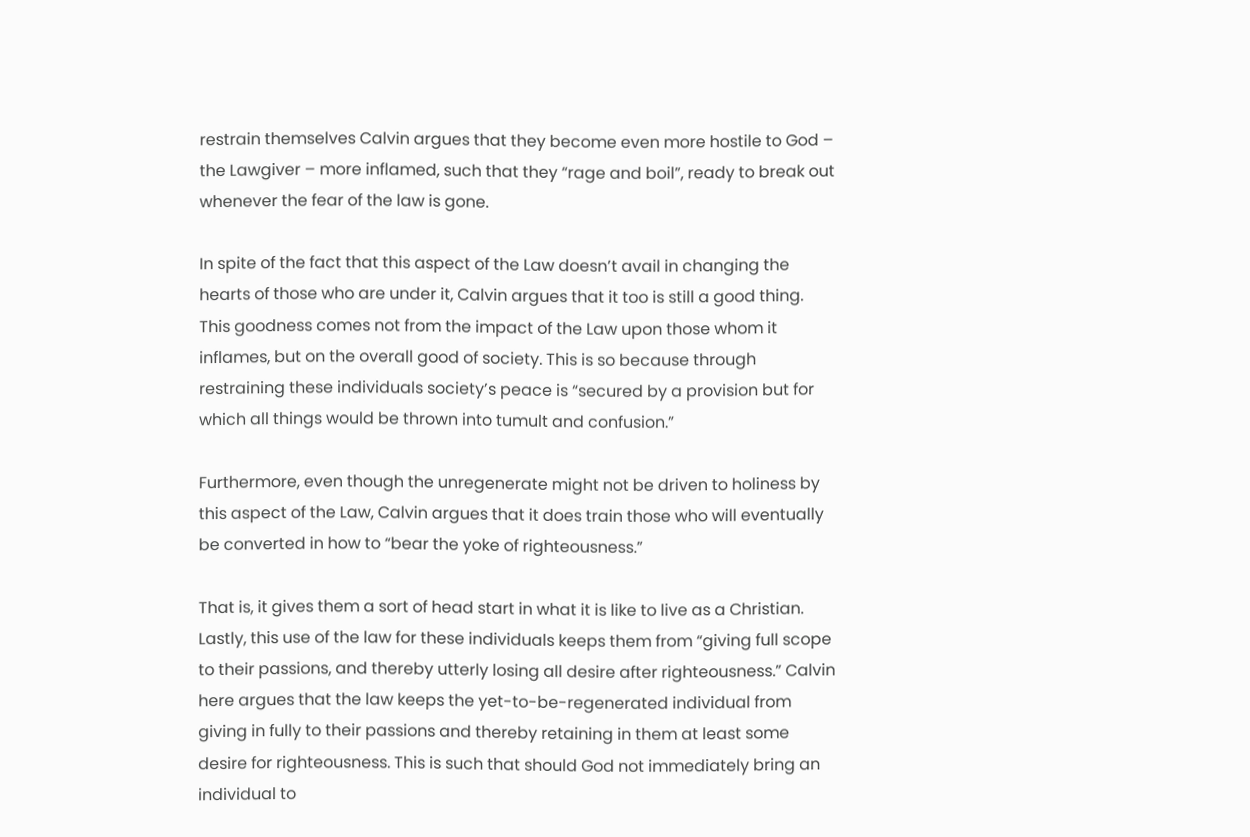restrain themselves Calvin argues that they become even more hostile to God – the Lawgiver – more inflamed, such that they “rage and boil”, ready to break out whenever the fear of the law is gone.

In spite of the fact that this aspect of the Law doesn’t avail in changing the hearts of those who are under it, Calvin argues that it too is still a good thing. This goodness comes not from the impact of the Law upon those whom it inflames, but on the overall good of society. This is so because through restraining these individuals society’s peace is “secured by a provision but for which all things would be thrown into tumult and confusion.”

Furthermore, even though the unregenerate might not be driven to holiness by this aspect of the Law, Calvin argues that it does train those who will eventually be converted in how to “bear the yoke of righteousness.”

That is, it gives them a sort of head start in what it is like to live as a Christian. Lastly, this use of the law for these individuals keeps them from “giving full scope to their passions, and thereby utterly losing all desire after righteousness.” Calvin here argues that the law keeps the yet-to-be-regenerated individual from giving in fully to their passions and thereby retaining in them at least some desire for righteousness. This is such that should God not immediately bring an individual to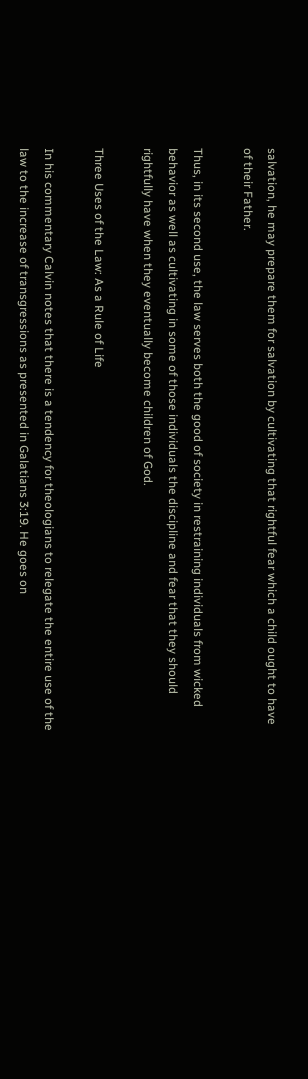salvation, he may prepare them for salvation by cultivating that rightful fear which a child ought to have of their Father.

Thus, in its second use, the law serves both the good of society in restraining individuals from wicked behavior as well as cultivating in some of those individuals the discipline and fear that they should rightfully have when they eventually become children of God.

Three Uses of the Law: As a Rule of Life

In his commentary Calvin notes that there is a tendency for theologians to relegate the entire use of the law to the increase of transgressions as presented in Galatians 3:19. He goes on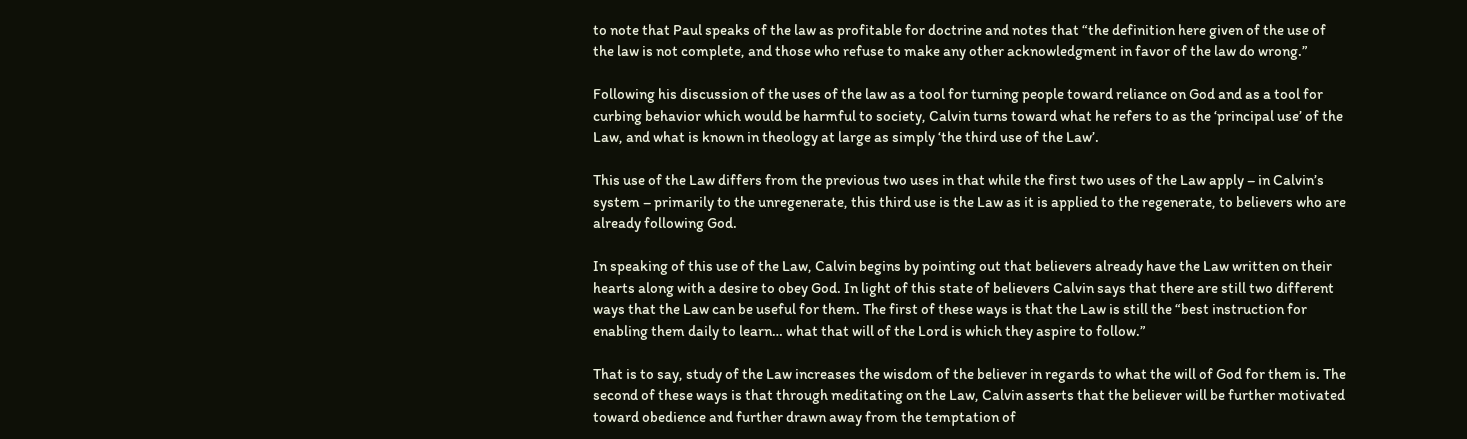to note that Paul speaks of the law as profitable for doctrine and notes that “the definition here given of the use of the law is not complete, and those who refuse to make any other acknowledgment in favor of the law do wrong.”

Following his discussion of the uses of the law as a tool for turning people toward reliance on God and as a tool for curbing behavior which would be harmful to society, Calvin turns toward what he refers to as the ‘principal use’ of the Law, and what is known in theology at large as simply ‘the third use of the Law’.

This use of the Law differs from the previous two uses in that while the first two uses of the Law apply – in Calvin’s system – primarily to the unregenerate, this third use is the Law as it is applied to the regenerate, to believers who are already following God.

In speaking of this use of the Law, Calvin begins by pointing out that believers already have the Law written on their hearts along with a desire to obey God. In light of this state of believers Calvin says that there are still two different ways that the Law can be useful for them. The first of these ways is that the Law is still the “best instruction for enabling them daily to learn… what that will of the Lord is which they aspire to follow.”

That is to say, study of the Law increases the wisdom of the believer in regards to what the will of God for them is. The second of these ways is that through meditating on the Law, Calvin asserts that the believer will be further motivated toward obedience and further drawn away from the temptation of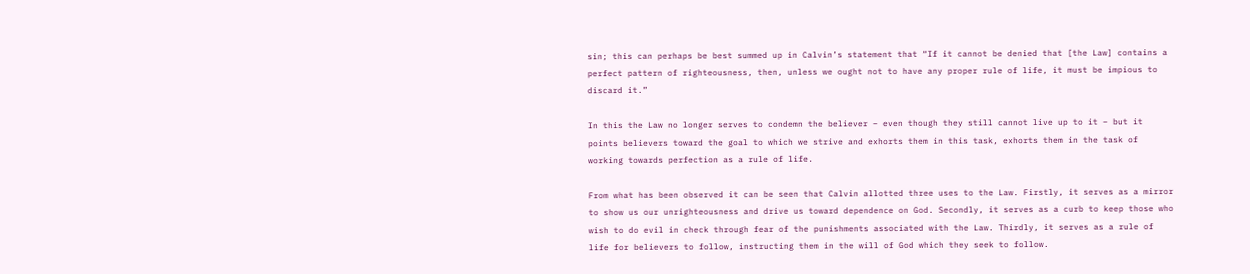sin; this can perhaps be best summed up in Calvin’s statement that “If it cannot be denied that [the Law] contains a perfect pattern of righteousness, then, unless we ought not to have any proper rule of life, it must be impious to discard it.”

In this the Law no longer serves to condemn the believer – even though they still cannot live up to it – but it points believers toward the goal to which we strive and exhorts them in this task, exhorts them in the task of working towards perfection as a rule of life.

From what has been observed it can be seen that Calvin allotted three uses to the Law. Firstly, it serves as a mirror to show us our unrighteousness and drive us toward dependence on God. Secondly, it serves as a curb to keep those who wish to do evil in check through fear of the punishments associated with the Law. Thirdly, it serves as a rule of life for believers to follow, instructing them in the will of God which they seek to follow.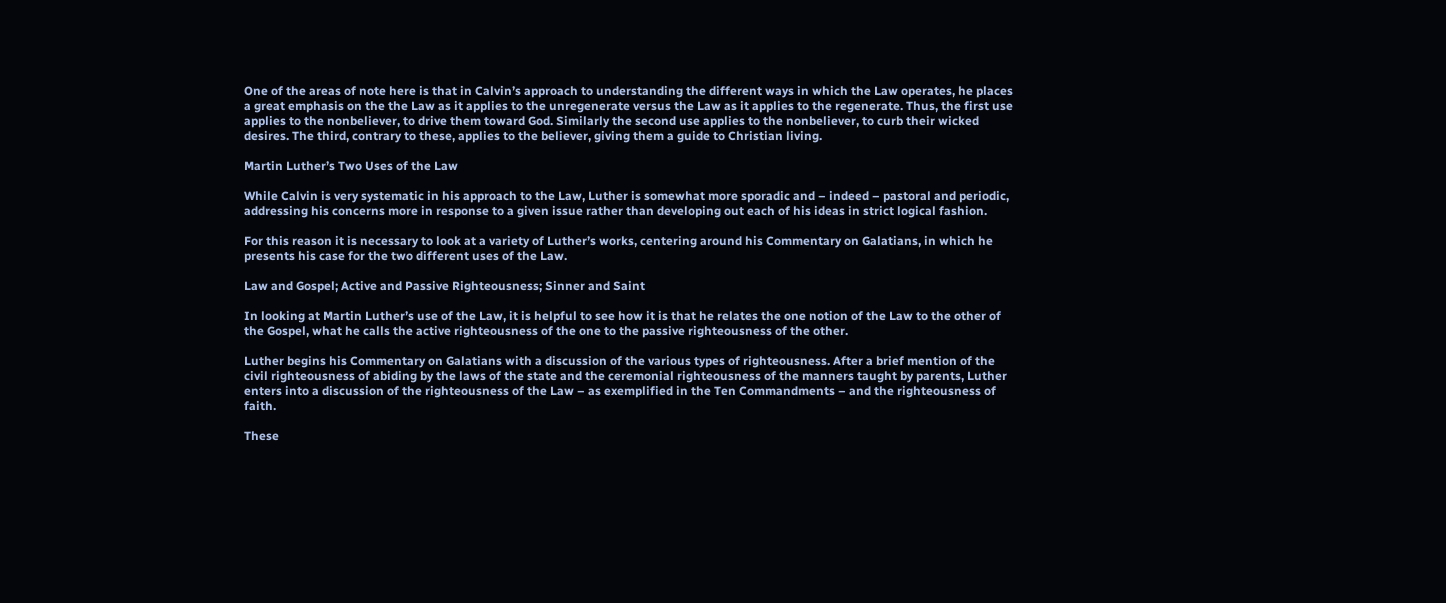One of the areas of note here is that in Calvin’s approach to understanding the different ways in which the Law operates, he places a great emphasis on the the Law as it applies to the unregenerate versus the Law as it applies to the regenerate. Thus, the first use applies to the nonbeliever, to drive them toward God. Similarly the second use applies to the nonbeliever, to curb their wicked desires. The third, contrary to these, applies to the believer, giving them a guide to Christian living.

Martin Luther’s Two Uses of the Law

While Calvin is very systematic in his approach to the Law, Luther is somewhat more sporadic and – indeed – pastoral and periodic, addressing his concerns more in response to a given issue rather than developing out each of his ideas in strict logical fashion.

For this reason it is necessary to look at a variety of Luther’s works, centering around his Commentary on Galatians, in which he presents his case for the two different uses of the Law.

Law and Gospel; Active and Passive Righteousness; Sinner and Saint

In looking at Martin Luther’s use of the Law, it is helpful to see how it is that he relates the one notion of the Law to the other of the Gospel, what he calls the active righteousness of the one to the passive righteousness of the other.

Luther begins his Commentary on Galatians with a discussion of the various types of righteousness. After a brief mention of the civil righteousness of abiding by the laws of the state and the ceremonial righteousness of the manners taught by parents, Luther enters into a discussion of the righteousness of the Law – as exemplified in the Ten Commandments – and the righteousness of faith.

These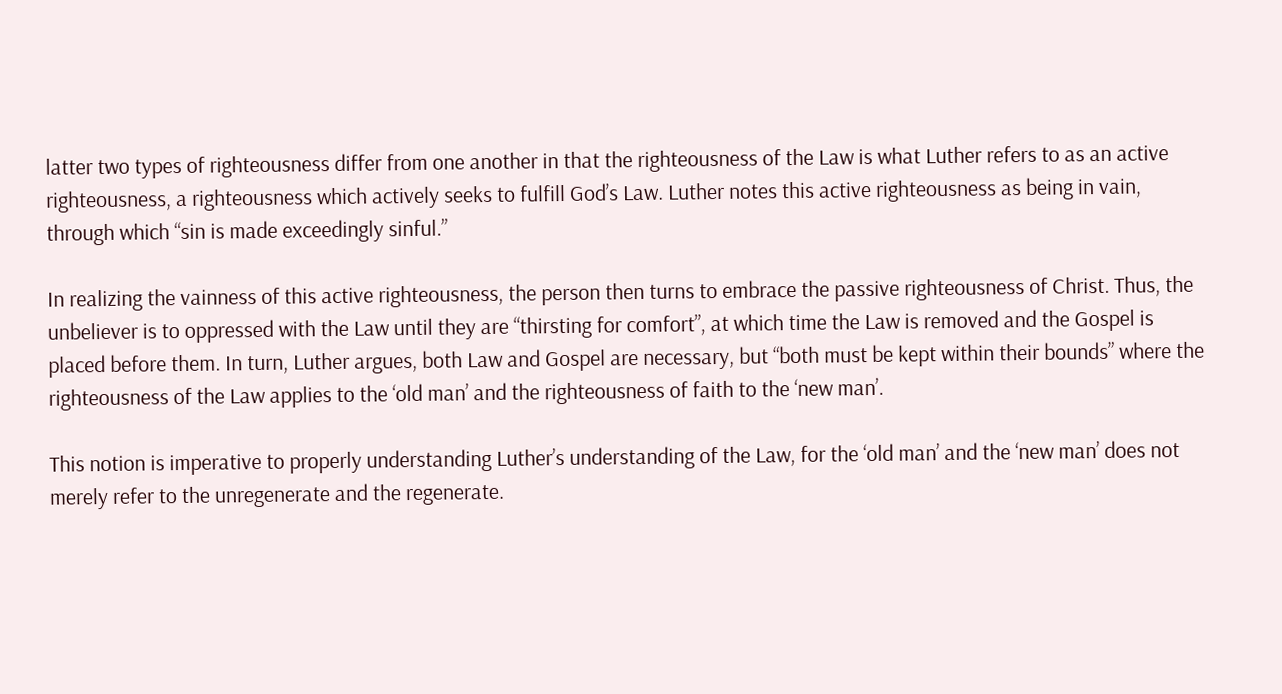latter two types of righteousness differ from one another in that the righteousness of the Law is what Luther refers to as an active righteousness, a righteousness which actively seeks to fulfill God’s Law. Luther notes this active righteousness as being in vain, through which “sin is made exceedingly sinful.”

In realizing the vainness of this active righteousness, the person then turns to embrace the passive righteousness of Christ. Thus, the unbeliever is to oppressed with the Law until they are “thirsting for comfort”, at which time the Law is removed and the Gospel is placed before them. In turn, Luther argues, both Law and Gospel are necessary, but “both must be kept within their bounds” where the righteousness of the Law applies to the ‘old man’ and the righteousness of faith to the ‘new man’.

This notion is imperative to properly understanding Luther’s understanding of the Law, for the ‘old man’ and the ‘new man’ does not merely refer to the unregenerate and the regenerate.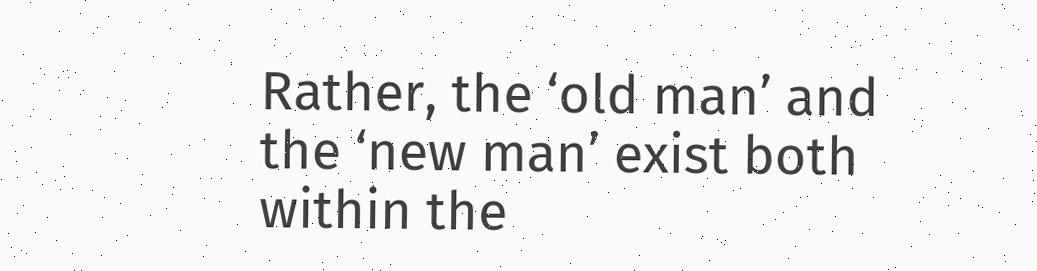Rather, the ‘old man’ and the ‘new man’ exist both within the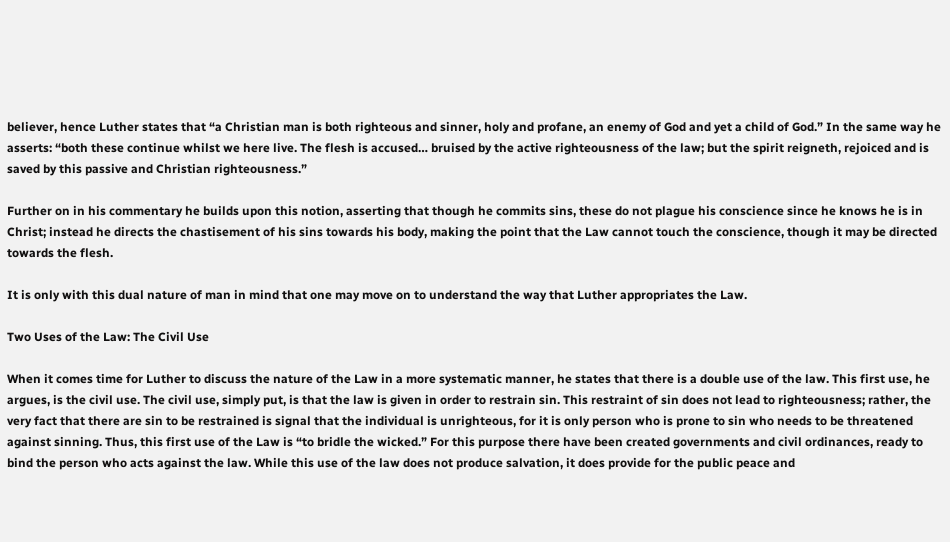believer, hence Luther states that “a Christian man is both righteous and sinner, holy and profane, an enemy of God and yet a child of God.” In the same way he asserts: “both these continue whilst we here live. The flesh is accused… bruised by the active righteousness of the law; but the spirit reigneth, rejoiced and is saved by this passive and Christian righteousness.”

Further on in his commentary he builds upon this notion, asserting that though he commits sins, these do not plague his conscience since he knows he is in Christ; instead he directs the chastisement of his sins towards his body, making the point that the Law cannot touch the conscience, though it may be directed towards the flesh.

It is only with this dual nature of man in mind that one may move on to understand the way that Luther appropriates the Law.

Two Uses of the Law: The Civil Use

When it comes time for Luther to discuss the nature of the Law in a more systematic manner, he states that there is a double use of the law. This first use, he argues, is the civil use. The civil use, simply put, is that the law is given in order to restrain sin. This restraint of sin does not lead to righteousness; rather, the very fact that there are sin to be restrained is signal that the individual is unrighteous, for it is only person who is prone to sin who needs to be threatened against sinning. Thus, this first use of the Law is “to bridle the wicked.” For this purpose there have been created governments and civil ordinances, ready to bind the person who acts against the law. While this use of the law does not produce salvation, it does provide for the public peace and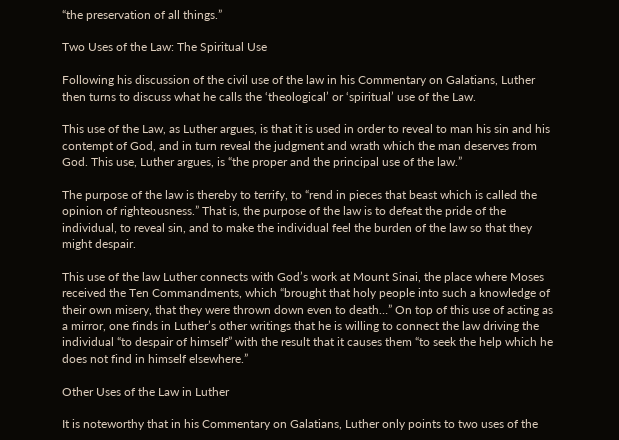“the preservation of all things.”

Two Uses of the Law: The Spiritual Use

Following his discussion of the civil use of the law in his Commentary on Galatians, Luther then turns to discuss what he calls the ‘theological’ or ‘spiritual’ use of the Law.

This use of the Law, as Luther argues, is that it is used in order to reveal to man his sin and his contempt of God, and in turn reveal the judgment and wrath which the man deserves from God. This use, Luther argues, is “the proper and the principal use of the law.”

The purpose of the law is thereby to terrify, to “rend in pieces that beast which is called the opinion of righteousness.” That is, the purpose of the law is to defeat the pride of the individual, to reveal sin, and to make the individual feel the burden of the law so that they might despair.

This use of the law Luther connects with God’s work at Mount Sinai, the place where Moses received the Ten Commandments, which “brought that holy people into such a knowledge of their own misery, that they were thrown down even to death…” On top of this use of acting as a mirror, one finds in Luther’s other writings that he is willing to connect the law driving the individual “to despair of himself” with the result that it causes them “to seek the help which he does not find in himself elsewhere.”

Other Uses of the Law in Luther

It is noteworthy that in his Commentary on Galatians, Luther only points to two uses of the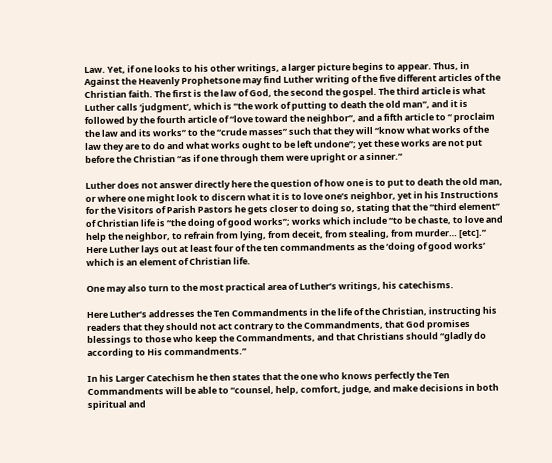Law. Yet, if one looks to his other writings, a larger picture begins to appear. Thus, in  Against the Heavenly Prophetsone may find Luther writing of the five different articles of the Christian faith. The first is the law of God, the second the gospel. The third article is what Luther calls ‘judgment’, which is “the work of putting to death the old man”, and it is followed by the fourth article of “love toward the neighbor”, and a fifth article to “ proclaim the law and its works” to the “crude masses” such that they will “know what works of the law they are to do and what works ought to be left undone”; yet these works are not put before the Christian “as if one through them were upright or a sinner.”

Luther does not answer directly here the question of how one is to put to death the old man, or where one might look to discern what it is to love one’s neighbor, yet in his Instructions for the Visitors of Parish Pastors he gets closer to doing so, stating that the “third element” of Christian life is “the doing of good works”; works which include “to be chaste, to love and help the neighbor, to refrain from lying, from deceit, from stealing, from murder… [etc].” Here Luther lays out at least four of the ten commandments as the ‘doing of good works’ which is an element of Christian life.

One may also turn to the most practical area of Luther’s writings, his catechisms.

Here Luther’s addresses the Ten Commandments in the life of the Christian, instructing his readers that they should not act contrary to the Commandments, that God promises blessings to those who keep the Commandments, and that Christians should “gladly do according to His commandments.”

In his Larger Catechism he then states that the one who knows perfectly the Ten Commandments will be able to “counsel, help, comfort, judge, and make decisions in both spiritual and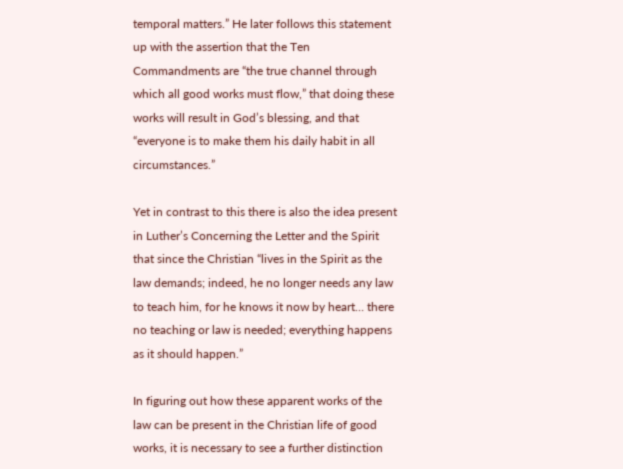temporal matters.” He later follows this statement up with the assertion that the Ten Commandments are “the true channel through which all good works must flow,” that doing these works will result in God’s blessing, and that “everyone is to make them his daily habit in all circumstances.”

Yet in contrast to this there is also the idea present in Luther’s Concerning the Letter and the Spirit that since the Christian “lives in the Spirit as the law demands; indeed, he no longer needs any law to teach him, for he knows it now by heart… there no teaching or law is needed; everything happens as it should happen.”

In figuring out how these apparent works of the law can be present in the Christian life of good works, it is necessary to see a further distinction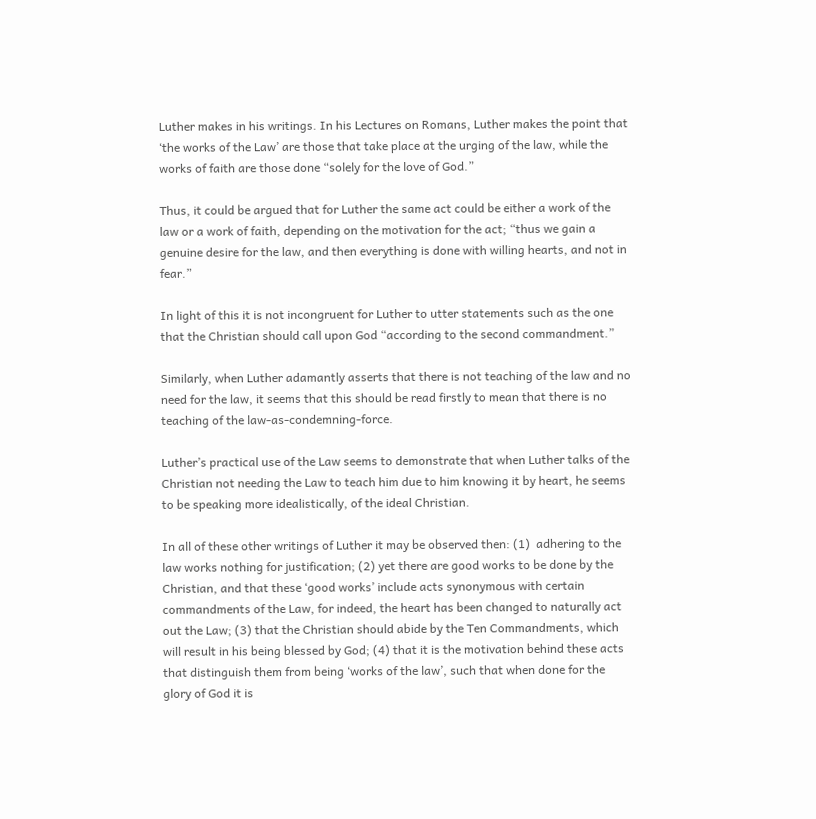Luther makes in his writings. In his Lectures on Romans, Luther makes the point that ‘the works of the Law’ are those that take place at the urging of the law, while the works of faith are those done “solely for the love of God.”

Thus, it could be argued that for Luther the same act could be either a work of the law or a work of faith, depending on the motivation for the act; “thus we gain a genuine desire for the law, and then everything is done with willing hearts, and not in fear.”

In light of this it is not incongruent for Luther to utter statements such as the one that the Christian should call upon God “according to the second commandment.”

Similarly, when Luther adamantly asserts that there is not teaching of the law and no need for the law, it seems that this should be read firstly to mean that there is no teaching of the law-as-condemning-force.

Luther’s practical use of the Law seems to demonstrate that when Luther talks of the Christian not needing the Law to teach him due to him knowing it by heart, he seems to be speaking more idealistically, of the ideal Christian.

In all of these other writings of Luther it may be observed then: (1)  adhering to the law works nothing for justification; (2) yet there are good works to be done by the Christian, and that these ‘good works’ include acts synonymous with certain commandments of the Law, for indeed, the heart has been changed to naturally act out the Law; (3) that the Christian should abide by the Ten Commandments, which will result in his being blessed by God; (4) that it is the motivation behind these acts that distinguish them from being ‘works of the law’, such that when done for the glory of God it is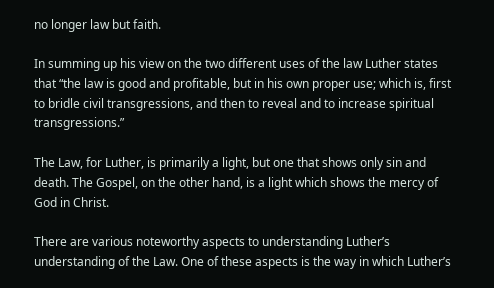no longer law but faith.

In summing up his view on the two different uses of the law Luther states that “the law is good and profitable, but in his own proper use; which is, first to bridle civil transgressions, and then to reveal and to increase spiritual transgressions.”

The Law, for Luther, is primarily a light, but one that shows only sin and death. The Gospel, on the other hand, is a light which shows the mercy of God in Christ.

There are various noteworthy aspects to understanding Luther’s understanding of the Law. One of these aspects is the way in which Luther’s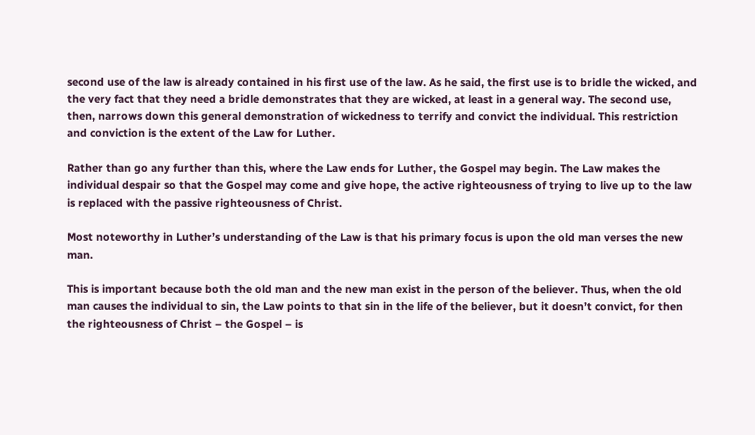second use of the law is already contained in his first use of the law. As he said, the first use is to bridle the wicked, and the very fact that they need a bridle demonstrates that they are wicked, at least in a general way. The second use, then, narrows down this general demonstration of wickedness to terrify and convict the individual. This restriction and conviction is the extent of the Law for Luther.

Rather than go any further than this, where the Law ends for Luther, the Gospel may begin. The Law makes the individual despair so that the Gospel may come and give hope, the active righteousness of trying to live up to the law is replaced with the passive righteousness of Christ.

Most noteworthy in Luther’s understanding of the Law is that his primary focus is upon the old man verses the new man.

This is important because both the old man and the new man exist in the person of the believer. Thus, when the old man causes the individual to sin, the Law points to that sin in the life of the believer, but it doesn’t convict, for then the righteousness of Christ – the Gospel – is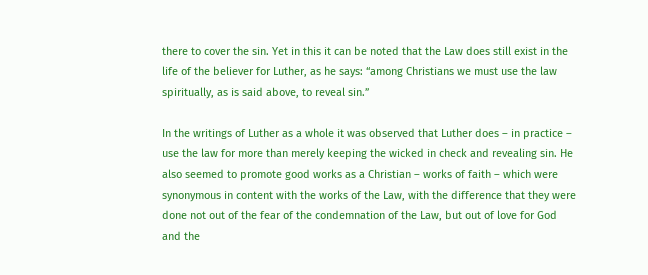there to cover the sin. Yet in this it can be noted that the Law does still exist in the life of the believer for Luther, as he says: “among Christians we must use the law spiritually, as is said above, to reveal sin.”

In the writings of Luther as a whole it was observed that Luther does – in practice – use the law for more than merely keeping the wicked in check and revealing sin. He also seemed to promote good works as a Christian – works of faith – which were synonymous in content with the works of the Law, with the difference that they were done not out of the fear of the condemnation of the Law, but out of love for God and the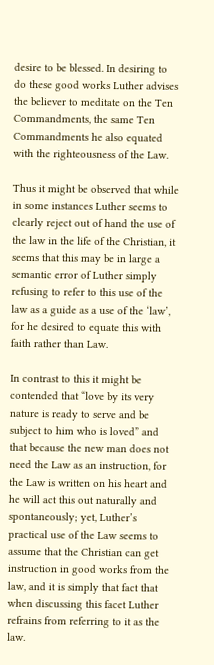desire to be blessed. In desiring to do these good works Luther advises the believer to meditate on the Ten Commandments, the same Ten Commandments he also equated with the righteousness of the Law.

Thus it might be observed that while in some instances Luther seems to clearly reject out of hand the use of the law in the life of the Christian, it seems that this may be in large a semantic error of Luther simply refusing to refer to this use of the law as a guide as a use of the ‘law’, for he desired to equate this with faith rather than Law.

In contrast to this it might be contended that “love by its very nature is ready to serve and be subject to him who is loved” and that because the new man does not need the Law as an instruction, for the Law is written on his heart and he will act this out naturally and spontaneously; yet, Luther’s practical use of the Law seems to assume that the Christian can get instruction in good works from the law, and it is simply that fact that when discussing this facet Luther refrains from referring to it as the law.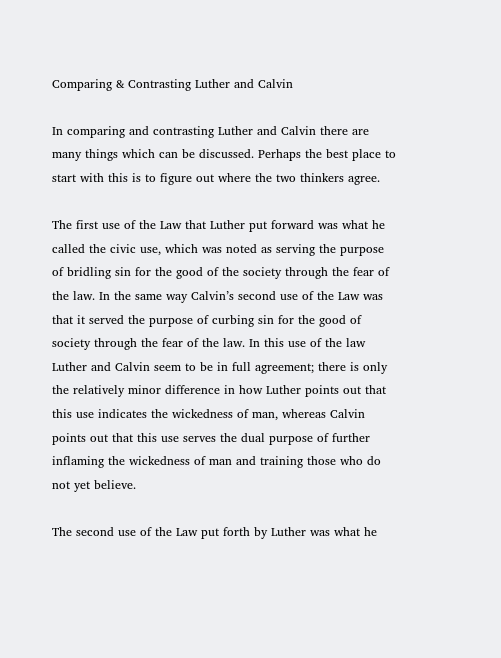Comparing & Contrasting Luther and Calvin

In comparing and contrasting Luther and Calvin there are many things which can be discussed. Perhaps the best place to start with this is to figure out where the two thinkers agree.

The first use of the Law that Luther put forward was what he called the civic use, which was noted as serving the purpose of bridling sin for the good of the society through the fear of the law. In the same way Calvin’s second use of the Law was that it served the purpose of curbing sin for the good of society through the fear of the law. In this use of the law Luther and Calvin seem to be in full agreement; there is only the relatively minor difference in how Luther points out that this use indicates the wickedness of man, whereas Calvin points out that this use serves the dual purpose of further inflaming the wickedness of man and training those who do not yet believe.

The second use of the Law put forth by Luther was what he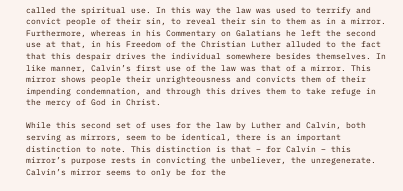called the spiritual use. In this way the law was used to terrify and convict people of their sin, to reveal their sin to them as in a mirror. Furthermore, whereas in his Commentary on Galatians he left the second use at that, in his Freedom of the Christian Luther alluded to the fact that this despair drives the individual somewhere besides themselves. In like manner, Calvin’s first use of the law was that of a mirror. This mirror shows people their unrighteousness and convicts them of their impending condemnation, and through this drives them to take refuge in the mercy of God in Christ.

While this second set of uses for the law by Luther and Calvin, both serving as mirrors, seem to be identical, there is an important distinction to note. This distinction is that – for Calvin – this mirror’s purpose rests in convicting the unbeliever, the unregenerate. Calvin’s mirror seems to only be for the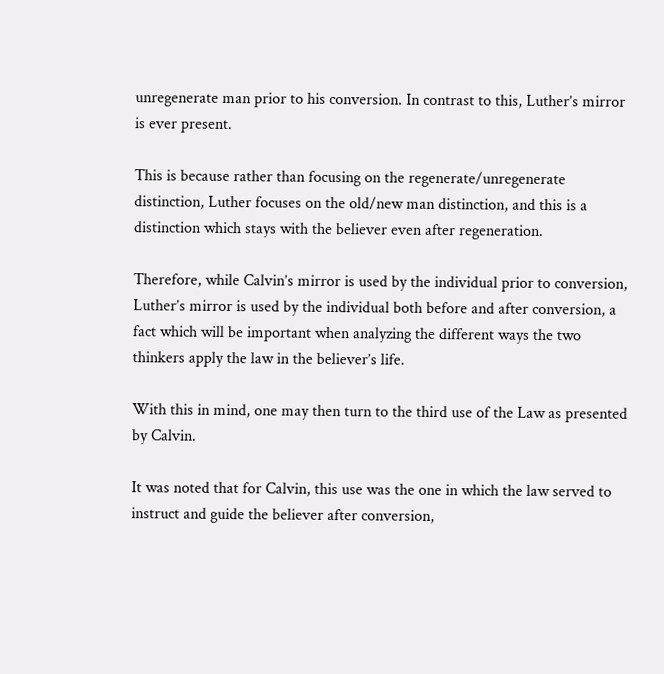unregenerate man prior to his conversion. In contrast to this, Luther’s mirror is ever present.

This is because rather than focusing on the regenerate/unregenerate distinction, Luther focuses on the old/new man distinction, and this is a distinction which stays with the believer even after regeneration.

Therefore, while Calvin’s mirror is used by the individual prior to conversion, Luther’s mirror is used by the individual both before and after conversion, a fact which will be important when analyzing the different ways the two thinkers apply the law in the believer’s life.

With this in mind, one may then turn to the third use of the Law as presented by Calvin.

It was noted that for Calvin, this use was the one in which the law served to instruct and guide the believer after conversion,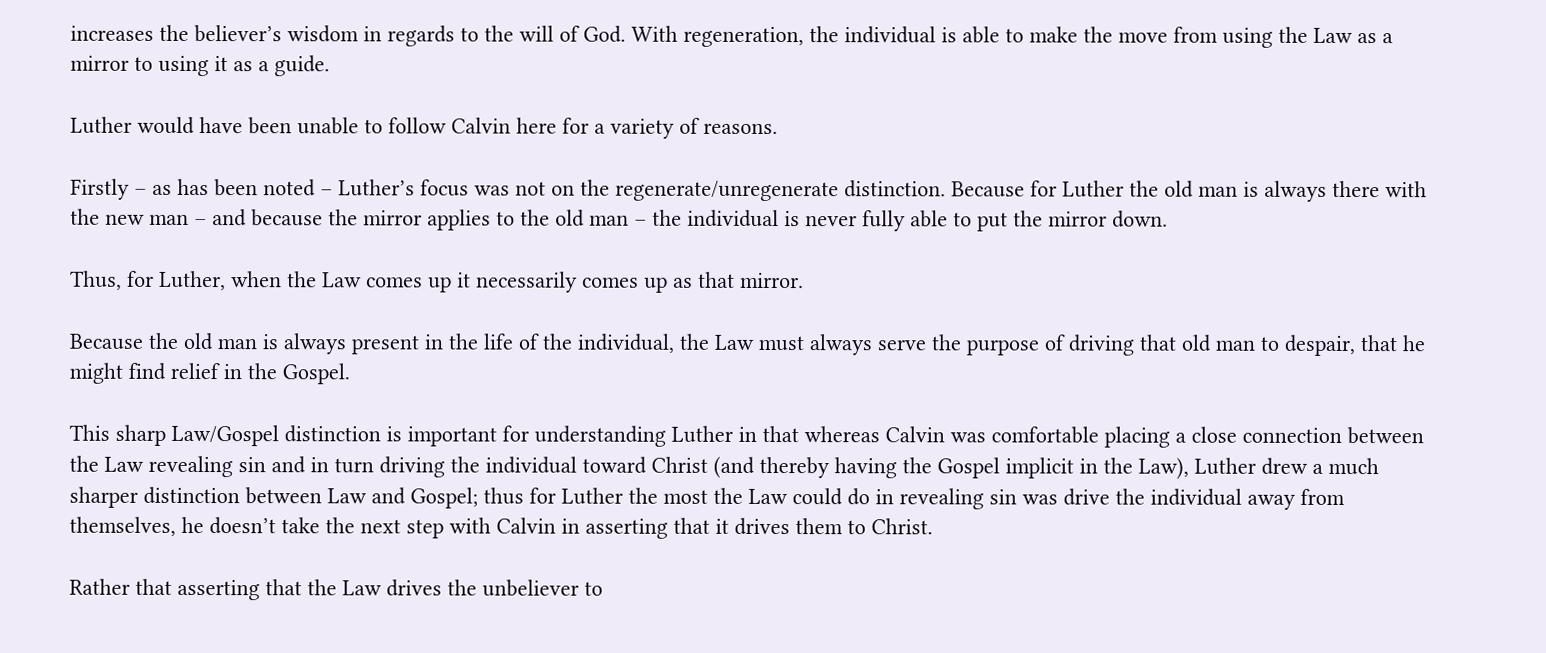increases the believer’s wisdom in regards to the will of God. With regeneration, the individual is able to make the move from using the Law as a mirror to using it as a guide.

Luther would have been unable to follow Calvin here for a variety of reasons.

Firstly – as has been noted – Luther’s focus was not on the regenerate/unregenerate distinction. Because for Luther the old man is always there with the new man – and because the mirror applies to the old man – the individual is never fully able to put the mirror down.

Thus, for Luther, when the Law comes up it necessarily comes up as that mirror.

Because the old man is always present in the life of the individual, the Law must always serve the purpose of driving that old man to despair, that he might find relief in the Gospel.

This sharp Law/Gospel distinction is important for understanding Luther in that whereas Calvin was comfortable placing a close connection between the Law revealing sin and in turn driving the individual toward Christ (and thereby having the Gospel implicit in the Law), Luther drew a much sharper distinction between Law and Gospel; thus for Luther the most the Law could do in revealing sin was drive the individual away from themselves, he doesn’t take the next step with Calvin in asserting that it drives them to Christ.

Rather that asserting that the Law drives the unbeliever to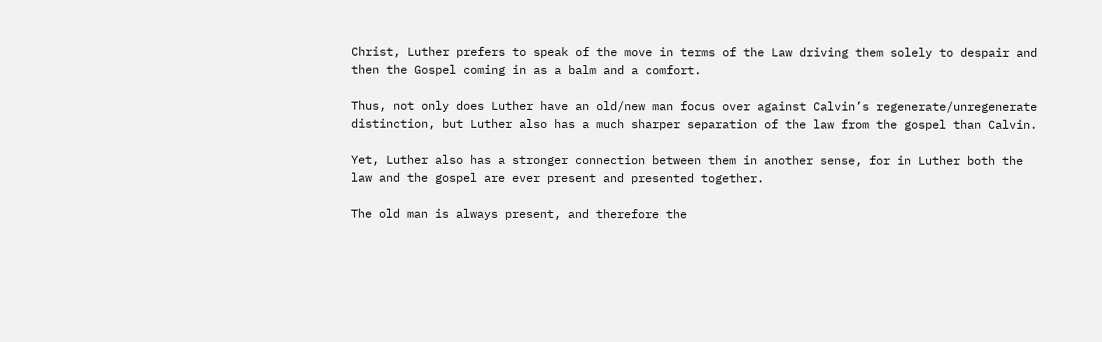Christ, Luther prefers to speak of the move in terms of the Law driving them solely to despair and then the Gospel coming in as a balm and a comfort.

Thus, not only does Luther have an old/new man focus over against Calvin’s regenerate/unregenerate distinction, but Luther also has a much sharper separation of the law from the gospel than Calvin.

Yet, Luther also has a stronger connection between them in another sense, for in Luther both the law and the gospel are ever present and presented together.

The old man is always present, and therefore the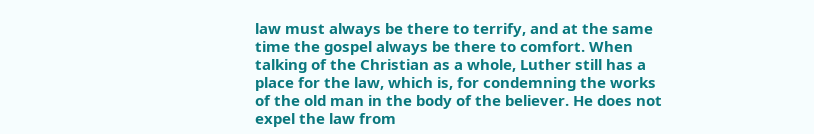law must always be there to terrify, and at the same time the gospel always be there to comfort. When talking of the Christian as a whole, Luther still has a place for the law, which is, for condemning the works of the old man in the body of the believer. He does not expel the law from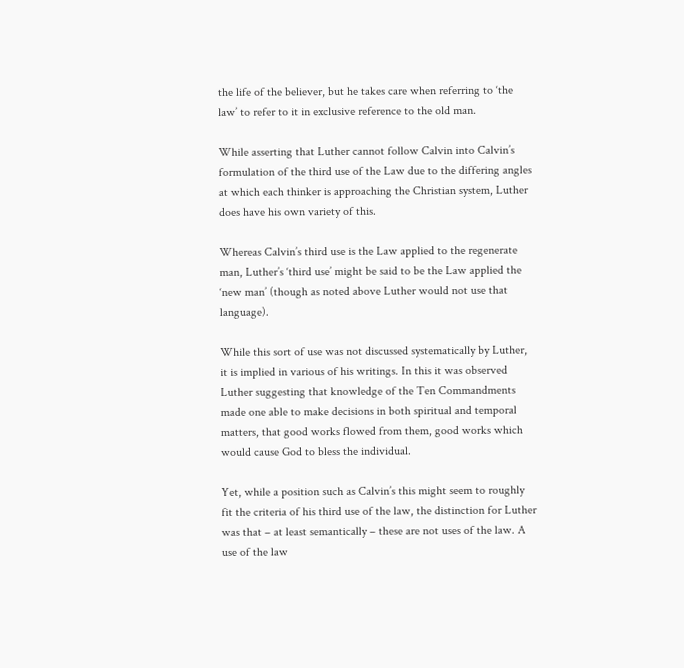the life of the believer, but he takes care when referring to ‘the law’ to refer to it in exclusive reference to the old man.

While asserting that Luther cannot follow Calvin into Calvin’s formulation of the third use of the Law due to the differing angles at which each thinker is approaching the Christian system, Luther does have his own variety of this.

Whereas Calvin’s third use is the Law applied to the regenerate man, Luther’s ‘third use’ might be said to be the Law applied the ‘new man’ (though as noted above Luther would not use that language).

While this sort of use was not discussed systematically by Luther, it is implied in various of his writings. In this it was observed Luther suggesting that knowledge of the Ten Commandments made one able to make decisions in both spiritual and temporal matters, that good works flowed from them, good works which would cause God to bless the individual.

Yet, while a position such as Calvin’s this might seem to roughly fit the criteria of his third use of the law, the distinction for Luther was that – at least semantically – these are not uses of the law. A use of the law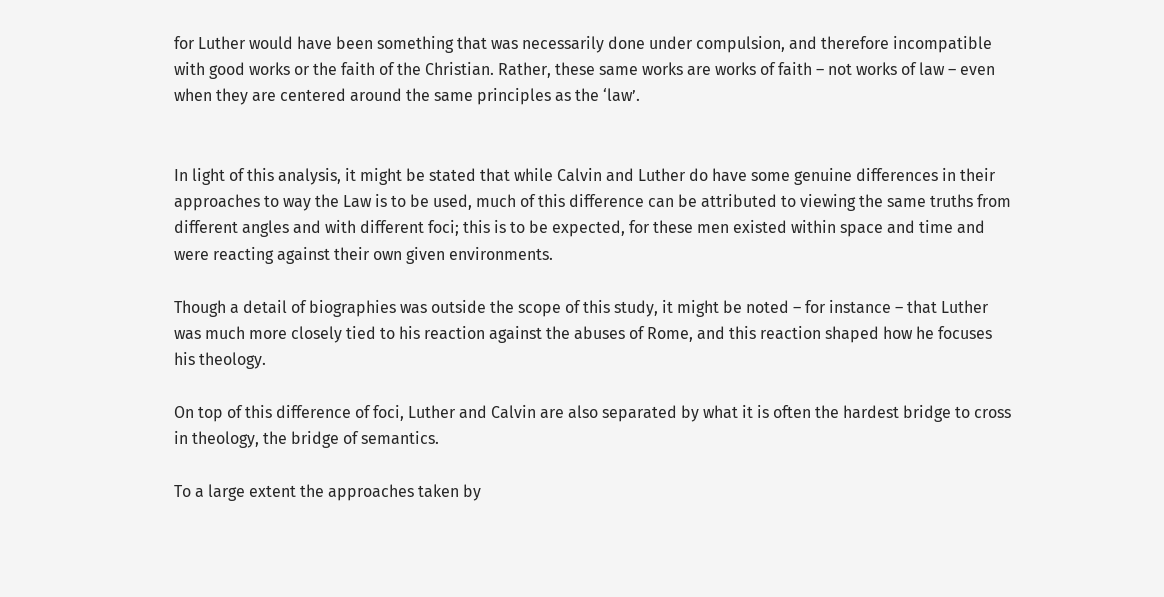for Luther would have been something that was necessarily done under compulsion, and therefore incompatible with good works or the faith of the Christian. Rather, these same works are works of faith – not works of law – even when they are centered around the same principles as the ‘law’.


In light of this analysis, it might be stated that while Calvin and Luther do have some genuine differences in their approaches to way the Law is to be used, much of this difference can be attributed to viewing the same truths from different angles and with different foci; this is to be expected, for these men existed within space and time and were reacting against their own given environments.

Though a detail of biographies was outside the scope of this study, it might be noted – for instance – that Luther was much more closely tied to his reaction against the abuses of Rome, and this reaction shaped how he focuses his theology.

On top of this difference of foci, Luther and Calvin are also separated by what it is often the hardest bridge to cross in theology, the bridge of semantics.

To a large extent the approaches taken by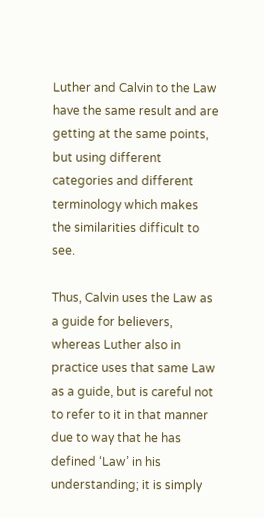Luther and Calvin to the Law have the same result and are getting at the same points, but using different categories and different terminology which makes the similarities difficult to see.

Thus, Calvin uses the Law as a guide for believers, whereas Luther also in practice uses that same Law as a guide, but is careful not to refer to it in that manner due to way that he has defined ‘Law’ in his understanding; it is simply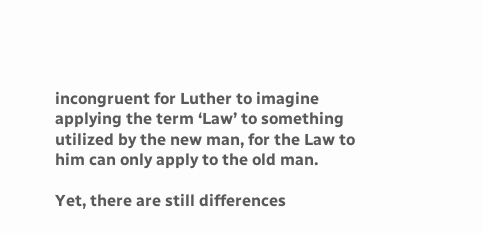incongruent for Luther to imagine applying the term ‘Law’ to something utilized by the new man, for the Law to him can only apply to the old man.

Yet, there are still differences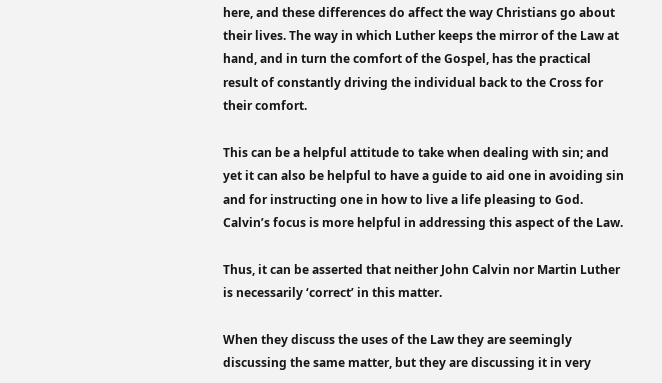here, and these differences do affect the way Christians go about their lives. The way in which Luther keeps the mirror of the Law at hand, and in turn the comfort of the Gospel, has the practical result of constantly driving the individual back to the Cross for their comfort.

This can be a helpful attitude to take when dealing with sin; and yet it can also be helpful to have a guide to aid one in avoiding sin and for instructing one in how to live a life pleasing to God. Calvin’s focus is more helpful in addressing this aspect of the Law.

Thus, it can be asserted that neither John Calvin nor Martin Luther is necessarily ‘correct’ in this matter.

When they discuss the uses of the Law they are seemingly discussing the same matter, but they are discussing it in very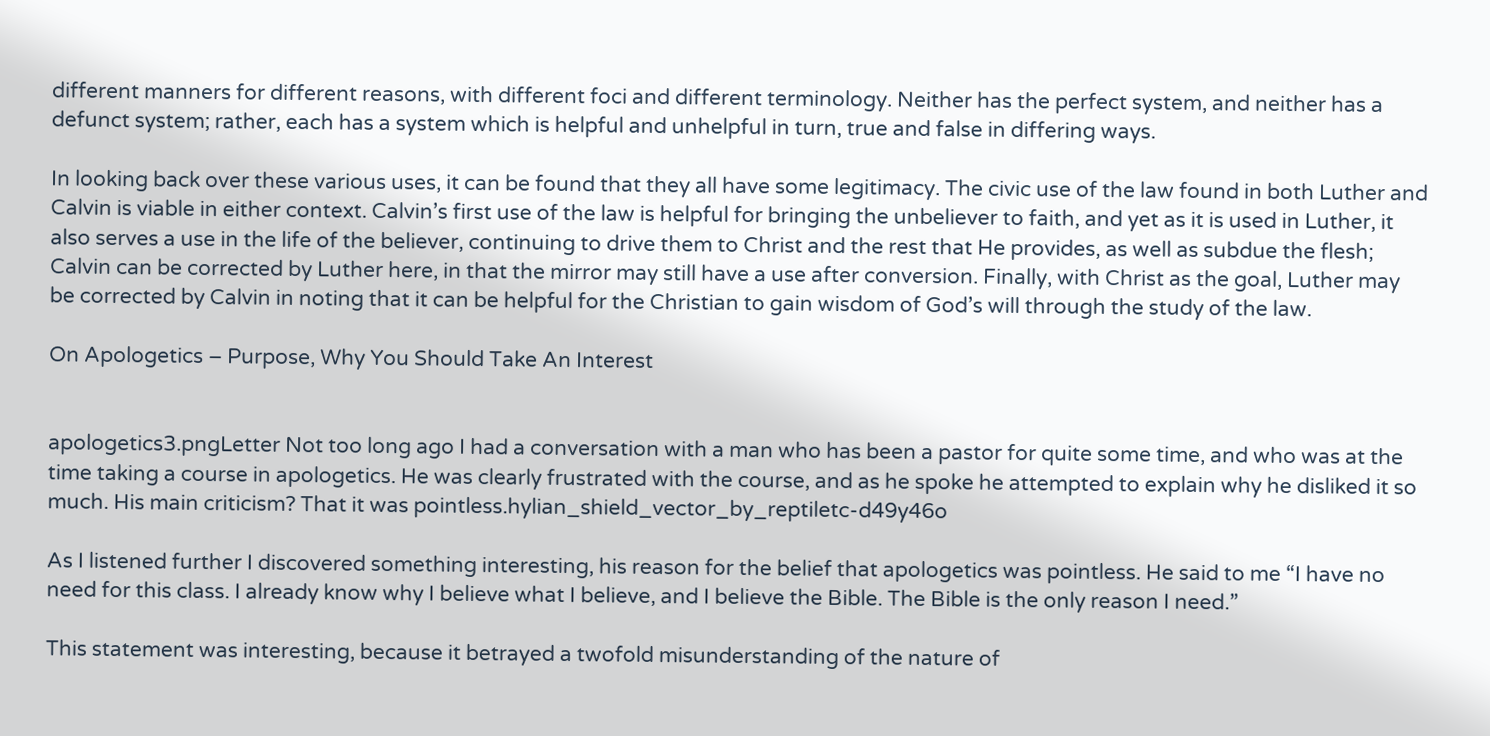different manners for different reasons, with different foci and different terminology. Neither has the perfect system, and neither has a defunct system; rather, each has a system which is helpful and unhelpful in turn, true and false in differing ways.

In looking back over these various uses, it can be found that they all have some legitimacy. The civic use of the law found in both Luther and Calvin is viable in either context. Calvin’s first use of the law is helpful for bringing the unbeliever to faith, and yet as it is used in Luther, it also serves a use in the life of the believer, continuing to drive them to Christ and the rest that He provides, as well as subdue the flesh; Calvin can be corrected by Luther here, in that the mirror may still have a use after conversion. Finally, with Christ as the goal, Luther may be corrected by Calvin in noting that it can be helpful for the Christian to gain wisdom of God’s will through the study of the law.

On Apologetics – Purpose, Why You Should Take An Interest


apologetics3.pngLetter Not too long ago I had a conversation with a man who has been a pastor for quite some time, and who was at the time taking a course in apologetics. He was clearly frustrated with the course, and as he spoke he attempted to explain why he disliked it so much. His main criticism? That it was pointless.hylian_shield_vector_by_reptiletc-d49y46o

As I listened further I discovered something interesting, his reason for the belief that apologetics was pointless. He said to me “I have no need for this class. I already know why I believe what I believe, and I believe the Bible. The Bible is the only reason I need.”

This statement was interesting, because it betrayed a twofold misunderstanding of the nature of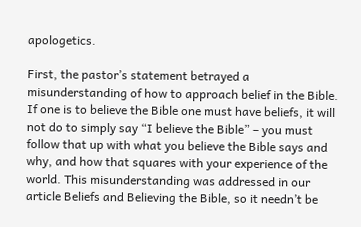apologetics.

First, the pastor’s statement betrayed a misunderstanding of how to approach belief in the Bible. If one is to believe the Bible one must have beliefs, it will not do to simply say “I believe the Bible” – you must follow that up with what you believe the Bible says and why, and how that squares with your experience of the world. This misunderstanding was addressed in our article Beliefs and Believing the Bible, so it needn’t be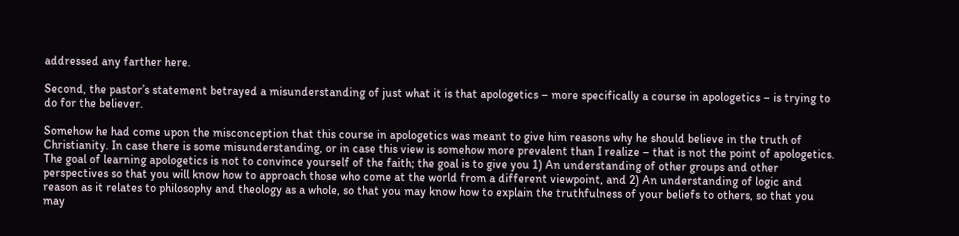addressed any farther here.

Second, the pastor’s statement betrayed a misunderstanding of just what it is that apologetics – more specifically a course in apologetics – is trying to do for the believer.

Somehow he had come upon the misconception that this course in apologetics was meant to give him reasons why he should believe in the truth of Christianity. In case there is some misunderstanding, or in case this view is somehow more prevalent than I realize – that is not the point of apologetics. The goal of learning apologetics is not to convince yourself of the faith; the goal is to give you 1) An understanding of other groups and other perspectives so that you will know how to approach those who come at the world from a different viewpoint, and 2) An understanding of logic and reason as it relates to philosophy and theology as a whole, so that you may know how to explain the truthfulness of your beliefs to others, so that you may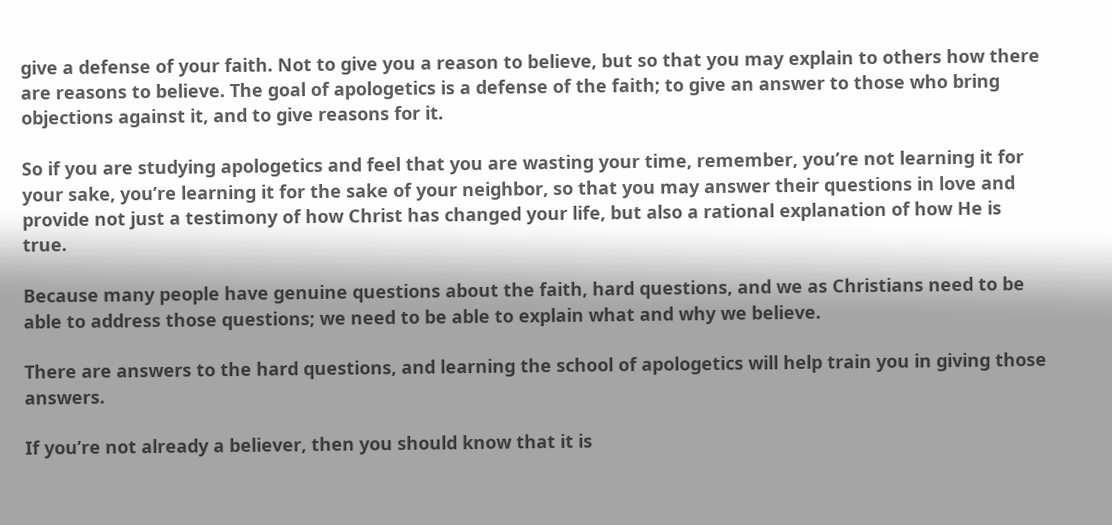give a defense of your faith. Not to give you a reason to believe, but so that you may explain to others how there are reasons to believe. The goal of apologetics is a defense of the faith; to give an answer to those who bring objections against it, and to give reasons for it.

So if you are studying apologetics and feel that you are wasting your time, remember, you’re not learning it for your sake, you’re learning it for the sake of your neighbor, so that you may answer their questions in love and provide not just a testimony of how Christ has changed your life, but also a rational explanation of how He is true.

Because many people have genuine questions about the faith, hard questions, and we as Christians need to be able to address those questions; we need to be able to explain what and why we believe.

There are answers to the hard questions, and learning the school of apologetics will help train you in giving those answers.

If you’re not already a believer, then you should know that it is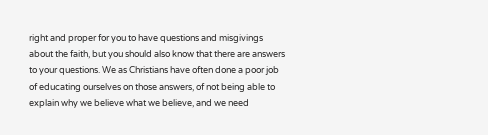right and proper for you to have questions and misgivings about the faith, but you should also know that there are answers to your questions. We as Christians have often done a poor job of educating ourselves on those answers, of not being able to explain why we believe what we believe, and we need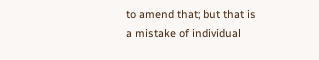to amend that; but that is a mistake of individual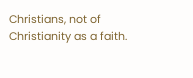Christians, not of Christianity as a faith.